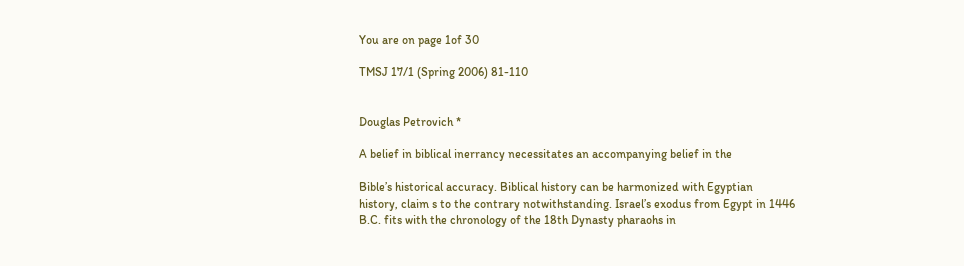You are on page 1of 30

TMSJ 17/1 (Spring 2006) 81-110


Douglas Petrovich *

A belief in biblical inerrancy necessitates an accompanying belief in the

Bible’s historical accuracy. Biblical history can be harmonized with Egyptian
history, claim s to the contrary notwithstanding. Israel’s exodus from Egypt in 1446
B.C. fits with the chronology of the 18th Dynasty pharaohs in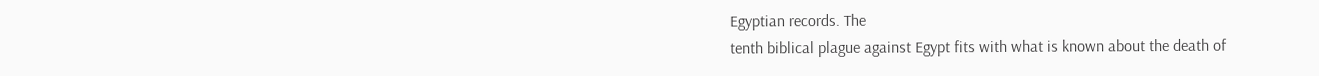Egyptian records. The
tenth biblical plague against Egypt fits with what is known about the death of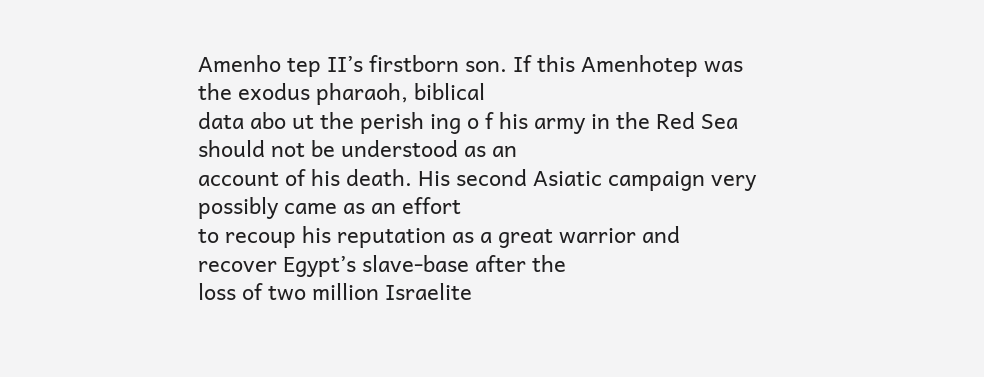Amenho tep II’s firstborn son. If this Amenhotep was the exodus pharaoh, biblical
data abo ut the perish ing o f his army in the Red Sea should not be understood as an
account of his death. His second Asiatic campaign very possibly came as an effort
to recoup his reputation as a great warrior and recover Egypt’s slave-base after the
loss of two million Israelite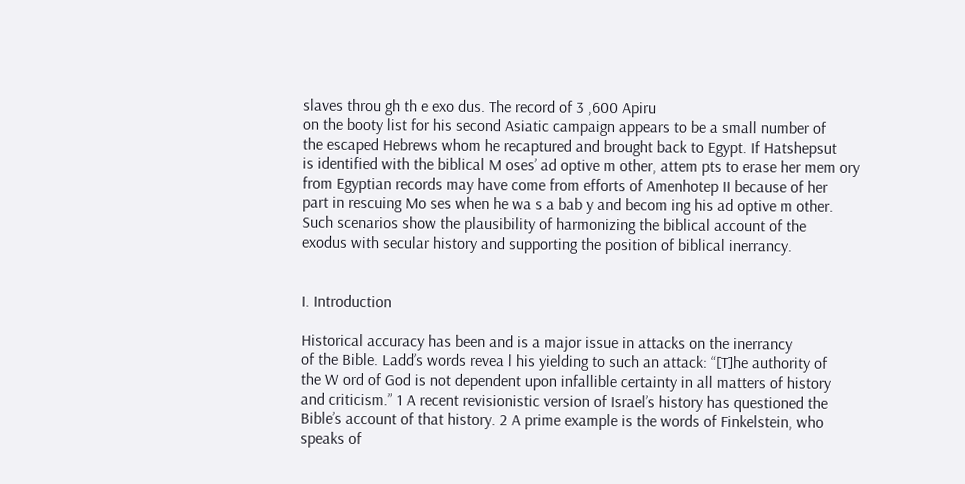slaves throu gh th e exo dus. The record of 3 ,600 Apiru
on the booty list for his second Asiatic campaign appears to be a small number of
the escaped Hebrews whom he recaptured and brought back to Egypt. If Hatshepsut
is identified with the biblical M oses’ ad optive m other, attem pts to erase her mem ory
from Egyptian records may have come from efforts of Amenhotep II because of her
part in rescuing Mo ses when he wa s a bab y and becom ing his ad optive m other.
Such scenarios show the plausibility of harmonizing the biblical account of the
exodus with secular history and supporting the position of biblical inerrancy.


I. Introduction

Historical accuracy has been and is a major issue in attacks on the inerrancy
of the Bible. Ladd’s words revea l his yielding to such an attack: “[T]he authority of
the W ord of God is not dependent upon infallible certainty in all matters of history
and criticism.” 1 A recent revisionistic version of Israel’s history has questioned the
Bible’s account of that history. 2 A prime example is the words of Finkelstein, who
speaks of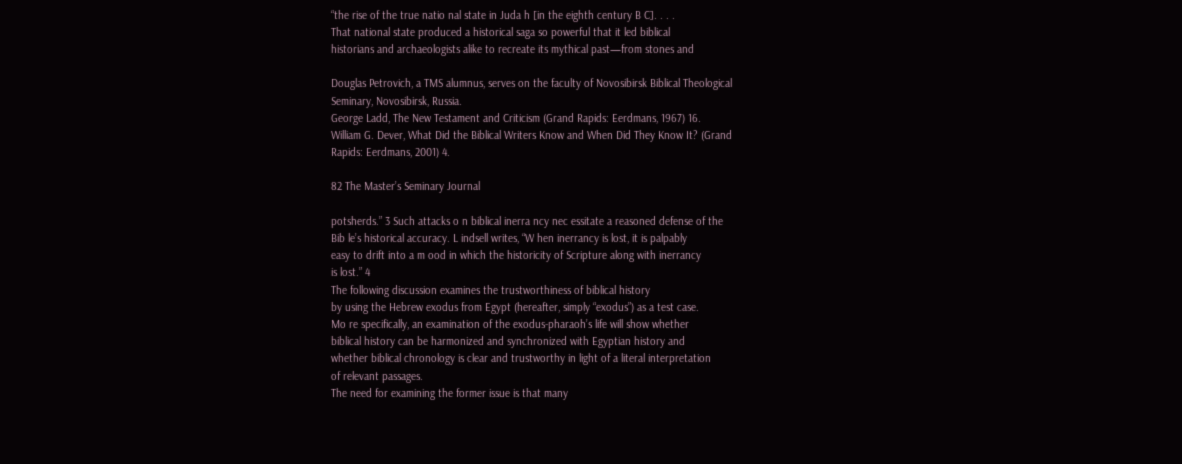“the rise of the true natio nal state in Juda h [in the eighth century B C]. . . .
That national state produced a historical saga so powerful that it led biblical
historians and archaeologists alike to recreate its mythical past—from stones and

Douglas Petrovich, a TMS alumnus, serves on the faculty of Novosibirsk Biblical Theological
Seminary, Novosibirsk, Russia.
George Ladd, The New Testament and Criticism (Grand Rapids: Eerdmans, 1967) 16.
William G. Dever, What Did the Biblical Writers Know and When Did They Know It? (Grand
Rapids: Eerdmans, 2001) 4.

82 The Master’s Seminary Journal

potsherds.” 3 Such attacks o n biblical inerra ncy nec essitate a reasoned defense of the
Bib le’s historical accuracy. L indsell writes, “W hen inerrancy is lost, it is palpably
easy to drift into a m ood in which the historicity of Scripture along with inerrancy
is lost.” 4
The following discussion examines the trustworthiness of biblical history
by using the Hebrew exodus from Egypt (hereafter, simply “exodus”) as a test case.
Mo re specifically, an examination of the exodus-pharaoh’s life will show whether
biblical history can be harmonized and synchronized with Egyptian history and
whether biblical chronology is clear and trustworthy in light of a literal interpretation
of relevant passages.
The need for examining the former issue is that many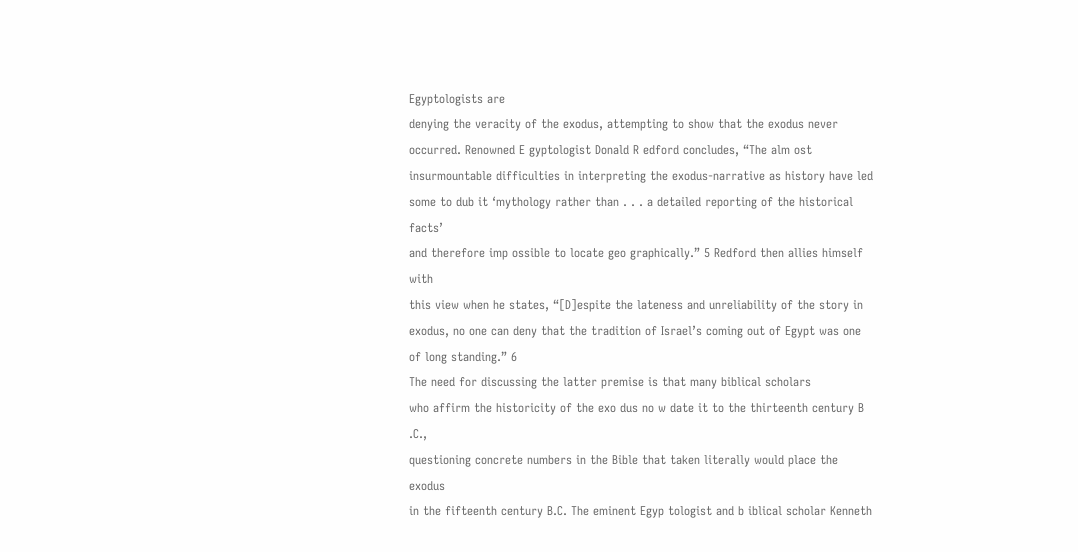Egyptologists are
denying the veracity of the exodus, attempting to show that the exodus never
occurred. Renowned E gyptologist Donald R edford concludes, “The alm ost
insurmountable difficulties in interpreting the exodus-narrative as history have led
some to dub it ‘mythology rather than . . . a detailed reporting of the historical facts’
and therefore imp ossible to locate geo graphically.” 5 Redford then allies himself with
this view when he states, “[D]espite the lateness and unreliability of the story in
exodus, no one can deny that the tradition of Israel’s coming out of Egypt was one
of long standing.” 6
The need for discussing the latter premise is that many biblical scholars
who affirm the historicity of the exo dus no w date it to the thirteenth century B .C.,
questioning concrete numbers in the Bible that taken literally would place the exodus
in the fifteenth century B.C. The eminent Egyp tologist and b iblical scholar Kenneth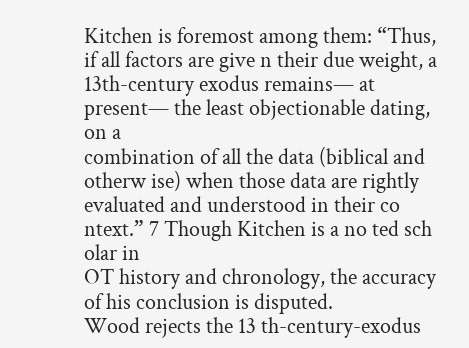Kitchen is foremost among them: “Thus, if all factors are give n their due weight, a
13th-century exodus remains— at present— the least objectionable dating, on a
combination of all the data (biblical and otherw ise) when those data are rightly
evaluated and understood in their co ntext.” 7 Though Kitchen is a no ted sch olar in
OT history and chronology, the accuracy of his conclusion is disputed.
Wood rejects the 13 th-century-exodus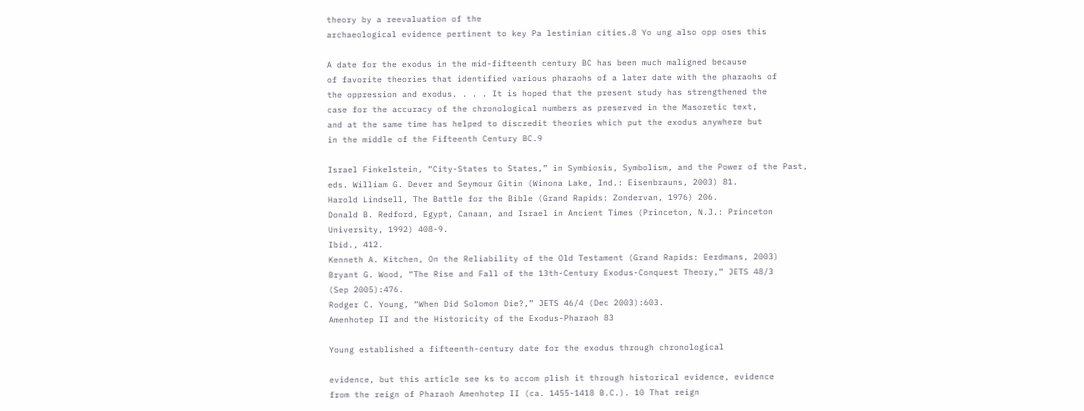theory by a reevaluation of the
archaeological evidence pertinent to key Pa lestinian cities.8 Yo ung also opp oses this

A date for the exodus in the mid-fifteenth century BC has been much maligned because
of favorite theories that identified various pharaohs of a later date with the pharaohs of
the oppression and exodus. . . . It is hoped that the present study has strengthened the
case for the accuracy of the chronological numbers as preserved in the Masoretic text,
and at the same time has helped to discredit theories which put the exodus anywhere but
in the middle of the Fifteenth Century BC.9

Israel Finkelstein, “City-States to States,” in Symbiosis, Symbolism, and the Power of the Past,
eds. William G. Dever and Seymour Gitin (Winona Lake, Ind.: Eisenbrauns, 2003) 81.
Harold Lindsell, The Battle for the Bible (Grand Rapids: Zondervan, 1976) 206.
Donald B. Redford, Egypt, Canaan, and Israel in Ancient Times (Princeton, N.J.: Princeton
University, 1992) 408-9.
Ibid., 412.
Kenneth A. Kitchen, On the Reliability of the Old Testament (Grand Rapids: Eerdmans, 2003)
Bryant G. Wood, “The Rise and Fall of the 13th-Century Exodus-Conquest Theory,” JETS 48/3
(Sep 2005):476.
Rodger C. Young, “When Did Solomon Die?,” JETS 46/4 (Dec 2003):603.
Amenhotep II and the Historicity of the Exodus-Pharaoh 83

Young established a fifteenth-century date for the exodus through chronological

evidence, but this article see ks to accom plish it through historical evidence, evidence
from the reign of Pharaoh Amenhotep II (ca. 1455-1418 B.C.). 10 That reign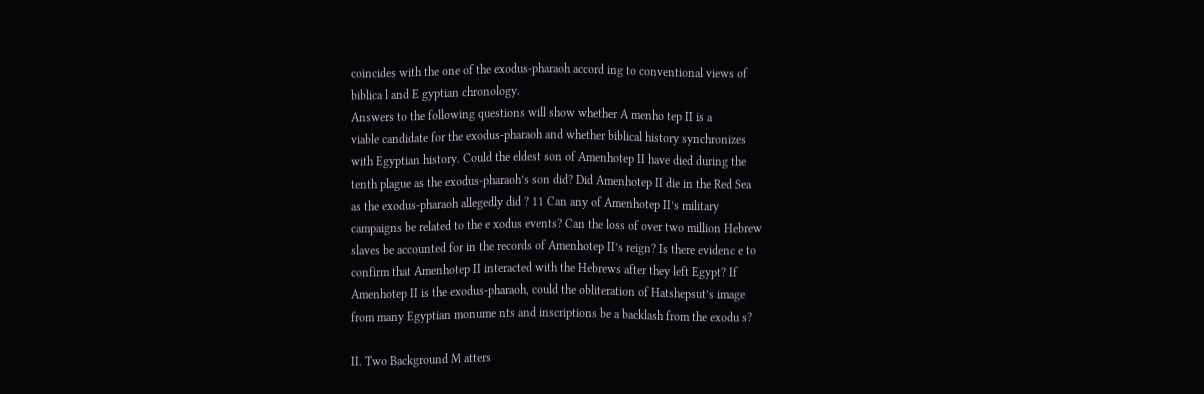coincides with the one of the exodus-pharaoh accord ing to conventional views of
biblica l and E gyptian chronology.
Answers to the following questions will show whether A menho tep II is a
viable candidate for the exodus-pharaoh and whether biblical history synchronizes
with Egyptian history. Could the eldest son of Amenhotep II have died during the
tenth plague as the exodus-pharaoh’s son did? Did Amenhotep II die in the Red Sea
as the exodus-pharaoh allegedly did ? 11 Can any of Amenhotep II’s military
campaigns be related to the e xodus events? Can the loss of over two million Hebrew
slaves be accounted for in the records of Amenhotep II’s reign? Is there evidenc e to
confirm that Amenhotep II interacted with the Hebrews after they left Egypt? If
Amenhotep II is the exodus-pharaoh, could the obliteration of Hatshepsut’s image
from many Egyptian monume nts and inscriptions be a backlash from the exodu s?

II. Two Background M atters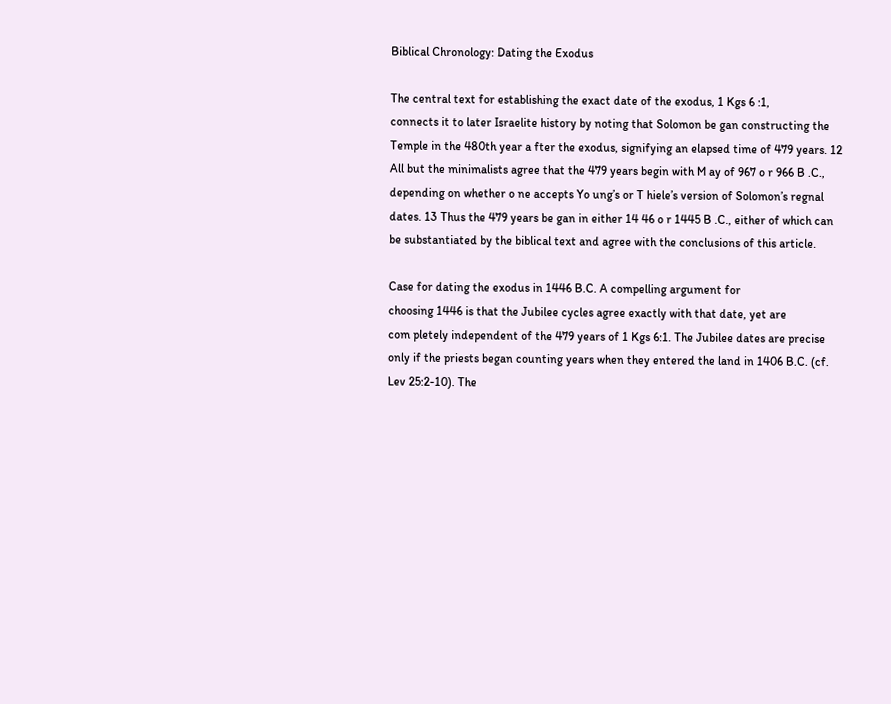Biblical Chronology: Dating the Exodus

The central text for establishing the exact date of the exodus, 1 Kgs 6 :1,
connects it to later Israelite history by noting that Solomon be gan constructing the
Temple in the 480th year a fter the exodus, signifying an elapsed time of 479 years. 12
All but the minimalists agree that the 479 years begin with M ay of 967 o r 966 B .C.,
depending on whether o ne accepts Yo ung’s or T hiele’s version of Solomon’s regnal
dates. 13 Thus the 479 years be gan in either 14 46 o r 1445 B .C., either of which can
be substantiated by the biblical text and agree with the conclusions of this article.

Case for dating the exodus in 1446 B.C. A compelling argument for
choosing 1446 is that the Jubilee cycles agree exactly with that date, yet are
com pletely independent of the 479 years of 1 Kgs 6:1. The Jubilee dates are precise
only if the priests began counting years when they entered the land in 1406 B.C. (cf.
Lev 25:2-10). The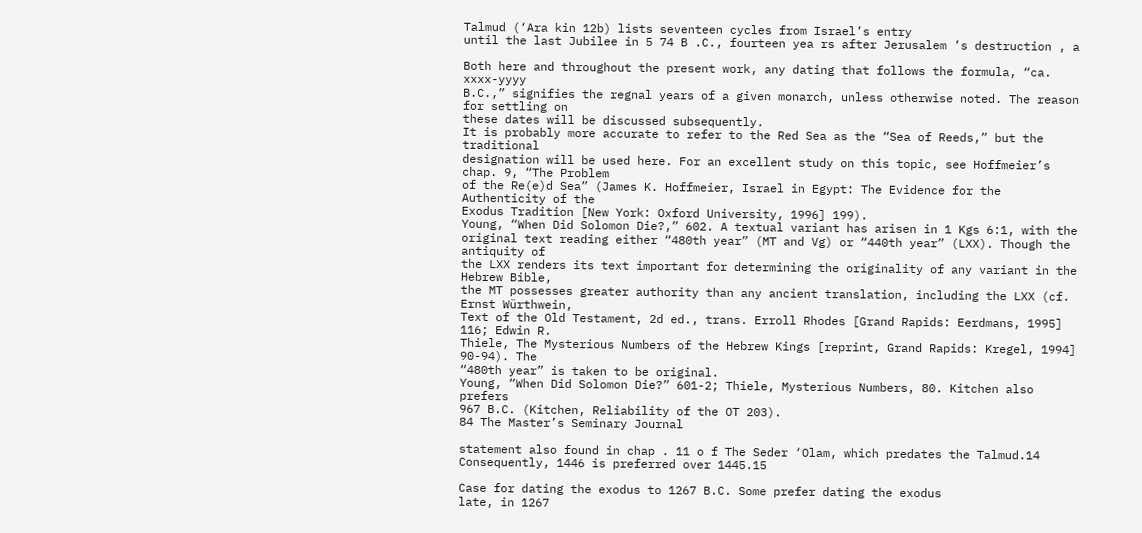Talmud (‘Ara kin 12b) lists seventeen cycles from Israel’s entry
until the last Jubilee in 5 74 B .C., fourteen yea rs after Jerusalem ’s destruction , a

Both here and throughout the present work, any dating that follows the formula, “ca. xxxx-yyyy
B.C.,” signifies the regnal years of a given monarch, unless otherwise noted. The reason for settling on
these dates will be discussed subsequently.
It is probably more accurate to refer to the Red Sea as the “Sea of Reeds,” but the traditional
designation will be used here. For an excellent study on this topic, see Hoffmeier’s chap. 9, “The Problem
of the Re(e)d Sea” (James K. Hoffmeier, Israel in Egypt: The Evidence for the Authenticity of the
Exodus Tradition [New York: Oxford University, 1996] 199).
Young, “When Did Solomon Die?,” 602. A textual variant has arisen in 1 Kgs 6:1, with the
original text reading either “480th year” (MT and Vg) or “440th year” (LXX). Though the antiquity of
the LXX renders its text important for determining the originality of any variant in the Hebrew Bible,
the MT possesses greater authority than any ancient translation, including the LXX (cf. Ernst Würthwein,
Text of the Old Testament, 2d ed., trans. Erroll Rhodes [Grand Rapids: Eerdmans, 1995] 116; Edwin R.
Thiele, The Mysterious Numbers of the Hebrew Kings [reprint, Grand Rapids: Kregel, 1994] 90-94). The
“480th year” is taken to be original.
Young, “When Did Solomon Die?” 601-2; Thiele, Mysterious Numbers, 80. Kitchen also prefers
967 B.C. (Kitchen, Reliability of the OT 203).
84 The Master’s Seminary Journal

statement also found in chap . 11 o f The Seder ‘Olam, which predates the Talmud.14
Consequently, 1446 is preferred over 1445.15

Case for dating the exodus to 1267 B.C. Some prefer dating the exodus
late, in 1267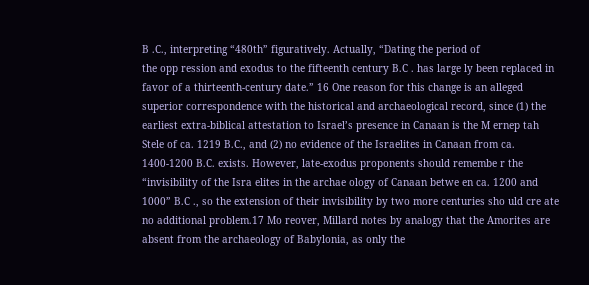B .C., interpreting “480th” figuratively. Actually, “Dating the period of
the opp ression and exodus to the fifteenth century B.C . has large ly been replaced in
favor of a thirteenth-century date.” 16 One reason for this change is an alleged
superior correspondence with the historical and archaeological record, since (1) the
earliest extra-biblical attestation to Israel’s presence in Canaan is the M ernep tah
Stele of ca. 1219 B.C., and (2) no evidence of the Israelites in Canaan from ca.
1400-1200 B.C. exists. However, late-exodus proponents should remembe r the
“invisibility of the Isra elites in the archae ology of Canaan betwe en ca. 1200 and
1000” B.C ., so the extension of their invisibility by two more centuries sho uld cre ate
no additional problem.17 Mo reover, Millard notes by analogy that the Amorites are
absent from the archaeology of Babylonia, as only the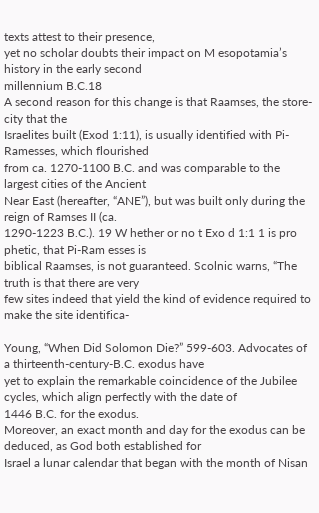texts attest to their presence,
yet no scholar doubts their impact on M esopotamia’s history in the early second
millennium B.C.18
A second reason for this change is that Raamses, the store-city that the
Israelites built (Exod 1:11), is usually identified with Pi-Ramesses, which flourished
from ca. 1270-1100 B.C. and was comparable to the largest cities of the Ancient
Near East (hereafter, “ANE”), but was built only during the reign of Ramses II (ca.
1290-1223 B.C.). 19 W hether or no t Exo d 1:1 1 is pro phetic, that Pi-Ram esses is
biblical Raamses, is not guaranteed. Scolnic warns, “The truth is that there are very
few sites indeed that yield the kind of evidence required to make the site identifica-

Young, “When Did Solomon Die?” 599-603. Advocates of a thirteenth-century-B.C. exodus have
yet to explain the remarkable coincidence of the Jubilee cycles, which align perfectly with the date of
1446 B.C. for the exodus.
Moreover, an exact month and day for the exodus can be deduced, as God both established for
Israel a lunar calendar that began with the month of Nisan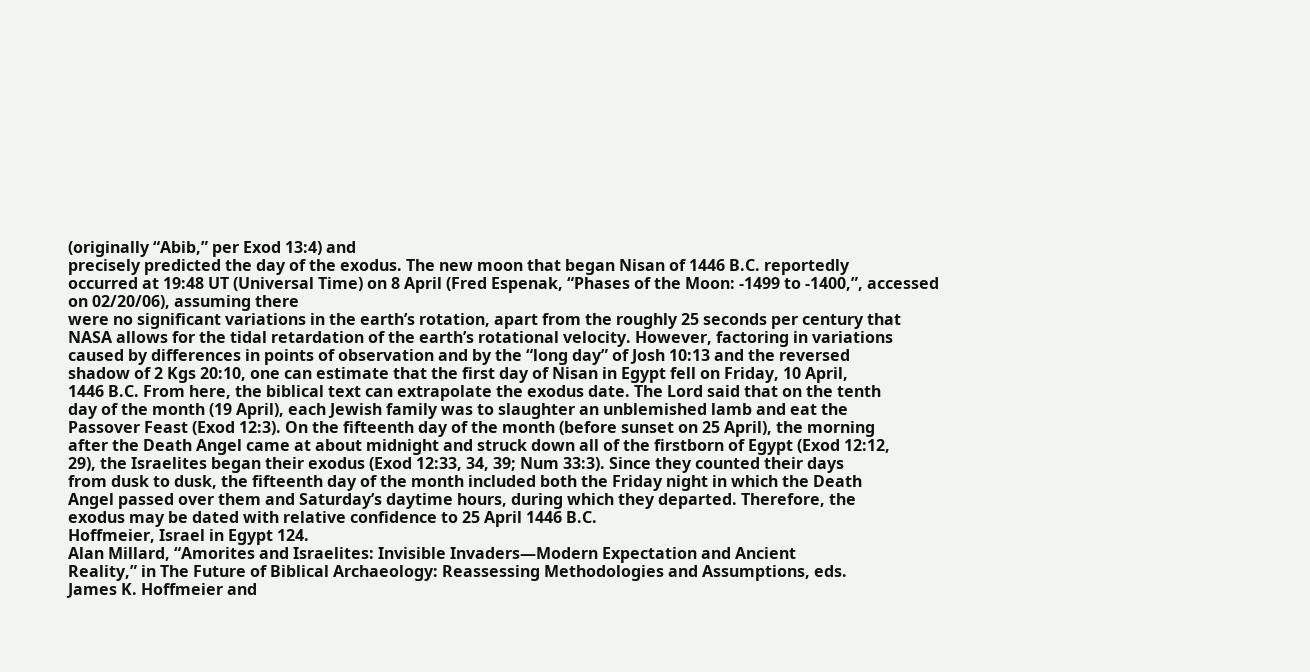(originally “Abib,” per Exod 13:4) and
precisely predicted the day of the exodus. The new moon that began Nisan of 1446 B.C. reportedly
occurred at 19:48 UT (Universal Time) on 8 April (Fred Espenak, “Phases of the Moon: -1499 to -1400,”, accessed on 02/20/06), assuming there
were no significant variations in the earth’s rotation, apart from the roughly 25 seconds per century that
NASA allows for the tidal retardation of the earth’s rotational velocity. However, factoring in variations
caused by differences in points of observation and by the “long day” of Josh 10:13 and the reversed
shadow of 2 Kgs 20:10, one can estimate that the first day of Nisan in Egypt fell on Friday, 10 April,
1446 B.C. From here, the biblical text can extrapolate the exodus date. The Lord said that on the tenth
day of the month (19 April), each Jewish family was to slaughter an unblemished lamb and eat the
Passover Feast (Exod 12:3). On the fifteenth day of the month (before sunset on 25 April), the morning
after the Death Angel came at about midnight and struck down all of the firstborn of Egypt (Exod 12:12,
29), the Israelites began their exodus (Exod 12:33, 34, 39; Num 33:3). Since they counted their days
from dusk to dusk, the fifteenth day of the month included both the Friday night in which the Death
Angel passed over them and Saturday’s daytime hours, during which they departed. Therefore, the
exodus may be dated with relative confidence to 25 April 1446 B.C.
Hoffmeier, Israel in Egypt 124.
Alan Millard, “Amorites and Israelites: Invisible Invaders—Modern Expectation and Ancient
Reality,” in The Future of Biblical Archaeology: Reassessing Methodologies and Assumptions, eds.
James K. Hoffmeier and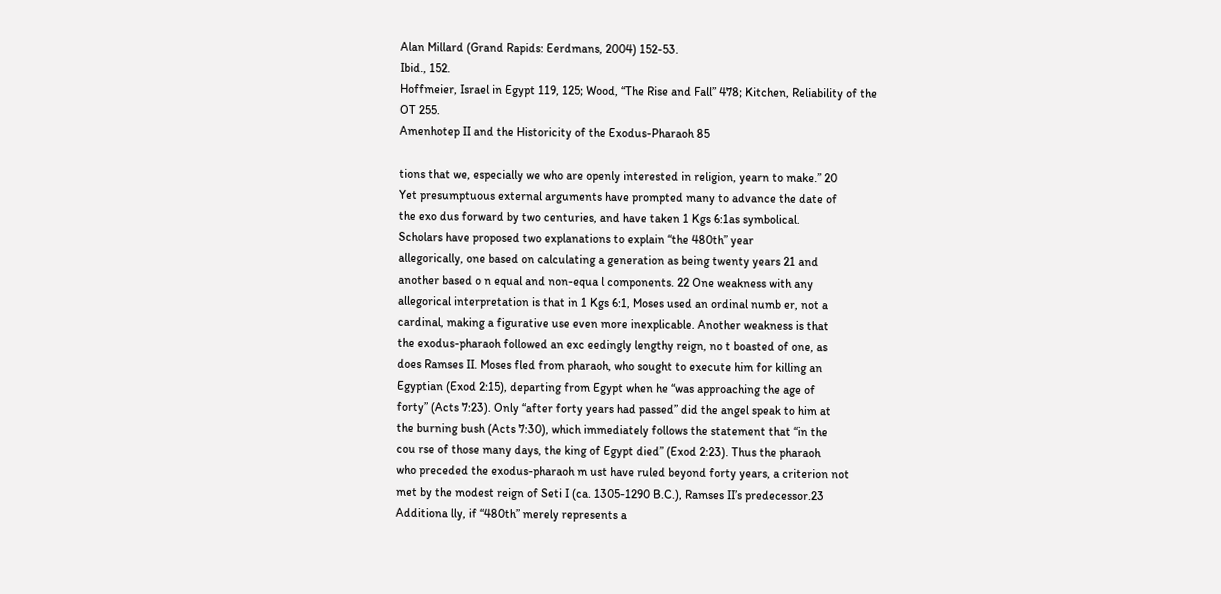Alan Millard (Grand Rapids: Eerdmans, 2004) 152-53.
Ibid., 152.
Hoffmeier, Israel in Egypt 119, 125; Wood, “The Rise and Fall” 478; Kitchen, Reliability of the
OT 255.
Amenhotep II and the Historicity of the Exodus-Pharaoh 85

tions that we, especially we who are openly interested in religion, yearn to make.” 20
Yet presumptuous external arguments have prompted many to advance the date of
the exo dus forward by two centuries, and have taken 1 Kgs 6:1as symbolical.
Scholars have proposed two explanations to explain “the 480th” year
allegorically, one based on calculating a generation as being twenty years 21 and
another based o n equal and non-equa l components. 22 One weakness with any
allegorical interpretation is that in 1 Kgs 6:1, Moses used an ordinal numb er, not a
cardinal, making a figurative use even more inexplicable. Another weakness is that
the exodus-pharaoh followed an exc eedingly lengthy reign, no t boasted of one, as
does Ramses II. Moses fled from pharaoh, who sought to execute him for killing an
Egyptian (Exod 2:15), departing from Egypt when he “was approaching the age of
forty” (Acts 7:23). Only “after forty years had passed” did the angel speak to him at
the burning bush (Acts 7:30), which immediately follows the statement that “in the
cou rse of those many days, the king of Egypt died” (Exod 2:23). Thus the pharaoh
who preceded the exodus-pharaoh m ust have ruled beyond forty years, a criterion not
met by the modest reign of Seti I (ca. 1305-1290 B.C.), Ramses II’s predecessor.23
Additiona lly, if “480th” merely represents a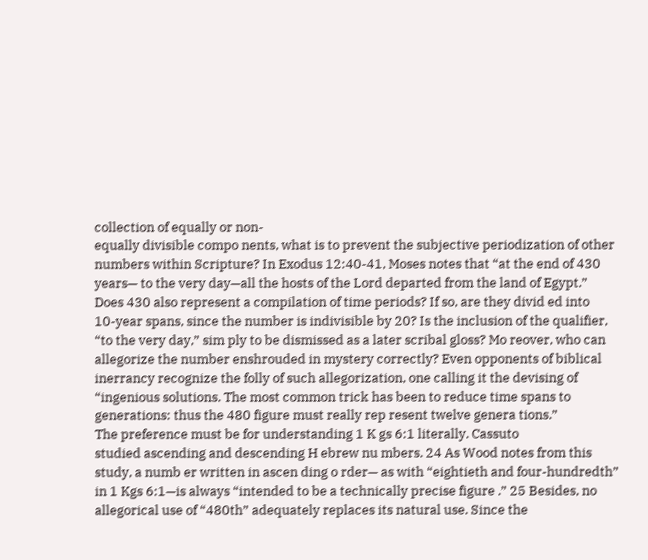collection of equally or non-
equally divisible compo nents, what is to prevent the subjective periodization of other
numbers within Scripture? In Exodus 12:40-41, Moses notes that “at the end of 430
years— to the very day—all the hosts of the Lord departed from the land of Egypt.”
Does 430 also represent a compilation of time periods? If so, are they divid ed into
10-year spans, since the number is indivisible by 20? Is the inclusion of the qualifier,
“to the very day,” sim ply to be dismissed as a later scribal gloss? Mo reover, who can
allegorize the number enshrouded in mystery correctly? Even opponents of biblical
inerrancy recognize the folly of such allegorization, one calling it the devising of
“ingenious solutions. The most common trick has been to reduce time spans to
generations: thus the 480 figure must really rep resent twelve genera tions.”
The preference must be for understanding 1 K gs 6:1 literally. Cassuto
studied ascending and descending H ebrew nu mbers. 24 As Wood notes from this
study, a numb er written in ascen ding o rder— as with “eightieth and four-hundredth”
in 1 Kgs 6:1—is always “intended to be a technically precise figure .” 25 Besides, no
allegorical use of “480th” adequately replaces its natural use. Since the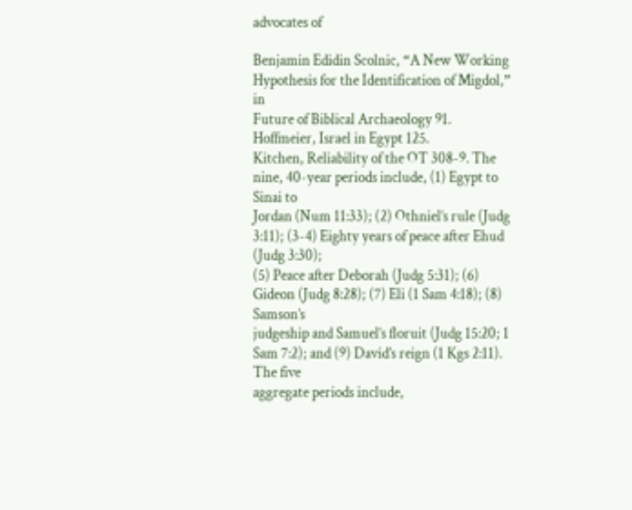advocates of

Benjamin Edidin Scolnic, “A New Working Hypothesis for the Identification of Migdol,” in
Future of Biblical Archaeology 91.
Hoffmeier, Israel in Egypt 125.
Kitchen, Reliability of the OT 308-9. The nine, 40-year periods include, (1) Egypt to Sinai to
Jordan (Num 11:33); (2) Othniel’s rule (Judg 3:11); (3-4) Eighty years of peace after Ehud (Judg 3:30);
(5) Peace after Deborah (Judg 5:31); (6) Gideon (Judg 8:28); (7) Eli (1 Sam 4:18); (8) Samson’s
judgeship and Samuel’s floruit (Judg 15:20; 1 Sam 7:2); and (9) David’s reign (1 Kgs 2:11). The five
aggregate periods include,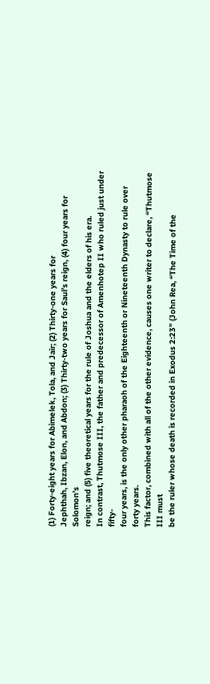(1) Forty-eight years for Abimelek, Tola, and Jair; (2) Thirty-one years for
Jephthah, Ibzan, Elon, and Abdon; (3) Thirty-two years for Saul’s reign, (4) four years for Solomon’s
reign; and (5) five theoretical years for the rule of Joshua and the elders of his era.
In contrast, Thutmose III, the father and predecessor of Amenhotep II who ruled just under fifty-
four years, is the only other pharaoh of the Eighteenth or Nineteenth Dynasty to rule over forty years.
This factor, combined with all of the other evidence, causes one writer to declare, “Thutmose III must
be the ruler whose death is recorded in Exodus 2:23” (John Rea, “The Time of the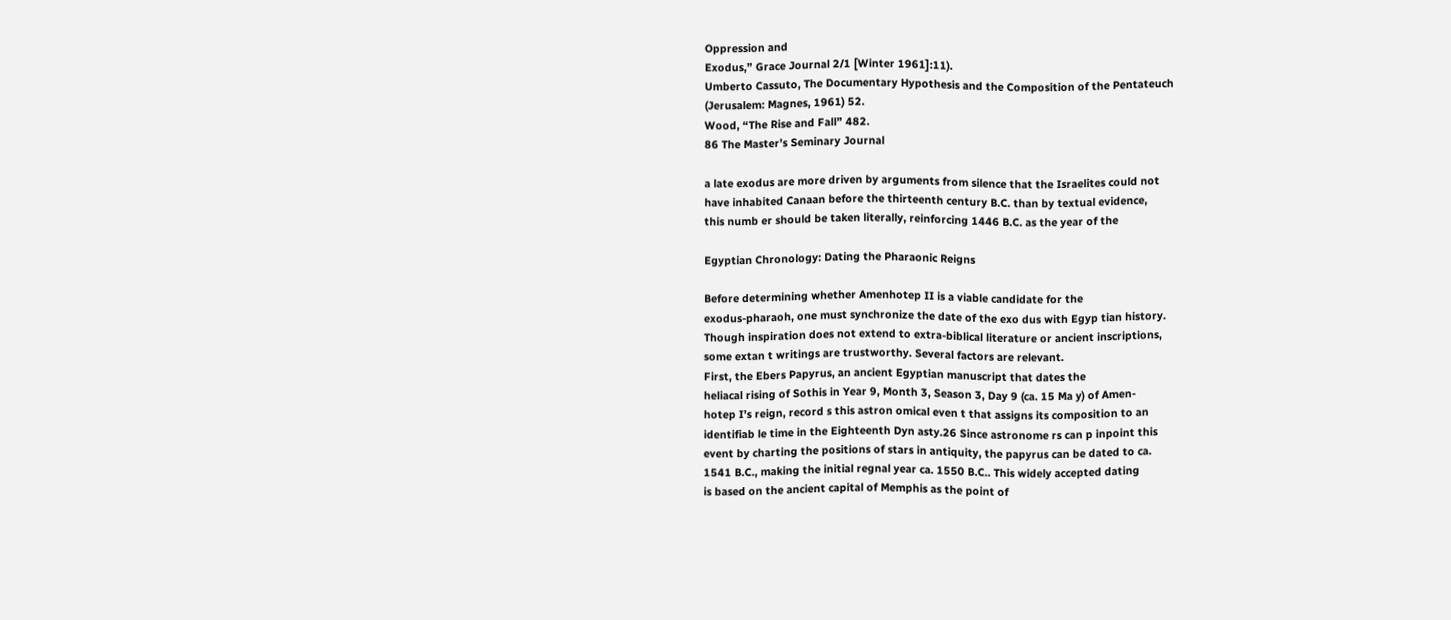Oppression and
Exodus,” Grace Journal 2/1 [Winter 1961]:11).
Umberto Cassuto, The Documentary Hypothesis and the Composition of the Pentateuch
(Jerusalem: Magnes, 1961) 52.
Wood, “The Rise and Fall” 482.
86 The Master’s Seminary Journal

a late exodus are more driven by arguments from silence that the Israelites could not
have inhabited Canaan before the thirteenth century B.C. than by textual evidence,
this numb er should be taken literally, reinforcing 1446 B.C. as the year of the

Egyptian Chronology: Dating the Pharaonic Reigns

Before determining whether Amenhotep II is a viable candidate for the
exodus-pharaoh, one must synchronize the date of the exo dus with Egyp tian history.
Though inspiration does not extend to extra-biblical literature or ancient inscriptions,
some extan t writings are trustworthy. Several factors are relevant.
First, the Ebers Papyrus, an ancient Egyptian manuscript that dates the
heliacal rising of Sothis in Year 9, Month 3, Season 3, Day 9 (ca. 15 Ma y) of Amen-
hotep I’s reign, record s this astron omical even t that assigns its composition to an
identifiab le time in the Eighteenth Dyn asty.26 Since astronome rs can p inpoint this
event by charting the positions of stars in antiquity, the papyrus can be dated to ca.
1541 B.C., making the initial regnal year ca. 1550 B.C.. This widely accepted dating
is based on the ancient capital of Memphis as the point of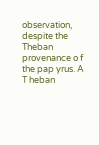observation, despite the
Theban provenance o f the pap yrus. A T heban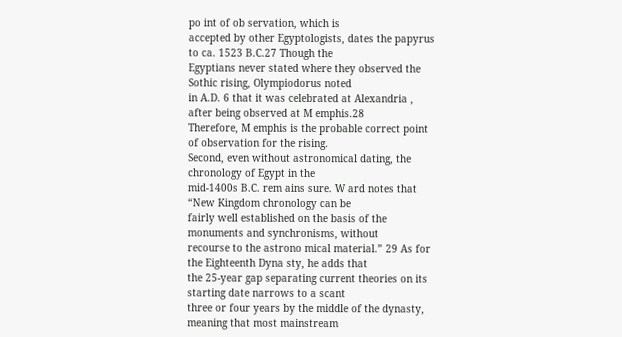po int of ob servation, which is
accepted by other Egyptologists, dates the papyrus to ca. 1523 B.C.27 Though the
Egyptians never stated where they observed the Sothic rising, Olympiodorus noted
in A.D. 6 that it was celebrated at Alexandria , after being observed at M emphis.28
Therefore, M emphis is the probable correct point of observation for the rising.
Second, even without astronomical dating, the chronology of Egypt in the
mid-1400s B.C. rem ains sure. W ard notes that “New Kingdom chronology can be
fairly well established on the basis of the monuments and synchronisms, without
recourse to the astrono mical material.” 29 As for the Eighteenth Dyna sty, he adds that
the 25-year gap separating current theories on its starting date narrows to a scant
three or four years by the middle of the dynasty, meaning that most mainstream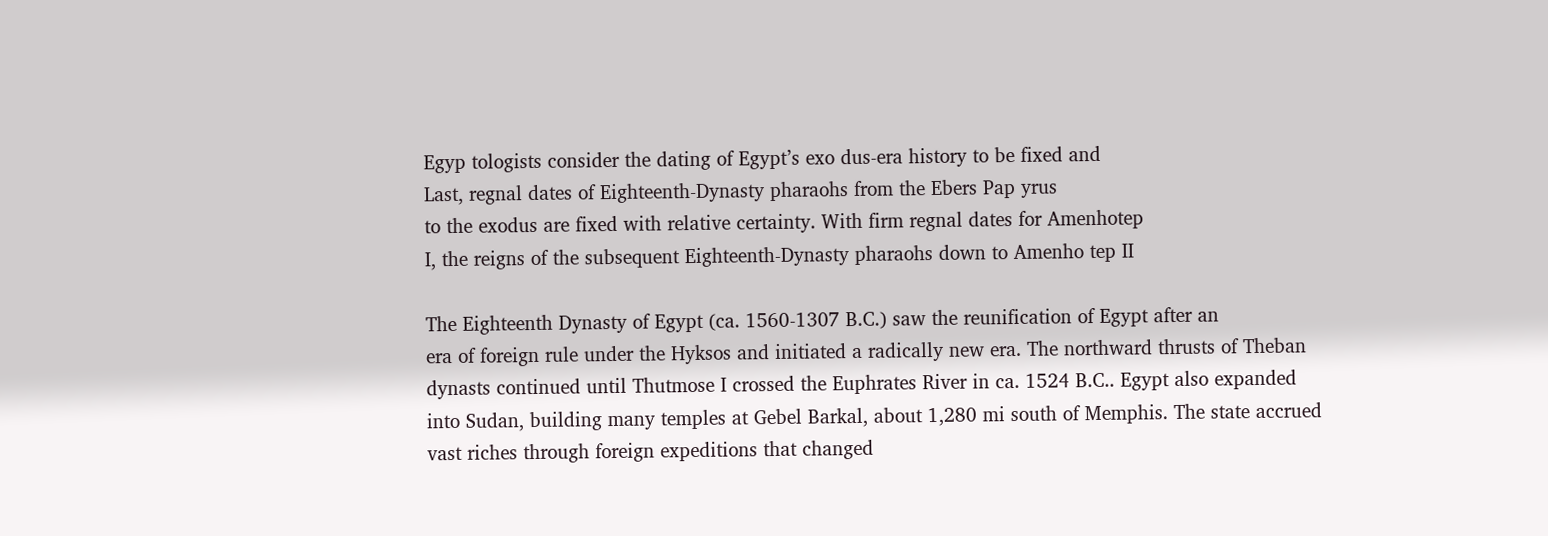Egyp tologists consider the dating of Egypt’s exo dus-era history to be fixed and
Last, regnal dates of Eighteenth-Dynasty pharaohs from the Ebers Pap yrus
to the exodus are fixed with relative certainty. With firm regnal dates for Amenhotep
I, the reigns of the subsequent Eighteenth-Dynasty pharaohs down to Amenho tep II

The Eighteenth Dynasty of Egypt (ca. 1560-1307 B.C.) saw the reunification of Egypt after an
era of foreign rule under the Hyksos and initiated a radically new era. The northward thrusts of Theban
dynasts continued until Thutmose I crossed the Euphrates River in ca. 1524 B.C.. Egypt also expanded
into Sudan, building many temples at Gebel Barkal, about 1,280 mi south of Memphis. The state accrued
vast riches through foreign expeditions that changed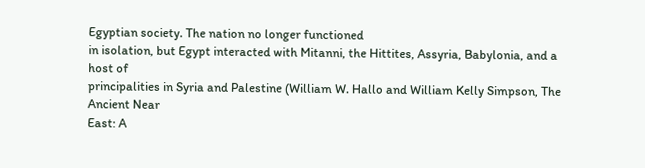Egyptian society. The nation no longer functioned
in isolation, but Egypt interacted with Mitanni, the Hittites, Assyria, Babylonia, and a host of
principalities in Syria and Palestine (William W. Hallo and William Kelly Simpson, The Ancient Near
East: A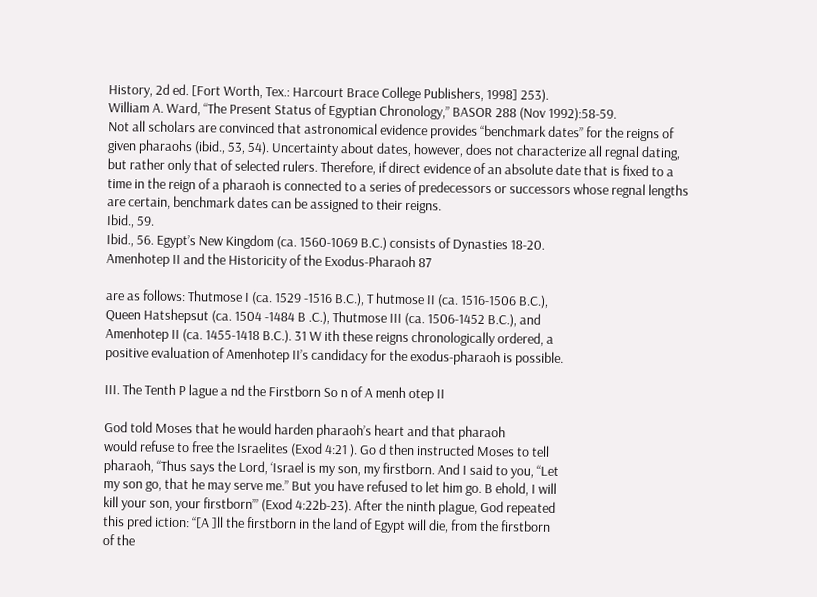History, 2d ed. [Fort Worth, Tex.: Harcourt Brace College Publishers, 1998] 253).
William A. Ward, “The Present Status of Egyptian Chronology,” BASOR 288 (Nov 1992):58-59.
Not all scholars are convinced that astronomical evidence provides “benchmark dates” for the reigns of
given pharaohs (ibid., 53, 54). Uncertainty about dates, however, does not characterize all regnal dating,
but rather only that of selected rulers. Therefore, if direct evidence of an absolute date that is fixed to a
time in the reign of a pharaoh is connected to a series of predecessors or successors whose regnal lengths
are certain, benchmark dates can be assigned to their reigns.
Ibid., 59.
Ibid., 56. Egypt’s New Kingdom (ca. 1560-1069 B.C.) consists of Dynasties 18-20.
Amenhotep II and the Historicity of the Exodus-Pharaoh 87

are as follows: Thutmose I (ca. 1529 -1516 B.C.), T hutmose II (ca. 1516-1506 B.C.),
Queen Hatshepsut (ca. 1504 -1484 B .C.), Thutmose III (ca. 1506-1452 B.C.), and
Amenhotep II (ca. 1455-1418 B.C.). 31 W ith these reigns chronologically ordered, a
positive evaluation of Amenhotep II’s candidacy for the exodus-pharaoh is possible.

III. The Tenth P lague a nd the Firstborn So n of A menh otep II

God told Moses that he would harden pharaoh’s heart and that pharaoh
would refuse to free the Israelites (Exod 4:21 ). Go d then instructed Moses to tell
pharaoh, “Thus says the Lord, ‘Israel is my son, my firstborn. And I said to you, “Let
my son go, that he may serve me.” But you have refused to let him go. B ehold, I will
kill your son, your firstborn’” (Exod 4:22b-23). After the ninth plague, God repeated
this pred iction: “[A ]ll the firstborn in the land of Egypt will die, from the firstborn
of the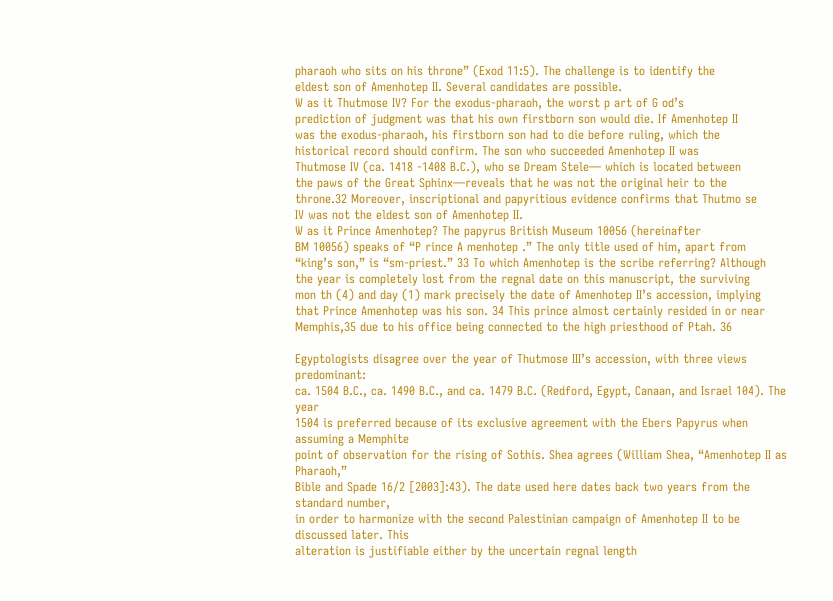pharaoh who sits on his throne” (Exod 11:5). The challenge is to identify the
eldest son of Amenhotep II. Several candidates are possible.
W as it Thutmose IV? For the exodus-pharaoh, the worst p art of G od’s
prediction of judgment was that his own firstborn son would die. If Amenhotep II
was the exodus-pharaoh, his firstborn son had to die before ruling, which the
historical record should confirm. The son who succeeded Amenhotep II was
Thutmose IV (ca. 1418 -1408 B.C.), who se Dream Stele— which is located between
the paws of the Great Sphinx—reveals that he was not the original heir to the
throne.32 Moreover, inscriptional and papyritious evidence confirms that Thutmo se
IV was not the eldest son of Amenhotep II.
W as it Prince Amenhotep? The papyrus British Museum 10056 (hereinafter
BM 10056) speaks of “P rince A menhotep .” The only title used of him, apart from
“king’s son,” is “sm-priest.” 33 To which Amenhotep is the scribe referring? Although
the year is completely lost from the regnal date on this manuscript, the surviving
mon th (4) and day (1) mark precisely the date of Amenhotep II’s accession, implying
that Prince Amenhotep was his son. 34 This prince almost certainly resided in or near
Memphis,35 due to his office being connected to the high priesthood of Ptah. 36

Egyptologists disagree over the year of Thutmose III’s accession, with three views predominant:
ca. 1504 B.C., ca. 1490 B.C., and ca. 1479 B.C. (Redford, Egypt, Canaan, and Israel 104). The year
1504 is preferred because of its exclusive agreement with the Ebers Papyrus when assuming a Memphite
point of observation for the rising of Sothis. Shea agrees (William Shea, “Amenhotep II as Pharaoh,”
Bible and Spade 16/2 [2003]:43). The date used here dates back two years from the standard number,
in order to harmonize with the second Palestinian campaign of Amenhotep II to be discussed later. This
alteration is justifiable either by the uncertain regnal length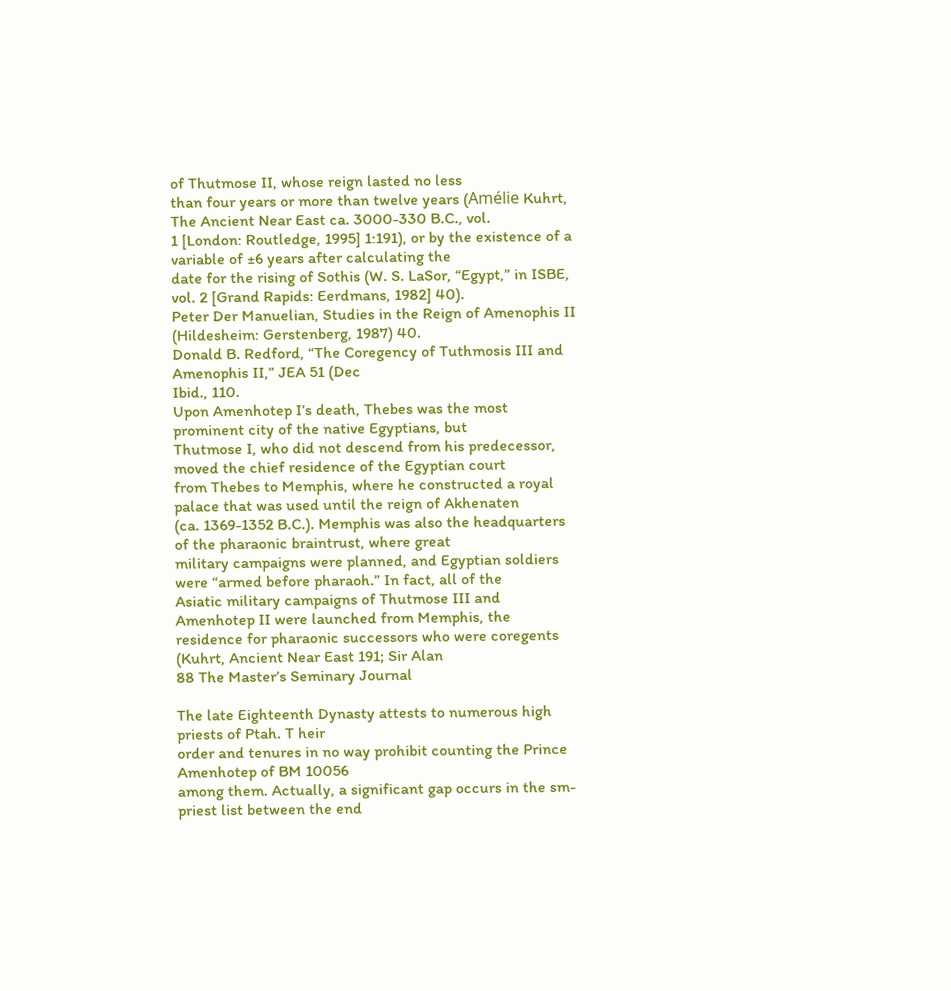of Thutmose II, whose reign lasted no less
than four years or more than twelve years (Amélie Kuhrt, The Ancient Near East ca. 3000-330 B.C., vol.
1 [London: Routledge, 1995] 1:191), or by the existence of a variable of ±6 years after calculating the
date for the rising of Sothis (W. S. LaSor, “Egypt,” in ISBE, vol. 2 [Grand Rapids: Eerdmans, 1982] 40).
Peter Der Manuelian, Studies in the Reign of Amenophis II (Hildesheim: Gerstenberg, 1987) 40.
Donald B. Redford, “The Coregency of Tuthmosis III and Amenophis II,” JEA 51 (Dec
Ibid., 110.
Upon Amenhotep I’s death, Thebes was the most prominent city of the native Egyptians, but
Thutmose I, who did not descend from his predecessor, moved the chief residence of the Egyptian court
from Thebes to Memphis, where he constructed a royal palace that was used until the reign of Akhenaten
(ca. 1369-1352 B.C.). Memphis was also the headquarters of the pharaonic braintrust, where great
military campaigns were planned, and Egyptian soldiers were “armed before pharaoh.” In fact, all of the
Asiatic military campaigns of Thutmose III and Amenhotep II were launched from Memphis, the
residence for pharaonic successors who were coregents (Kuhrt, Ancient Near East 191; Sir Alan
88 The Master’s Seminary Journal

The late Eighteenth Dynasty attests to numerous high priests of Ptah. T heir
order and tenures in no way prohibit counting the Prince Amenhotep of BM 10056
among them. Actually, a significant gap occurs in the sm-priest list between the end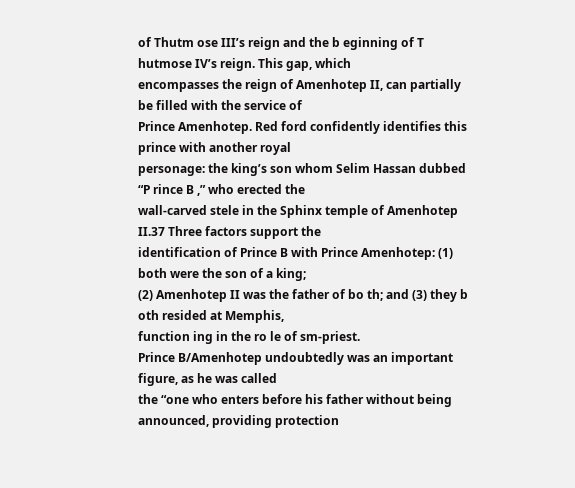of Thutm ose III’s reign and the b eginning of T hutmose IV’s reign. This gap, which
encompasses the reign of Amenhotep II, can partially be filled with the service of
Prince Amenhotep. Red ford confidently identifies this prince with another royal
personage: the king’s son whom Selim Hassan dubbed “P rince B ,” who erected the
wall-carved stele in the Sphinx temple of Amenhotep II.37 Three factors support the
identification of Prince B with Prince Amenhotep: (1) both were the son of a king;
(2) Amenhotep II was the father of bo th; and (3) they b oth resided at Memphis,
function ing in the ro le of sm-priest.
Prince B/Amenhotep undoubtedly was an important figure, as he was called
the “one who enters before his father without being announced, providing protection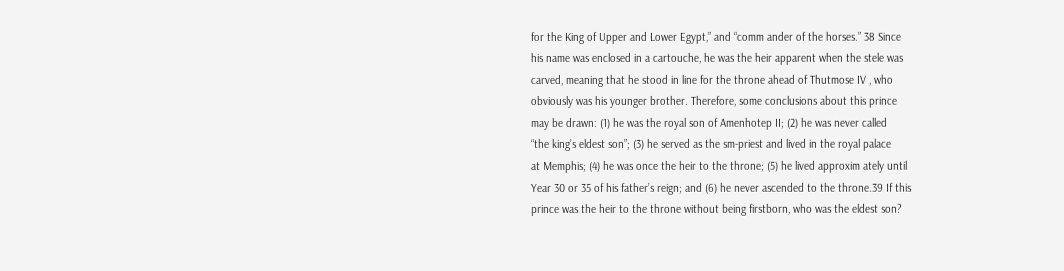for the King of Upper and Lower Egypt,” and “comm ander of the horses.” 38 Since
his name was enclosed in a cartouche, he was the heir apparent when the stele was
carved, meaning that he stood in line for the throne ahead of Thutmose IV , who
obviously was his younger brother. Therefore, some conclusions about this prince
may be drawn: (1) he was the royal son of Amenhotep II; (2) he was never called
“the king’s eldest son”; (3) he served as the sm-priest and lived in the royal palace
at Memphis; (4) he was once the heir to the throne; (5) he lived approxim ately until
Year 30 or 35 of his father’s reign; and (6) he never ascended to the throne.39 If this
prince was the heir to the throne without being firstborn, who was the eldest son?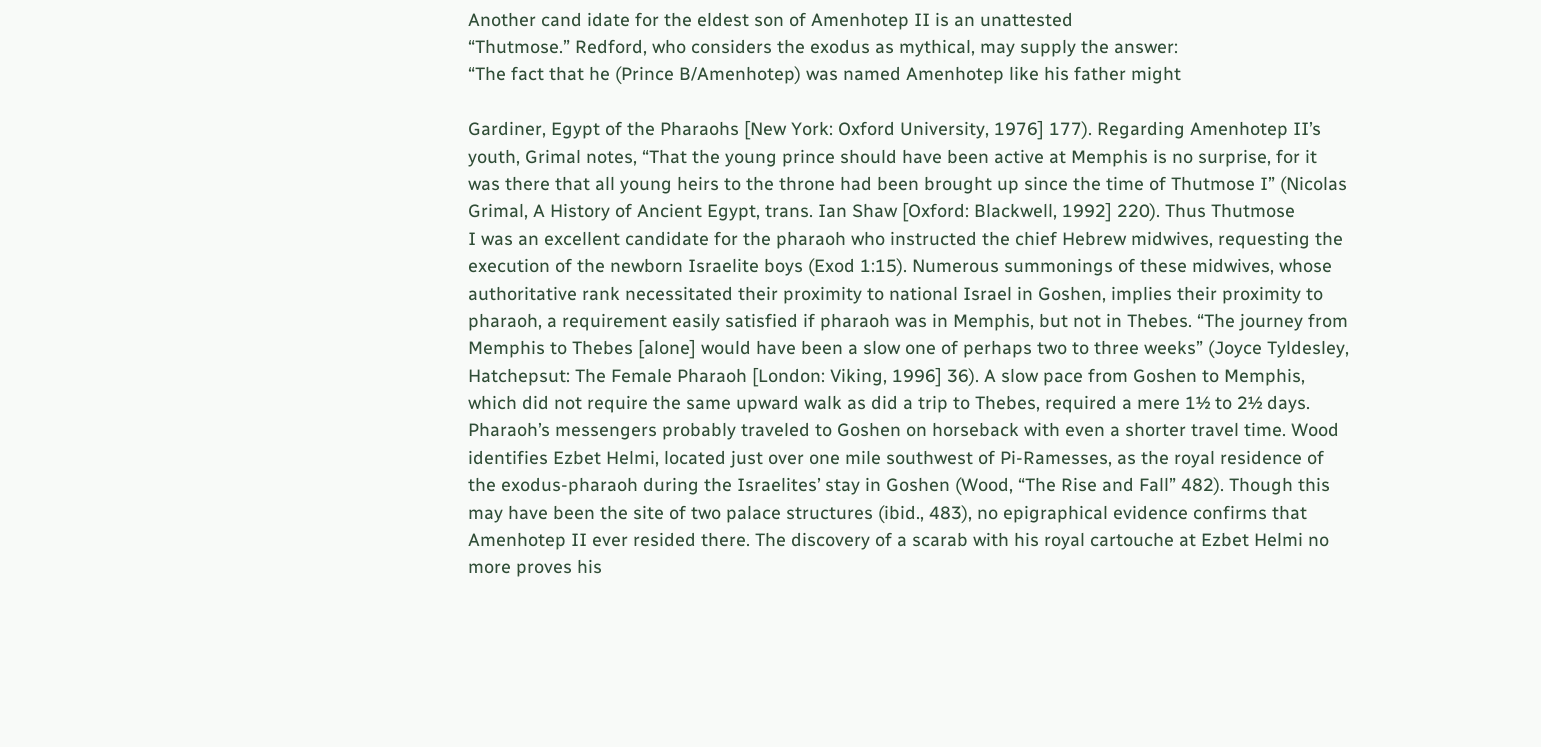Another cand idate for the eldest son of Amenhotep II is an unattested
“Thutmose.” Redford, who considers the exodus as mythical, may supply the answer:
“The fact that he (Prince B/Amenhotep) was named Amenhotep like his father might

Gardiner, Egypt of the Pharaohs [New York: Oxford University, 1976] 177). Regarding Amenhotep II’s
youth, Grimal notes, “That the young prince should have been active at Memphis is no surprise, for it
was there that all young heirs to the throne had been brought up since the time of Thutmose I” (Nicolas
Grimal, A History of Ancient Egypt, trans. Ian Shaw [Oxford: Blackwell, 1992] 220). Thus Thutmose
I was an excellent candidate for the pharaoh who instructed the chief Hebrew midwives, requesting the
execution of the newborn Israelite boys (Exod 1:15). Numerous summonings of these midwives, whose
authoritative rank necessitated their proximity to national Israel in Goshen, implies their proximity to
pharaoh, a requirement easily satisfied if pharaoh was in Memphis, but not in Thebes. “The journey from
Memphis to Thebes [alone] would have been a slow one of perhaps two to three weeks” (Joyce Tyldesley,
Hatchepsut: The Female Pharaoh [London: Viking, 1996] 36). A slow pace from Goshen to Memphis,
which did not require the same upward walk as did a trip to Thebes, required a mere 1½ to 2½ days.
Pharaoh’s messengers probably traveled to Goshen on horseback with even a shorter travel time. Wood
identifies Ezbet Helmi, located just over one mile southwest of Pi-Ramesses, as the royal residence of
the exodus-pharaoh during the Israelites’ stay in Goshen (Wood, “The Rise and Fall” 482). Though this
may have been the site of two palace structures (ibid., 483), no epigraphical evidence confirms that
Amenhotep II ever resided there. The discovery of a scarab with his royal cartouche at Ezbet Helmi no
more proves his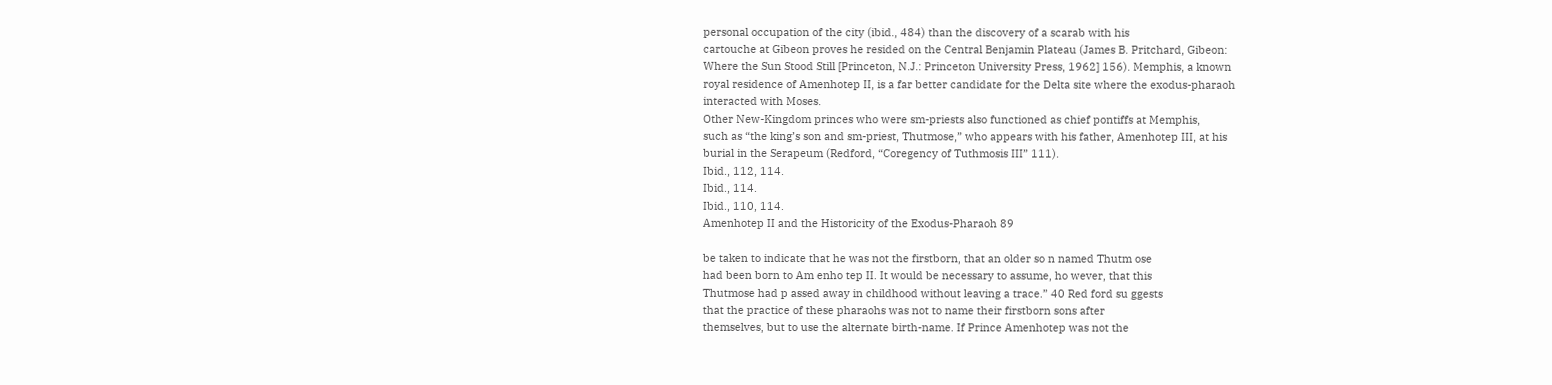personal occupation of the city (ibid., 484) than the discovery of a scarab with his
cartouche at Gibeon proves he resided on the Central Benjamin Plateau (James B. Pritchard, Gibeon:
Where the Sun Stood Still [Princeton, N.J.: Princeton University Press, 1962] 156). Memphis, a known
royal residence of Amenhotep II, is a far better candidate for the Delta site where the exodus-pharaoh
interacted with Moses.
Other New-Kingdom princes who were sm-priests also functioned as chief pontiffs at Memphis,
such as “the king’s son and sm-priest, Thutmose,” who appears with his father, Amenhotep III, at his
burial in the Serapeum (Redford, “Coregency of Tuthmosis III” 111).
Ibid., 112, 114.
Ibid., 114.
Ibid., 110, 114.
Amenhotep II and the Historicity of the Exodus-Pharaoh 89

be taken to indicate that he was not the firstborn, that an older so n named Thutm ose
had been born to Am enho tep II. It would be necessary to assume, ho wever, that this
Thutmose had p assed away in childhood without leaving a trace.” 40 Red ford su ggests
that the practice of these pharaohs was not to name their firstborn sons after
themselves, but to use the alternate birth-name. If Prince Amenhotep was not the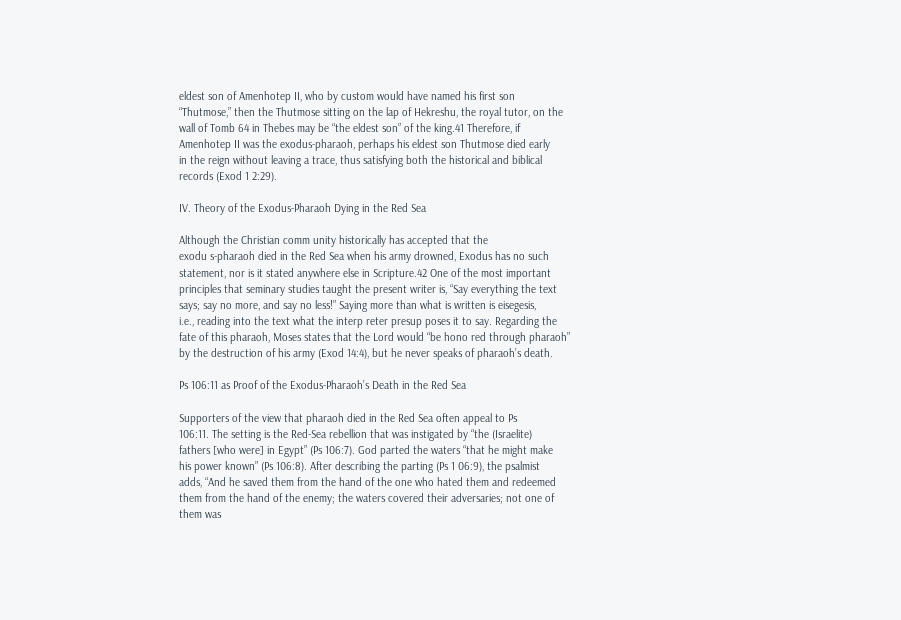eldest son of Amenhotep II, who by custom would have named his first son
“Thutmose,” then the Thutmose sitting on the lap of Hekreshu, the royal tutor, on the
wall of Tomb 64 in Thebes may be “the eldest son” of the king.41 Therefore, if
Amenhotep II was the exodus-pharaoh, perhaps his eldest son Thutmose died early
in the reign without leaving a trace, thus satisfying both the historical and biblical
records (Exod 1 2:29).

IV. Theory of the Exodus-Pharaoh Dying in the Red Sea

Although the Christian comm unity historically has accepted that the
exodu s-pharaoh died in the Red Sea when his army drowned, Exodus has no such
statement, nor is it stated anywhere else in Scripture.42 One of the most important
principles that seminary studies taught the present writer is, “Say everything the text
says; say no more, and say no less!” Saying more than what is written is eisegesis,
i.e., reading into the text what the interp reter presup poses it to say. Regarding the
fate of this pharaoh, Moses states that the Lord would “be hono red through pharaoh”
by the destruction of his army (Exod 14:4), but he never speaks of pharaoh’s death.

Ps 106:11 as Proof of the Exodus-Pharaoh’s Death in the Red Sea

Supporters of the view that pharaoh died in the Red Sea often appeal to Ps
106:11. The setting is the Red-Sea rebellion that was instigated by “the (Israelite)
fathers [who were] in Egypt” (Ps 106:7). God parted the waters “that he might make
his power known” (Ps 106:8). After describing the parting (Ps 1 06:9), the psalmist
adds, “And he saved them from the hand of the one who hated them and redeemed
them from the hand of the enemy; the waters covered their adversaries; not one of
them was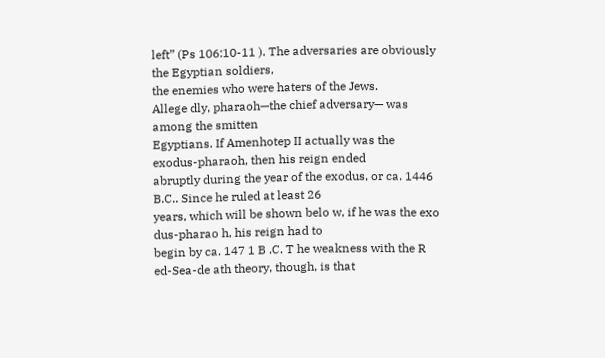left” (Ps 106:10-11 ). The adversaries are obviously the Egyptian soldiers,
the enemies who were haters of the Jews.
Allege dly, pharaoh—the chief adversary— was among the smitten
Egyptians. If Amenhotep II actually was the exodus-pharaoh, then his reign ended
abruptly during the year of the exodus, or ca. 1446 B.C.. Since he ruled at least 26
years, which will be shown belo w, if he was the exo dus-pharao h, his reign had to
begin by ca. 147 1 B .C. T he weakness with the R ed-Sea-de ath theory, though, is that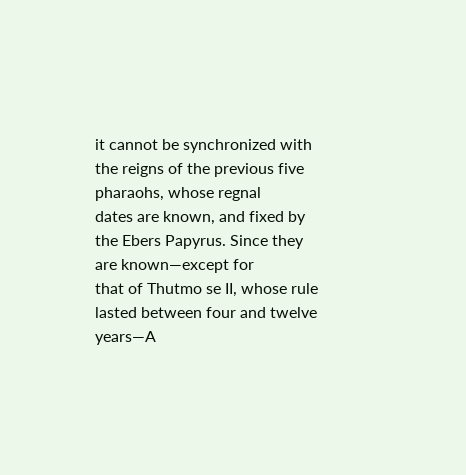it cannot be synchronized with the reigns of the previous five pharaohs, whose regnal
dates are known, and fixed by the Ebers Papyrus. Since they are known—except for
that of Thutmo se II, whose rule lasted between four and twelve years—A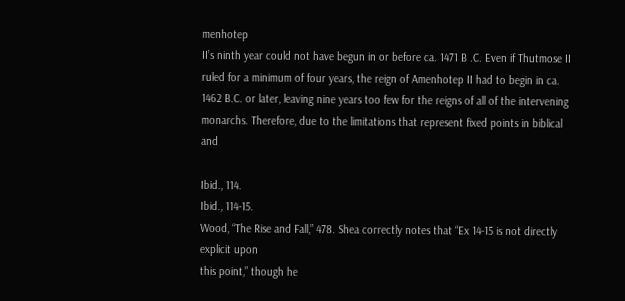menhotep
II’s ninth year could not have begun in or before ca. 1471 B .C. Even if Thutmose II
ruled for a minimum of four years, the reign of Amenhotep II had to begin in ca.
1462 B.C. or later, leaving nine years too few for the reigns of all of the intervening
monarchs. Therefore, due to the limitations that represent fixed points in biblical and

Ibid., 114.
Ibid., 114-15.
Wood, “The Rise and Fall,” 478. Shea correctly notes that “Ex 14-15 is not directly explicit upon
this point,” though he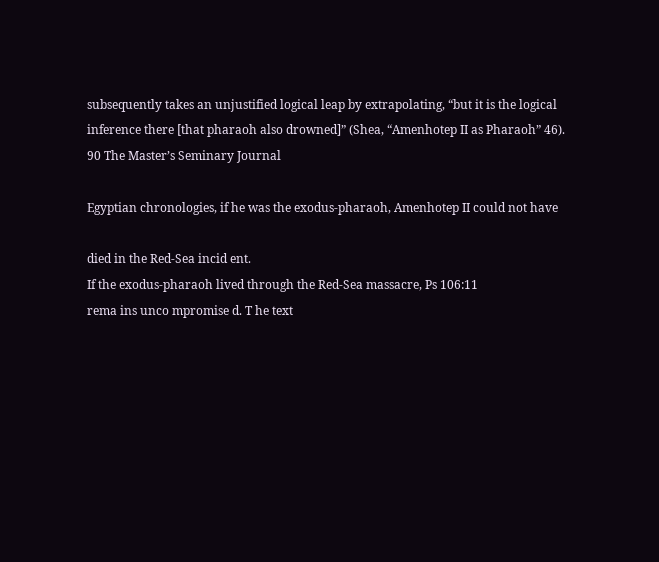subsequently takes an unjustified logical leap by extrapolating, “but it is the logical
inference there [that pharaoh also drowned]” (Shea, “Amenhotep II as Pharaoh” 46).
90 The Master’s Seminary Journal

Egyptian chronologies, if he was the exodus-pharaoh, Amenhotep II could not have

died in the Red-Sea incid ent.
If the exodus-pharaoh lived through the Red-Sea massacre, Ps 106:11
rema ins unco mpromise d. T he text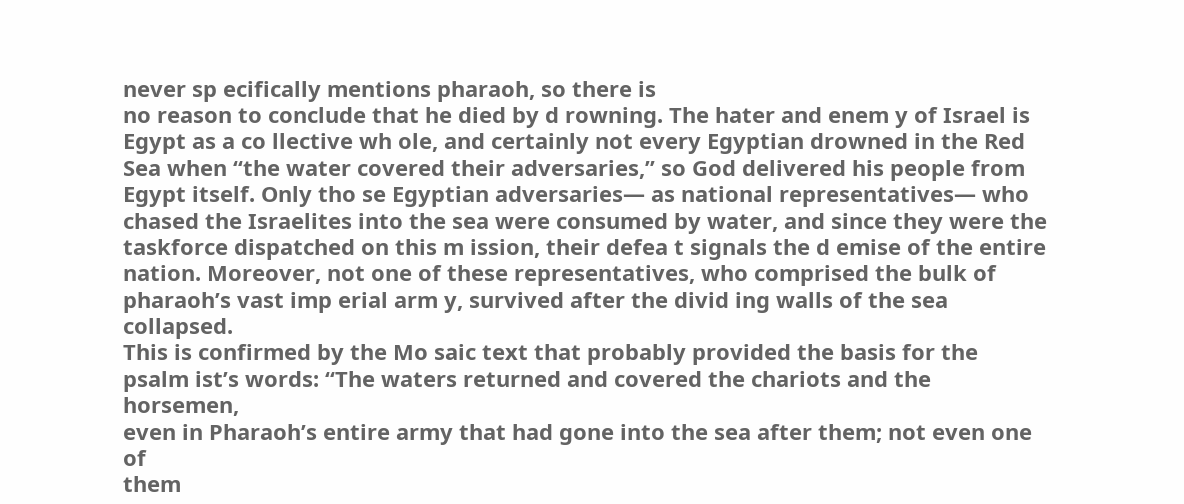never sp ecifically mentions pharaoh, so there is
no reason to conclude that he died by d rowning. The hater and enem y of Israel is
Egypt as a co llective wh ole, and certainly not every Egyptian drowned in the Red
Sea when “the water covered their adversaries,” so God delivered his people from
Egypt itself. Only tho se Egyptian adversaries— as national representatives— who
chased the Israelites into the sea were consumed by water, and since they were the
taskforce dispatched on this m ission, their defea t signals the d emise of the entire
nation. Moreover, not one of these representatives, who comprised the bulk of
pharaoh’s vast imp erial arm y, survived after the divid ing walls of the sea collapsed.
This is confirmed by the Mo saic text that probably provided the basis for the
psalm ist’s words: “The waters returned and covered the chariots and the horsemen,
even in Pharaoh’s entire army that had gone into the sea after them; not even one of
them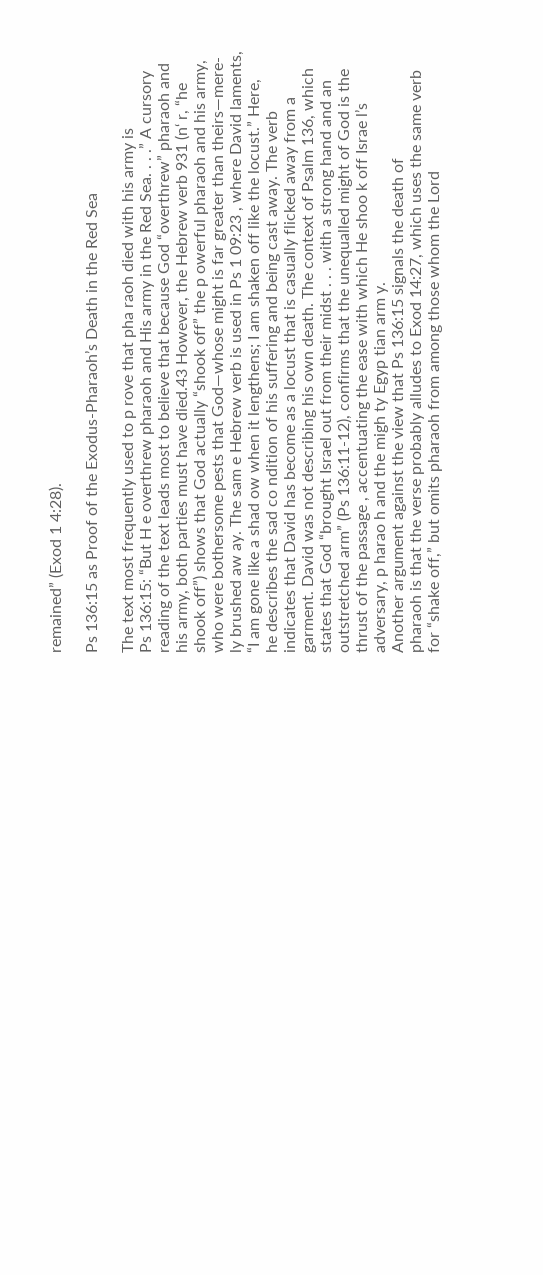remained” (Exod 1 4:28).

Ps 136:15 as Proof of the Exodus-Pharaoh’s Death in the Red Sea

The text most frequently used to p rove that pha raoh died with his army is
Ps 136:15: “But H e overthrew pharaoh and His army in the Red Sea. . . .” A cursory
reading of the text leads most to believe that because God “overthrew” pharaoh and
his army, both parties must have died.43 However, the Hebrew verb 931 (n‘ r, “he
shook off”) shows that God actually “shook off” the p owerful pharaoh and his army,
who were bothersome pests that God—whose might is far greater than theirs—mere-
ly brushed aw ay. The sam e Hebrew verb is used in Ps 1 09:23 , where David laments,
“I am gone like a shad ow when it lengthens; I am shaken off like the locust.” Here,
he describes the sad co ndition of his suffering and being cast away. The verb
indicates that David has become as a locust that is casually flicked away from a
garment. David was not describing his own death. The context of Psalm 136, which
states that God “brought Israel out from their midst . . . with a strong hand and an
outstretched arm” (Ps 136:11-12), confirms that the unequalled might of God is the
thrust of the passage , accentuating the ease with which He shoo k off Israe l’s
adversary, p harao h and the migh ty Egyp tian arm y.
Another argument against the view that Ps 136:15 signals the death of
pharaoh is that the verse probably alludes to Exod 14:27, which uses the same verb
for “shake off,” but omits pharaoh from among those whom the Lord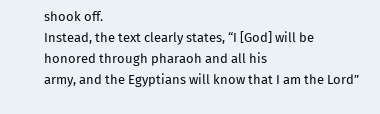shook off.
Instead, the text clearly states, “I [God] will be honored through pharaoh and all his
army, and the Egyptians will know that I am the Lord”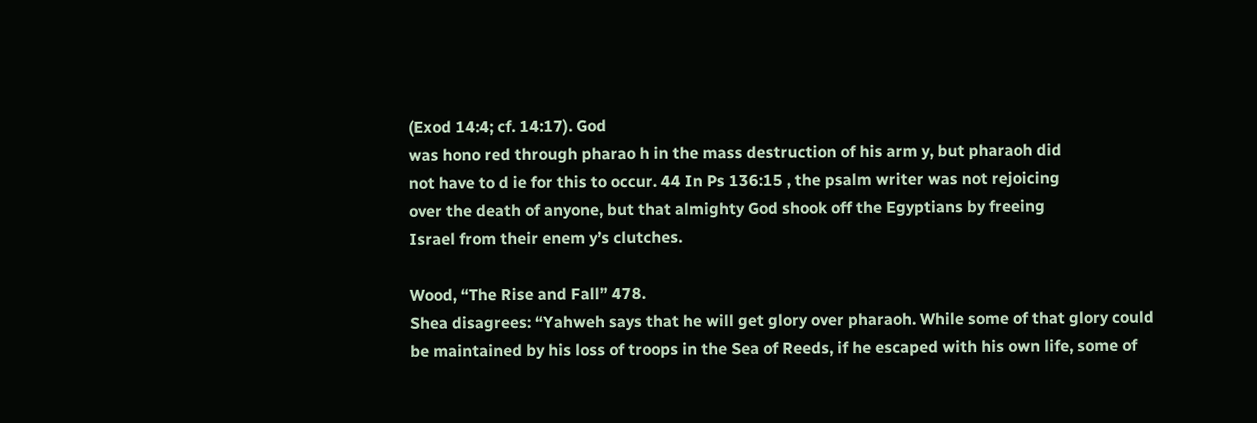(Exod 14:4; cf. 14:17). God
was hono red through pharao h in the mass destruction of his arm y, but pharaoh did
not have to d ie for this to occur. 44 In Ps 136:15 , the psalm writer was not rejoicing
over the death of anyone, but that almighty God shook off the Egyptians by freeing
Israel from their enem y’s clutches.

Wood, “The Rise and Fall” 478.
Shea disagrees: “Yahweh says that he will get glory over pharaoh. While some of that glory could
be maintained by his loss of troops in the Sea of Reeds, if he escaped with his own life, some of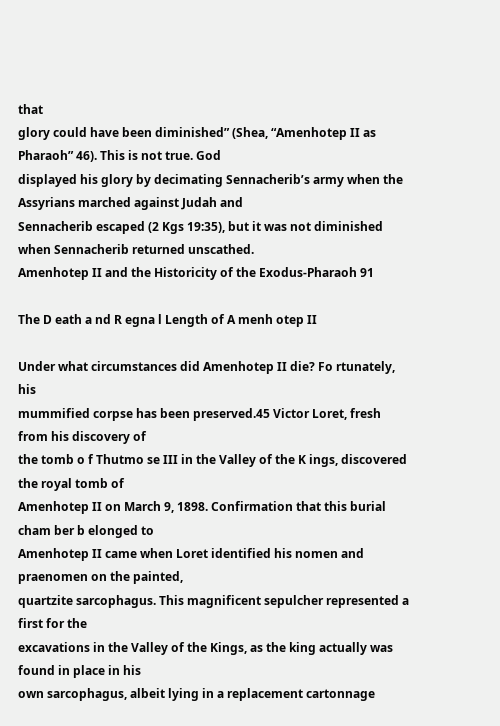that
glory could have been diminished” (Shea, “Amenhotep II as Pharaoh” 46). This is not true. God
displayed his glory by decimating Sennacherib’s army when the Assyrians marched against Judah and
Sennacherib escaped (2 Kgs 19:35), but it was not diminished when Sennacherib returned unscathed.
Amenhotep II and the Historicity of the Exodus-Pharaoh 91

The D eath a nd R egna l Length of A menh otep II

Under what circumstances did Amenhotep II die? Fo rtunately, his
mummified corpse has been preserved.45 Victor Loret, fresh from his discovery of
the tomb o f Thutmo se III in the Valley of the K ings, discovered the royal tomb of
Amenhotep II on March 9, 1898. Confirmation that this burial cham ber b elonged to
Amenhotep II came when Loret identified his nomen and praenomen on the painted,
quartzite sarcophagus. This magnificent sepulcher represented a first for the
excavations in the Valley of the Kings, as the king actually was found in place in his
own sarcophagus, albeit lying in a replacement cartonnage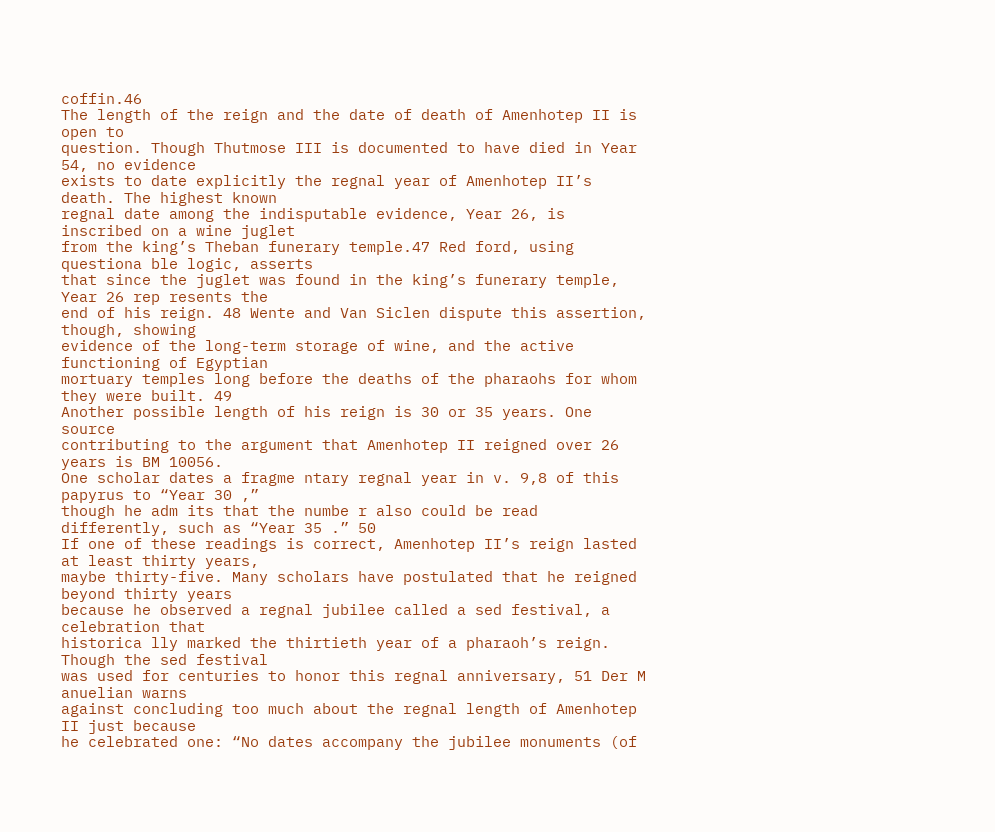coffin.46
The length of the reign and the date of death of Amenhotep II is open to
question. Though Thutmose III is documented to have died in Year 54, no evidence
exists to date explicitly the regnal year of Amenhotep II’s death. The highest known
regnal date among the indisputable evidence, Year 26, is inscribed on a wine juglet
from the king’s Theban funerary temple.47 Red ford, using questiona ble logic, asserts
that since the juglet was found in the king’s funerary temple, Year 26 rep resents the
end of his reign. 48 Wente and Van Siclen dispute this assertion, though, showing
evidence of the long-term storage of wine, and the active functioning of Egyptian
mortuary temples long before the deaths of the pharaohs for whom they were built. 49
Another possible length of his reign is 30 or 35 years. One source
contributing to the argument that Amenhotep II reigned over 26 years is BM 10056.
One scholar dates a fragme ntary regnal year in v. 9,8 of this papyrus to “Year 30 ,”
though he adm its that the numbe r also could be read differently, such as “Year 35 .” 50
If one of these readings is correct, Amenhotep II’s reign lasted at least thirty years,
maybe thirty-five. Many scholars have postulated that he reigned beyond thirty years
because he observed a regnal jubilee called a sed festival, a celebration that
historica lly marked the thirtieth year of a pharaoh’s reign. Though the sed festival
was used for centuries to honor this regnal anniversary, 51 Der M anuelian warns
against concluding too much about the regnal length of Amenhotep II just because
he celebrated one: “No dates accompany the jubilee monuments (of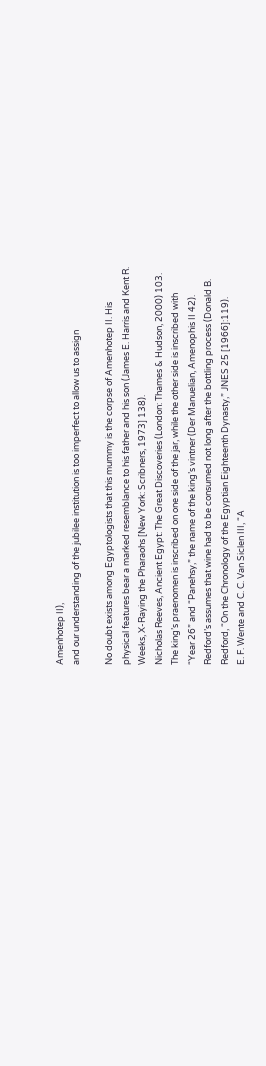Amenhotep II),
and our understanding of the jubilee institution is too imperfect to allow us to assign

No doubt exists among Egyptologists that this mummy is the corpse of Amenhotep II. His
physical features bear a marked resemblance to his father and his son (James E. Harris and Kent R.
Weeks, X-Raying the Pharaohs [New York: Scribners, 1973] 138).
Nicholas Reeves, Ancient Egypt: The Great Discoveries (London: Thames & Hudson, 2000) 103.
The king’s praenomen is inscribed on one side of the jar, while the other side is inscribed with
“Year 26” and “Panehsy,” the name of the king’s vintner (Der Manuelian, Amenophis II 42).
Redford’s assumes that wine had to be consumed not long after the bottling process (Donald B.
Redford, “On the Chronology of the Egyptian Eighteenth Dynasty,” JNES 25 [1966]:119).
E. F. Wente and C. C. Van Siclen III, “A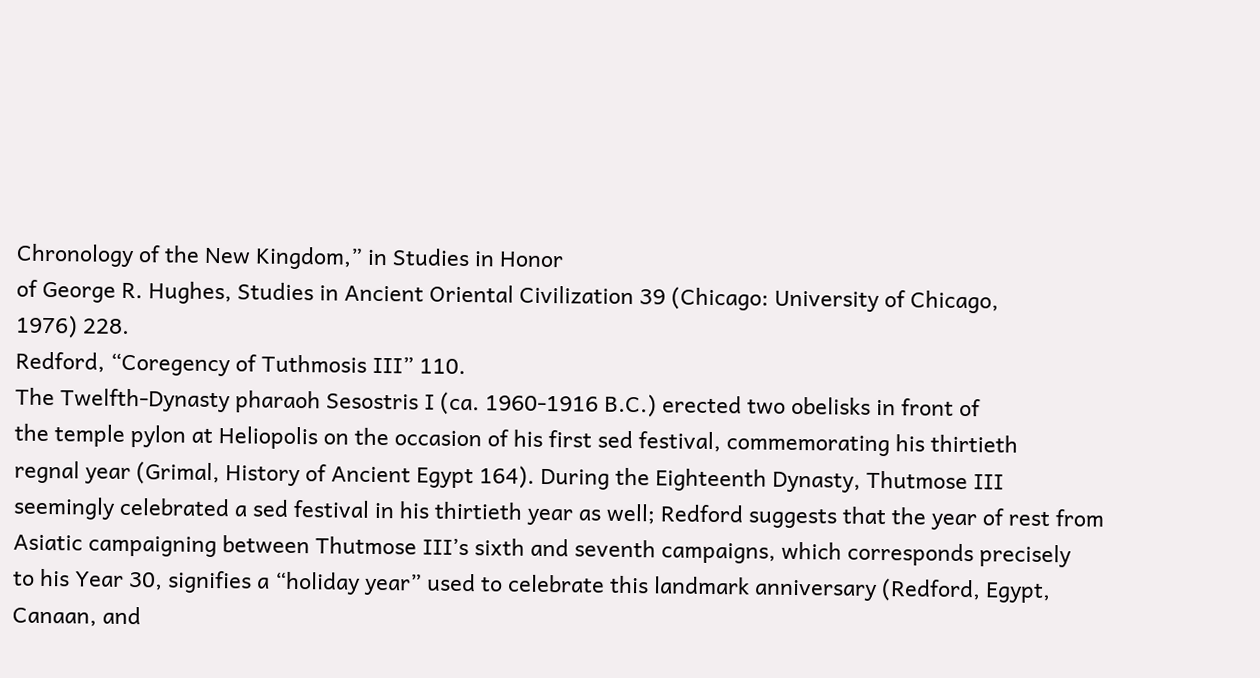Chronology of the New Kingdom,” in Studies in Honor
of George R. Hughes, Studies in Ancient Oriental Civilization 39 (Chicago: University of Chicago,
1976) 228.
Redford, “Coregency of Tuthmosis III” 110.
The Twelfth-Dynasty pharaoh Sesostris I (ca. 1960-1916 B.C.) erected two obelisks in front of
the temple pylon at Heliopolis on the occasion of his first sed festival, commemorating his thirtieth
regnal year (Grimal, History of Ancient Egypt 164). During the Eighteenth Dynasty, Thutmose III
seemingly celebrated a sed festival in his thirtieth year as well; Redford suggests that the year of rest from
Asiatic campaigning between Thutmose III’s sixth and seventh campaigns, which corresponds precisely
to his Year 30, signifies a “holiday year” used to celebrate this landmark anniversary (Redford, Egypt,
Canaan, and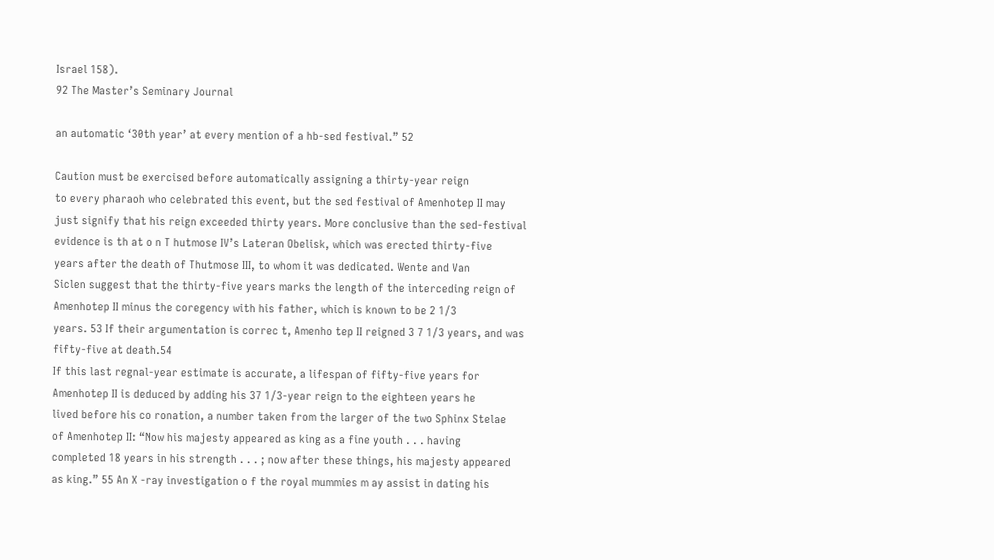Israel 158).
92 The Master’s Seminary Journal

an automatic ‘30th year’ at every mention of a hb-sed festival.” 52

Caution must be exercised before automatically assigning a thirty-year reign
to every pharaoh who celebrated this event, but the sed festival of Amenhotep II may
just signify that his reign exceeded thirty years. More conclusive than the sed-festival
evidence is th at o n T hutmose IV’s Lateran Obelisk, which was erected thirty-five
years after the death of Thutmose III, to whom it was dedicated. Wente and Van
Siclen suggest that the thirty-five years marks the length of the interceding reign of
Amenhotep II minus the coregency with his father, which is known to be 2 1/3
years. 53 If their argumentation is correc t, Amenho tep II reigned 3 7 1/3 years, and was
fifty-five at death.54
If this last regnal-year estimate is accurate, a lifespan of fifty-five years for
Amenhotep II is deduced by adding his 37 1/3-year reign to the eighteen years he
lived before his co ronation, a number taken from the larger of the two Sphinx Stelae
of Amenhotep II: “Now his majesty appeared as king as a fine youth . . . having
completed 18 years in his strength . . . ; now after these things, his majesty appeared
as king.” 55 An X -ray investigation o f the royal mummies m ay assist in dating his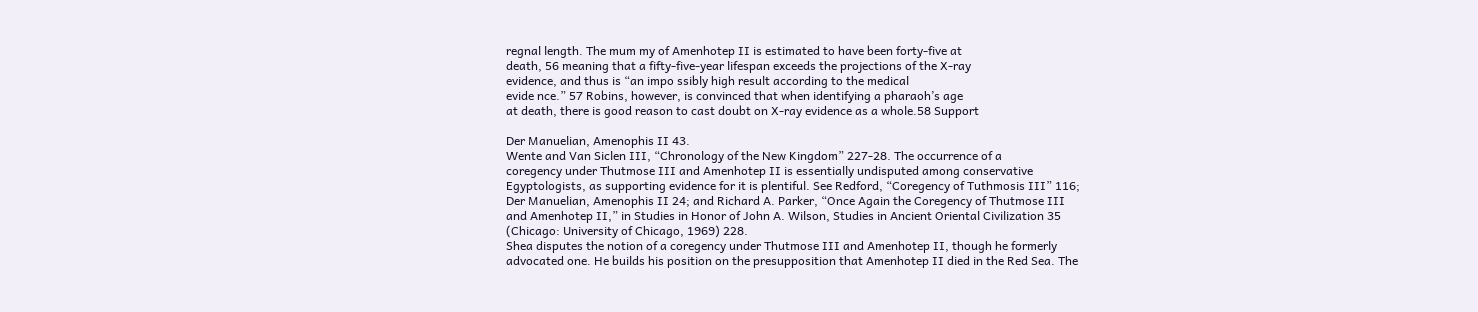regnal length. The mum my of Amenhotep II is estimated to have been forty-five at
death, 56 meaning that a fifty-five-year lifespan exceeds the projections of the X-ray
evidence, and thus is “an impo ssibly high result according to the medical
evide nce.” 57 Robins, however, is convinced that when identifying a pharaoh’s age
at death, there is good reason to cast doubt on X-ray evidence as a whole.58 Support

Der Manuelian, Amenophis II 43.
Wente and Van Siclen III, “Chronology of the New Kingdom” 227-28. The occurrence of a
coregency under Thutmose III and Amenhotep II is essentially undisputed among conservative
Egyptologists, as supporting evidence for it is plentiful. See Redford, “Coregency of Tuthmosis III” 116;
Der Manuelian, Amenophis II 24; and Richard A. Parker, “Once Again the Coregency of Thutmose III
and Amenhotep II,” in Studies in Honor of John A. Wilson, Studies in Ancient Oriental Civilization 35
(Chicago: University of Chicago, 1969) 228.
Shea disputes the notion of a coregency under Thutmose III and Amenhotep II, though he formerly
advocated one. He builds his position on the presupposition that Amenhotep II died in the Red Sea. The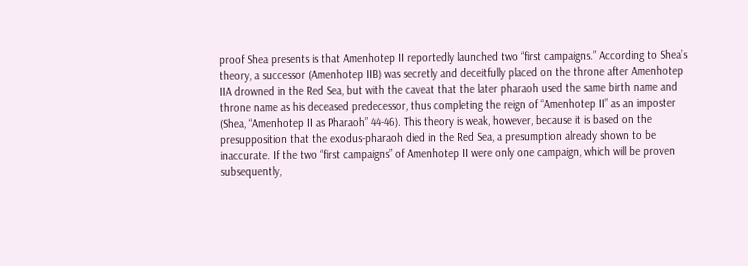proof Shea presents is that Amenhotep II reportedly launched two “first campaigns.” According to Shea’s
theory, a successor (Amenhotep IIB) was secretly and deceitfully placed on the throne after Amenhotep
IIA drowned in the Red Sea, but with the caveat that the later pharaoh used the same birth name and
throne name as his deceased predecessor, thus completing the reign of “Amenhotep II” as an imposter
(Shea, “Amenhotep II as Pharaoh” 44-46). This theory is weak, however, because it is based on the
presupposition that the exodus-pharaoh died in the Red Sea, a presumption already shown to be
inaccurate. If the two “first campaigns” of Amenhotep II were only one campaign, which will be proven
subsequently,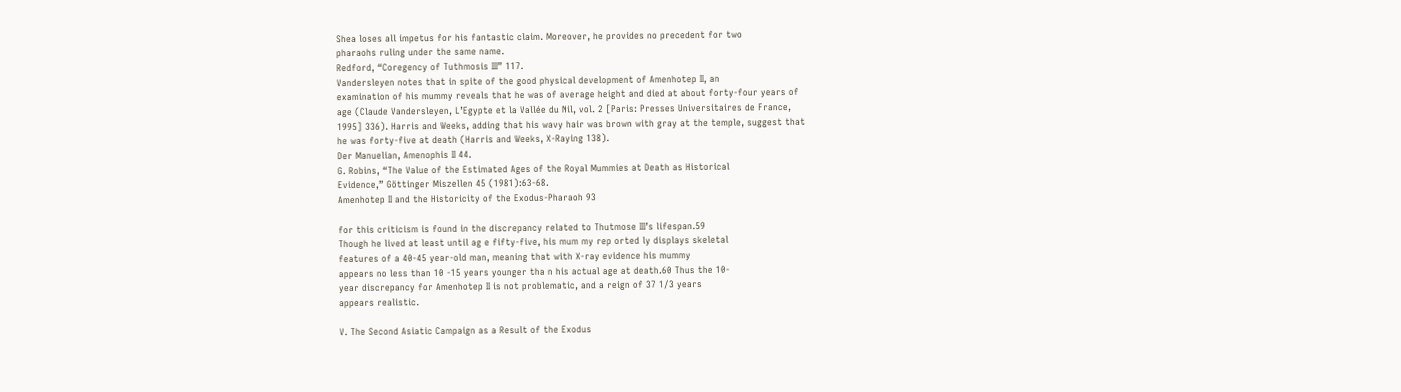Shea loses all impetus for his fantastic claim. Moreover, he provides no precedent for two
pharaohs ruling under the same name.
Redford, “Coregency of Tuthmosis III” 117.
Vandersleyen notes that in spite of the good physical development of Amenhotep II, an
examination of his mummy reveals that he was of average height and died at about forty-four years of
age (Claude Vandersleyen, L’Egypte et la Vallée du Nil, vol. 2 [Paris: Presses Universitaires de France,
1995] 336). Harris and Weeks, adding that his wavy hair was brown with gray at the temple, suggest that
he was forty-five at death (Harris and Weeks, X-Raying 138).
Der Manuelian, Amenophis II 44.
G. Robins, “The Value of the Estimated Ages of the Royal Mummies at Death as Historical
Evidence,” Göttinger Miszellen 45 (1981):63-68.
Amenhotep II and the Historicity of the Exodus-Pharaoh 93

for this criticism is found in the discrepancy related to Thutmose III’s lifespan.59
Though he lived at least until ag e fifty-five, his mum my rep orted ly displays skeletal
features of a 40-45 year-old man, meaning that with X-ray evidence his mummy
appears no less than 10 -15 years younger tha n his actual age at death.60 Thus the 10-
year discrepancy for Amenhotep II is not problematic, and a reign of 37 1/3 years
appears realistic.

V. The Second Asiatic Campaign as a Result of the Exodus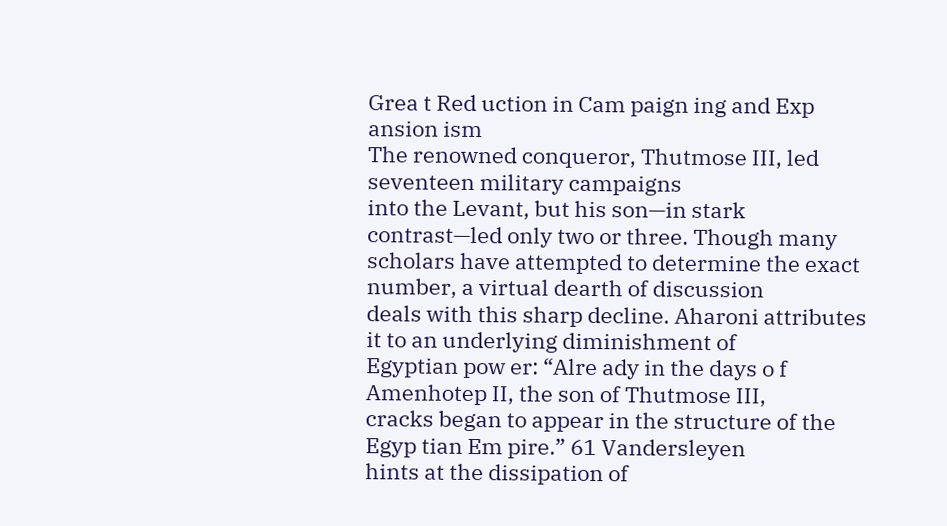Grea t Red uction in Cam paign ing and Exp ansion ism
The renowned conqueror, Thutmose III, led seventeen military campaigns
into the Levant, but his son—in stark contrast—led only two or three. Though many
scholars have attempted to determine the exact number, a virtual dearth of discussion
deals with this sharp decline. Aharoni attributes it to an underlying diminishment of
Egyptian pow er: “Alre ady in the days o f Amenhotep II, the son of Thutmose III,
cracks began to appear in the structure of the Egyp tian Em pire.” 61 Vandersleyen
hints at the dissipation of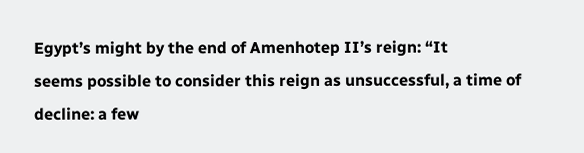Egypt’s might by the end of Amenhotep II’s reign: “It
seems possible to consider this reign as unsuccessful, a time of decline: a few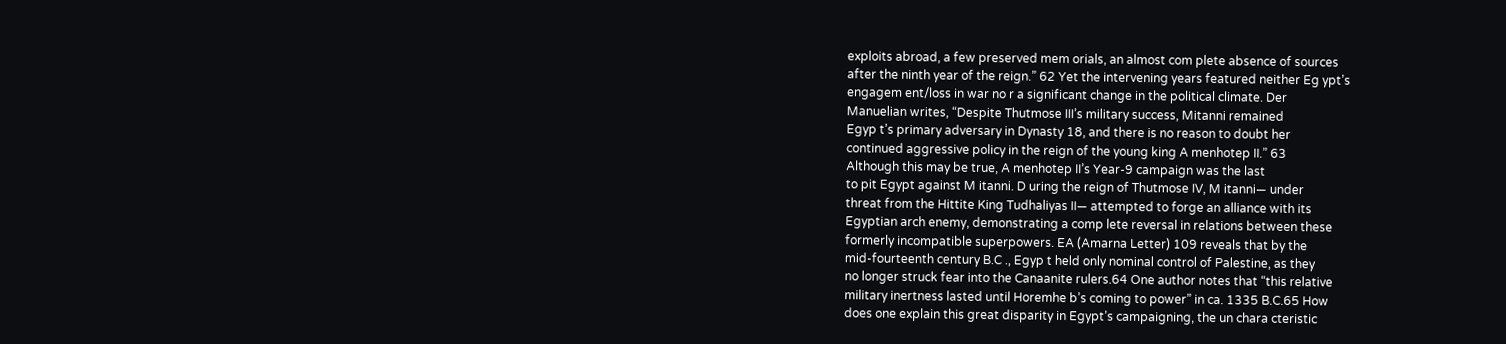exploits abroad, a few preserved mem orials, an almost com plete absence of sources
after the ninth year of the reign.” 62 Yet the intervening years featured neither Eg ypt’s
engagem ent/loss in war no r a significant change in the political climate. Der
Manuelian writes, “Despite Thutmose III’s military success, Mitanni remained
Egyp t’s primary adversary in Dynasty 18, and there is no reason to doubt her
continued aggressive policy in the reign of the young king A menhotep II.” 63
Although this may be true, A menhotep II’s Year-9 campaign was the last
to pit Egypt against M itanni. D uring the reign of Thutmose IV, M itanni— under
threat from the Hittite King Tudhaliyas II— attempted to forge an alliance with its
Egyptian arch enemy, demonstrating a comp lete reversal in relations between these
formerly incompatible superpowers. EA (Amarna Letter) 109 reveals that by the
mid-fourteenth century B.C ., Egyp t held only nominal control of Palestine, as they
no longer struck fear into the Canaanite rulers.64 One author notes that “this relative
military inertness lasted until Horemhe b’s coming to power” in ca. 1335 B.C.65 How
does one explain this great disparity in Egypt’s campaigning, the un chara cteristic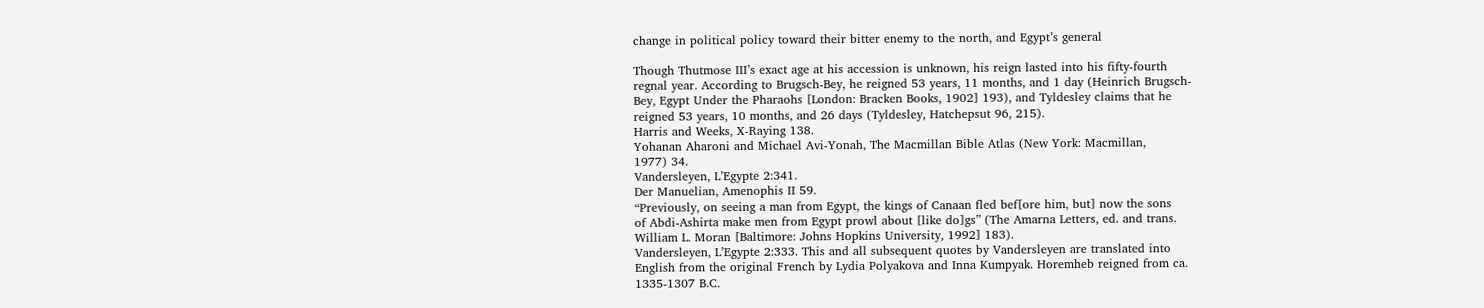change in political policy toward their bitter enemy to the north, and Egypt’s general

Though Thutmose III’s exact age at his accession is unknown, his reign lasted into his fifty-fourth
regnal year. According to Brugsch-Bey, he reigned 53 years, 11 months, and 1 day (Heinrich Brugsch-
Bey, Egypt Under the Pharaohs [London: Bracken Books, 1902] 193), and Tyldesley claims that he
reigned 53 years, 10 months, and 26 days (Tyldesley, Hatchepsut 96, 215).
Harris and Weeks, X-Raying 138.
Yohanan Aharoni and Michael Avi-Yonah, The Macmillan Bible Atlas (New York: Macmillan,
1977) 34.
Vandersleyen, L’Egypte 2:341.
Der Manuelian, Amenophis II 59.
“Previously, on seeing a man from Egypt, the kings of Canaan fled bef[ore him, but] now the sons
of Abdi-Ashirta make men from Egypt prowl about [like do]gs” (The Amarna Letters, ed. and trans.
William L. Moran [Baltimore: Johns Hopkins University, 1992] 183).
Vandersleyen, L’Egypte 2:333. This and all subsequent quotes by Vandersleyen are translated into
English from the original French by Lydia Polyakova and Inna Kumpyak. Horemheb reigned from ca.
1335-1307 B.C.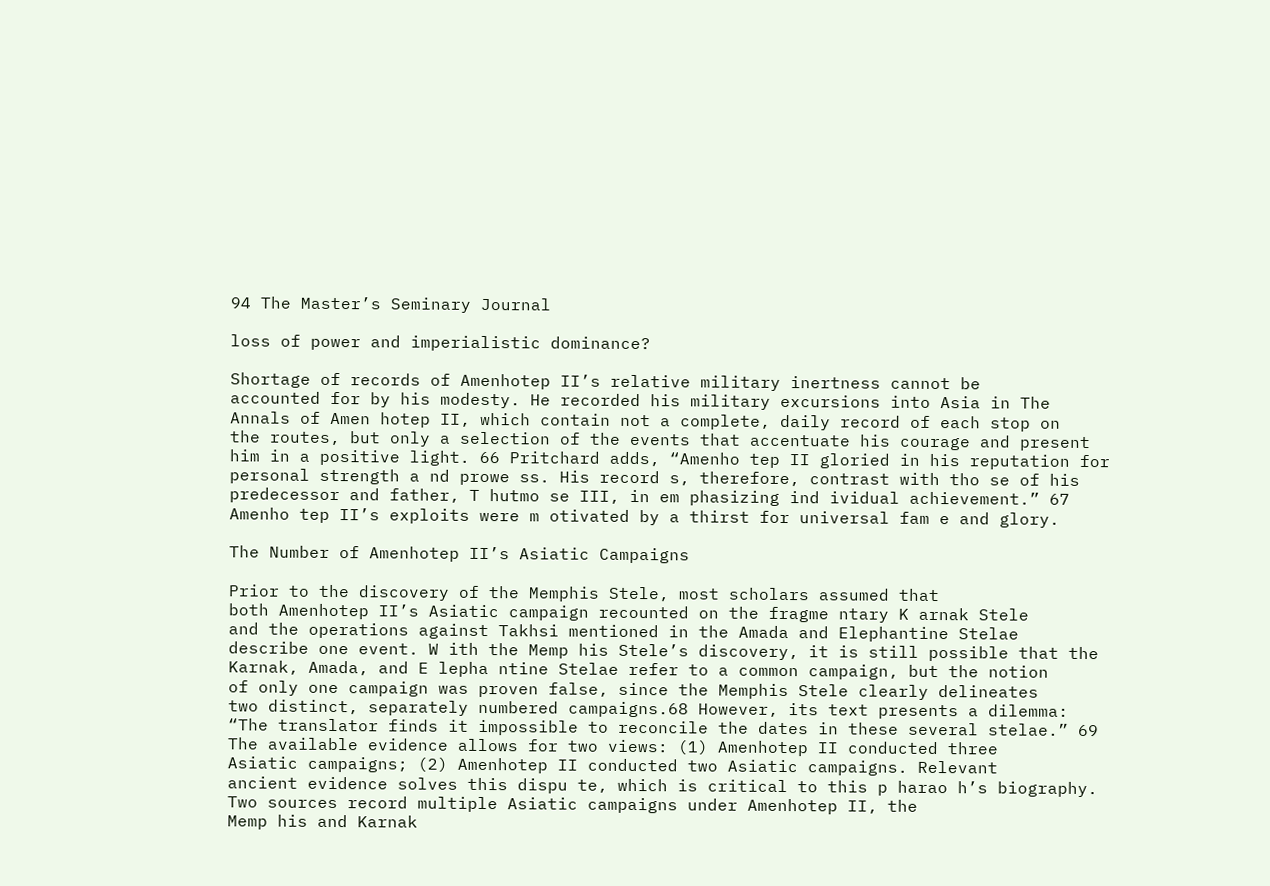94 The Master’s Seminary Journal

loss of power and imperialistic dominance?

Shortage of records of Amenhotep II’s relative military inertness cannot be
accounted for by his modesty. He recorded his military excursions into Asia in The
Annals of Amen hotep II, which contain not a complete, daily record of each stop on
the routes, but only a selection of the events that accentuate his courage and present
him in a positive light. 66 Pritchard adds, “Amenho tep II gloried in his reputation for
personal strength a nd prowe ss. His record s, therefore, contrast with tho se of his
predecessor and father, T hutmo se III, in em phasizing ind ividual achievement.” 67
Amenho tep II’s exploits were m otivated by a thirst for universal fam e and glory.

The Number of Amenhotep II’s Asiatic Campaigns

Prior to the discovery of the Memphis Stele, most scholars assumed that
both Amenhotep II’s Asiatic campaign recounted on the fragme ntary K arnak Stele
and the operations against Takhsi mentioned in the Amada and Elephantine Stelae
describe one event. W ith the Memp his Stele’s discovery, it is still possible that the
Karnak, Amada, and E lepha ntine Stelae refer to a common campaign, but the notion
of only one campaign was proven false, since the Memphis Stele clearly delineates
two distinct, separately numbered campaigns.68 However, its text presents a dilemma:
“The translator finds it impossible to reconcile the dates in these several stelae.” 69
The available evidence allows for two views: (1) Amenhotep II conducted three
Asiatic campaigns; (2) Amenhotep II conducted two Asiatic campaigns. Relevant
ancient evidence solves this dispu te, which is critical to this p harao h’s biography.
Two sources record multiple Asiatic campaigns under Amenhotep II, the
Memp his and Karnak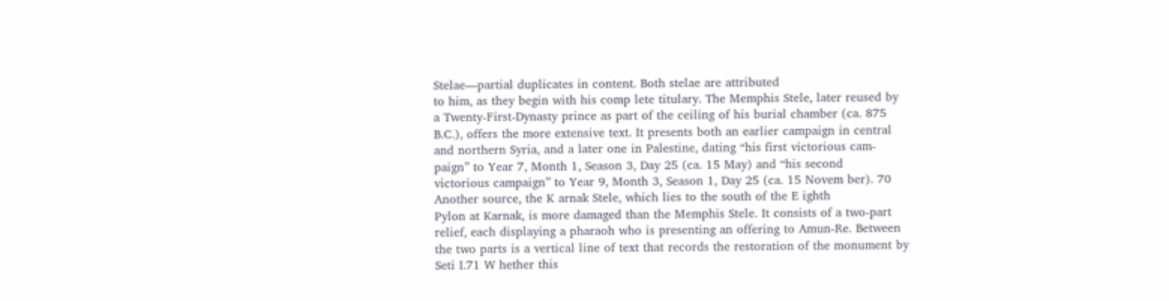Stelae—partial duplicates in content. Both stelae are attributed
to him, as they begin with his comp lete titulary. The Memphis Stele, later reused by
a Twenty-First-Dynasty prince as part of the ceiling of his burial chamber (ca. 875
B.C.), offers the more extensive text. It presents both an earlier campaign in central
and northern Syria, and a later one in Palestine, dating “his first victorious cam-
paign” to Year 7, Month 1, Season 3, Day 25 (ca. 15 May) and “his second
victorious campaign” to Year 9, Month 3, Season 1, Day 25 (ca. 15 Novem ber). 70
Another source, the K arnak Stele, which lies to the south of the E ighth
Pylon at Karnak, is more damaged than the Memphis Stele. It consists of a two-part
relief, each displaying a pharaoh who is presenting an offering to Amun-Re. Between
the two parts is a vertical line of text that records the restoration of the monument by
Seti I.71 W hether this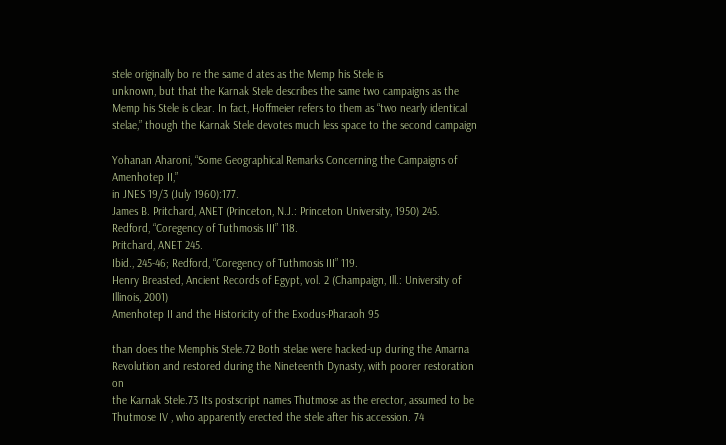stele originally bo re the same d ates as the Memp his Stele is
unknown, but that the Karnak Stele describes the same two campaigns as the
Memp his Stele is clear. In fact, Hoffmeier refers to them as “two nearly identical
stelae,” though the Karnak Stele devotes much less space to the second campaign

Yohanan Aharoni, “Some Geographical Remarks Concerning the Campaigns of Amenhotep II,”
in JNES 19/3 (July 1960):177.
James B. Pritchard, ANET (Princeton, N.J.: Princeton University, 1950) 245.
Redford, “Coregency of Tuthmosis III” 118.
Pritchard, ANET 245.
Ibid., 245-46; Redford, “Coregency of Tuthmosis III” 119.
Henry Breasted, Ancient Records of Egypt, vol. 2 (Champaign, Ill.: University of Illinois, 2001)
Amenhotep II and the Historicity of the Exodus-Pharaoh 95

than does the Memphis Stele.72 Both stelae were hacked-up during the Amarna
Revolution and restored during the Nineteenth Dynasty, with poorer restoration on
the Karnak Stele.73 Its postscript names Thutmose as the erector, assumed to be
Thutmose IV , who apparently erected the stele after his accession. 74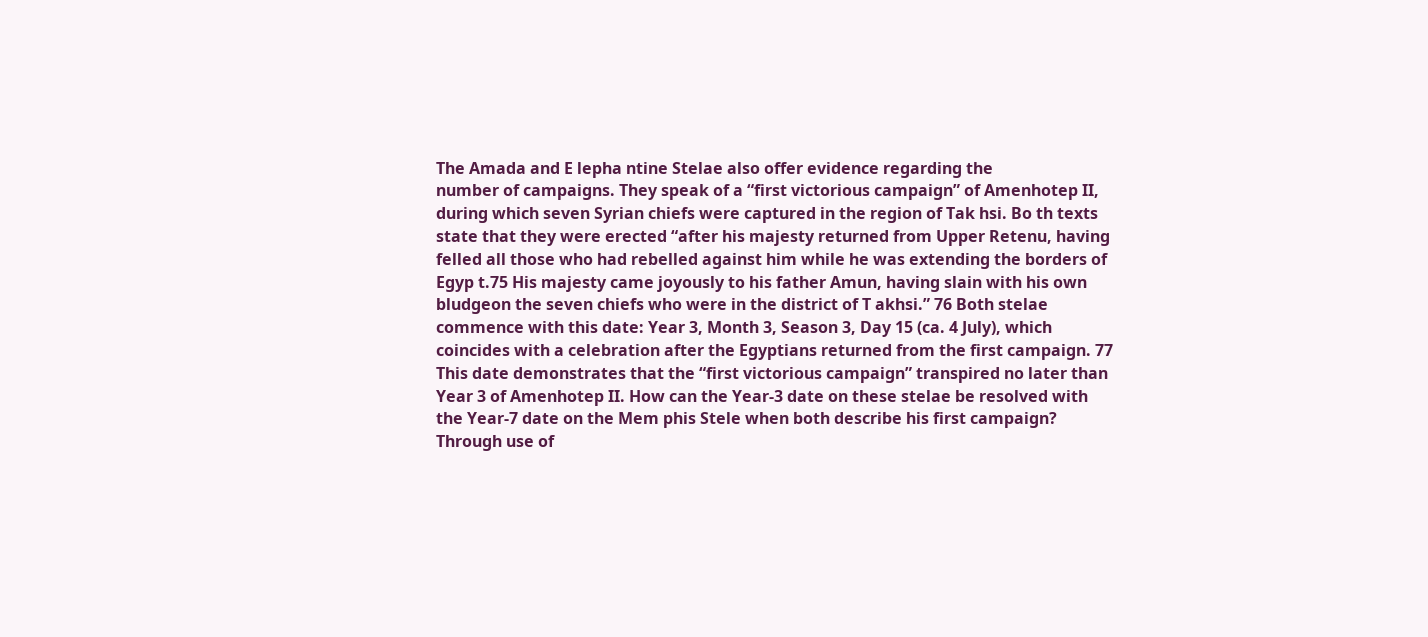The Amada and E lepha ntine Stelae also offer evidence regarding the
number of campaigns. They speak of a “first victorious campaign” of Amenhotep II,
during which seven Syrian chiefs were captured in the region of Tak hsi. Bo th texts
state that they were erected “after his majesty returned from Upper Retenu, having
felled all those who had rebelled against him while he was extending the borders of
Egyp t.75 His majesty came joyously to his father Amun, having slain with his own
bludgeon the seven chiefs who were in the district of T akhsi.” 76 Both stelae
commence with this date: Year 3, Month 3, Season 3, Day 15 (ca. 4 July), which
coincides with a celebration after the Egyptians returned from the first campaign. 77
This date demonstrates that the “first victorious campaign” transpired no later than
Year 3 of Amenhotep II. How can the Year-3 date on these stelae be resolved with
the Year-7 date on the Mem phis Stele when both describe his first campaign?
Through use of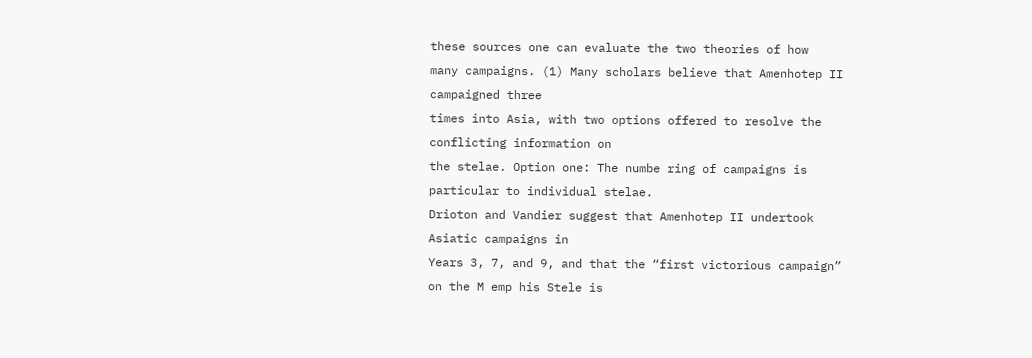these sources one can evaluate the two theories of how
many campaigns. (1) Many scholars believe that Amenhotep II campaigned three
times into Asia, with two options offered to resolve the conflicting information on
the stelae. Option one: The numbe ring of campaigns is particular to individual stelae.
Drioton and Vandier suggest that Amenhotep II undertook Asiatic campaigns in
Years 3, 7, and 9, and that the “first victorious campaign” on the M emp his Stele is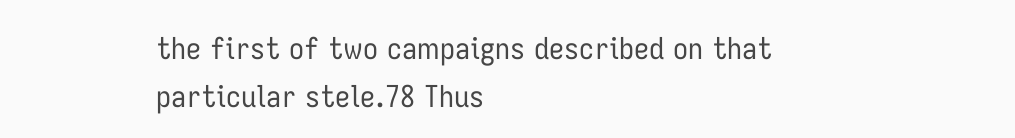the first of two campaigns described on that particular stele.78 Thus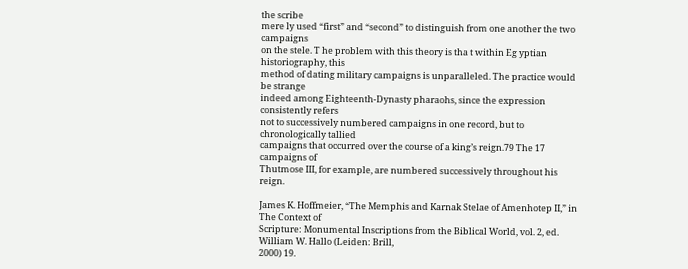the scribe
mere ly used “first” and “second” to distinguish from one another the two campaigns
on the stele. T he problem with this theory is tha t within Eg yptian historiography, this
method of dating military campaigns is unparalleled. The practice would be strange
indeed among Eighteenth-Dynasty pharaohs, since the expression consistently refers
not to successively numbered campaigns in one record, but to chronologically tallied
campaigns that occurred over the course of a king’s reign.79 The 17 campaigns of
Thutmose III, for example, are numbered successively throughout his reign.

James K. Hoffmeier, “The Memphis and Karnak Stelae of Amenhotep II,” in The Context of
Scripture: Monumental Inscriptions from the Biblical World, vol. 2, ed. William W. Hallo (Leiden: Brill,
2000) 19.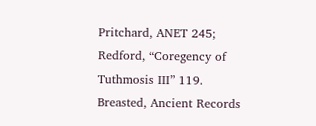Pritchard, ANET 245; Redford, “Coregency of Tuthmosis III” 119.
Breasted, Ancient Records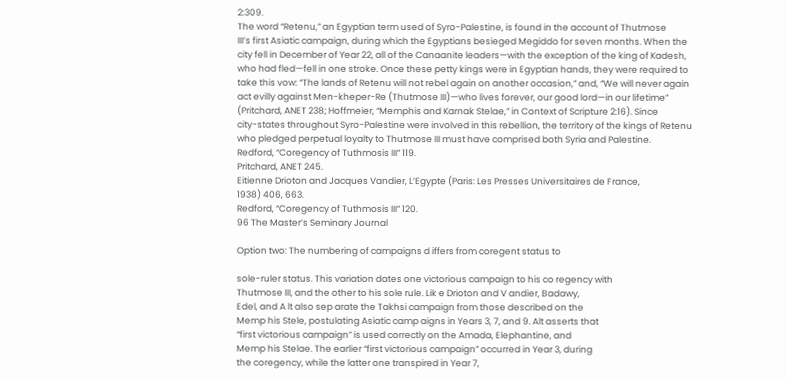2:309.
The word “Retenu,” an Egyptian term used of Syro-Palestine, is found in the account of Thutmose
III’s first Asiatic campaign, during which the Egyptians besieged Megiddo for seven months. When the
city fell in December of Year 22, all of the Canaanite leaders—with the exception of the king of Kadesh,
who had fled—fell in one stroke. Once these petty kings were in Egyptian hands, they were required to
take this vow: “The lands of Retenu will not rebel again on another occasion,” and, “We will never again
act evilly against Men-kheper-Re (Thutmose III)—who lives forever, our good lord—in our lifetime”
(Pritchard, ANET 238; Hoffmeier, “Memphis and Karnak Stelae,” in Context of Scripture 2:16). Since
city-states throughout Syro-Palestine were involved in this rebellion, the territory of the kings of Retenu
who pledged perpetual loyalty to Thutmose III must have comprised both Syria and Palestine.
Redford, “Coregency of Tuthmosis III” 119.
Pritchard, ANET 245.
Eitienne Drioton and Jacques Vandier, L’Egypte (Paris: Les Presses Universitaires de France,
1938) 406, 663.
Redford, “Coregency of Tuthmosis III” 120.
96 The Master’s Seminary Journal

Option two: The numbering of campaigns d iffers from coregent status to

sole-ruler status. This variation dates one victorious campaign to his co regency with
Thutmose III, and the other to his sole rule. Lik e Drioton and V andier, Badawy,
Edel, and A lt also sep arate the Takhsi campaign from those described on the
Memp his Stele, postulating Asiatic camp aigns in Years 3, 7, and 9. Alt asserts that
“first victorious campaign” is used correctly on the Amada, Elephantine, and
Memp his Stelae. The earlier “first victorious campaign” occurred in Year 3, during
the coregency, while the latter one transpired in Year 7,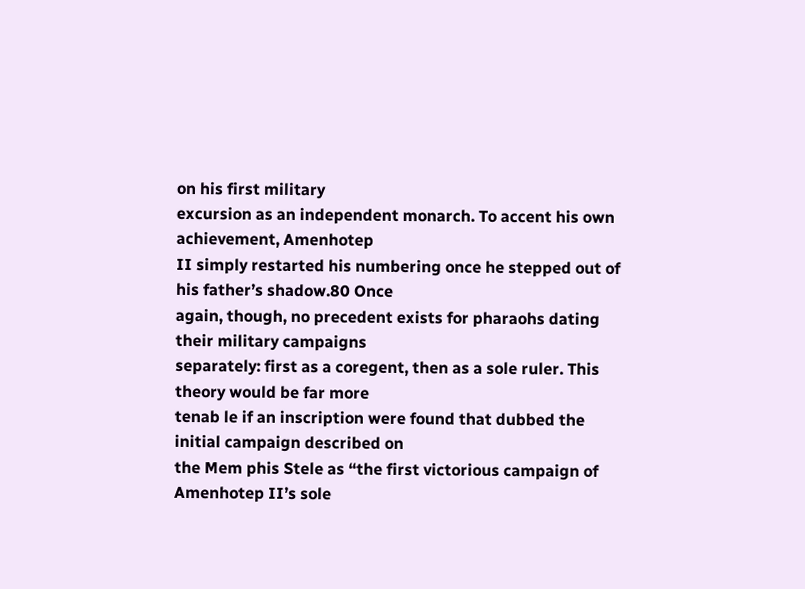on his first military
excursion as an independent monarch. To accent his own achievement, Amenhotep
II simply restarted his numbering once he stepped out of his father’s shadow.80 Once
again, though, no precedent exists for pharaohs dating their military campaigns
separately: first as a coregent, then as a sole ruler. This theory would be far more
tenab le if an inscription were found that dubbed the initial campaign described on
the Mem phis Stele as “the first victorious campaign of Amenhotep II’s sole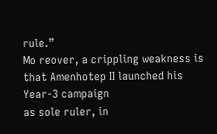rule.”
Mo reover, a crippling weakness is that Amenhotep II launched his Year-3 campaign
as sole ruler, in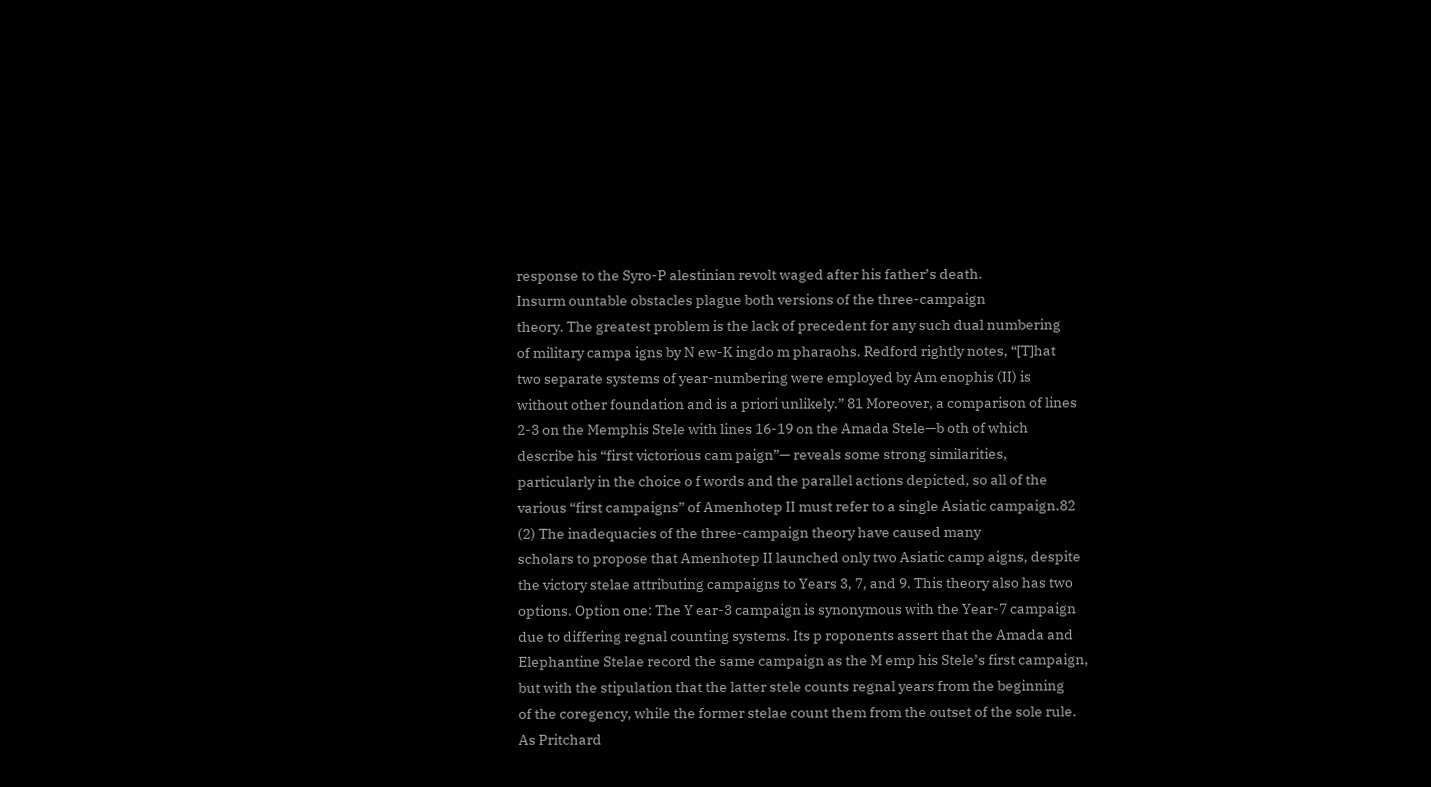response to the Syro-P alestinian revolt waged after his father’s death.
Insurm ountable obstacles plague both versions of the three-campaign
theory. The greatest problem is the lack of precedent for any such dual numbering
of military campa igns by N ew-K ingdo m pharaohs. Redford rightly notes, “[T]hat
two separate systems of year-numbering were employed by Am enophis (II) is
without other foundation and is a priori unlikely.” 81 Moreover, a comparison of lines
2-3 on the Memphis Stele with lines 16-19 on the Amada Stele—b oth of which
describe his “first victorious cam paign”— reveals some strong similarities,
particularly in the choice o f words and the parallel actions depicted, so all of the
various “first campaigns” of Amenhotep II must refer to a single Asiatic campaign.82
(2) The inadequacies of the three-campaign theory have caused many
scholars to propose that Amenhotep II launched only two Asiatic camp aigns, despite
the victory stelae attributing campaigns to Years 3, 7, and 9. This theory also has two
options. Option one: The Y ear-3 campaign is synonymous with the Year-7 campaign
due to differing regnal counting systems. Its p roponents assert that the Amada and
Elephantine Stelae record the same campaign as the M emp his Stele’s first campaign,
but with the stipulation that the latter stele counts regnal years from the beginning
of the coregency, while the former stelae count them from the outset of the sole rule.
As Pritchard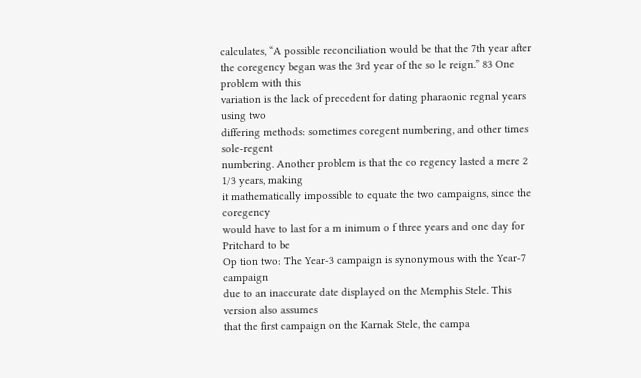calculates, “A possible reconciliation would be that the 7th year after
the coregency began was the 3rd year of the so le reign.” 83 One problem with this
variation is the lack of precedent for dating pharaonic regnal years using two
differing methods: sometimes coregent numbering, and other times sole-regent
numbering. Another problem is that the co regency lasted a mere 2 1/3 years, making
it mathematically impossible to equate the two campaigns, since the coregency
would have to last for a m inimum o f three years and one day for Pritchard to be
Op tion two: The Year-3 campaign is synonymous with the Year-7 campaign
due to an inaccurate date displayed on the Memphis Stele. This version also assumes
that the first campaign on the Karnak Stele, the campa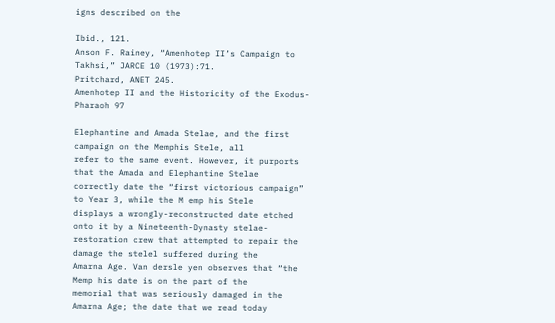igns described on the

Ibid., 121.
Anson F. Rainey, “Amenhotep II’s Campaign to Takhsi,” JARCE 10 (1973):71.
Pritchard, ANET 245.
Amenhotep II and the Historicity of the Exodus-Pharaoh 97

Elephantine and Amada Stelae, and the first campaign on the Memphis Stele, all
refer to the same event. However, it purports that the Amada and Elephantine Stelae
correctly date the “first victorious campaign” to Year 3, while the M emp his Stele
displays a wrongly-reconstructed date etched onto it by a Nineteenth-Dynasty stelae-
restoration crew that attempted to repair the damage the stelel suffered during the
Amarna Age. Van dersle yen observes that “the Memp his date is on the part of the
memorial that was seriously damaged in the Amarna Age; the date that we read today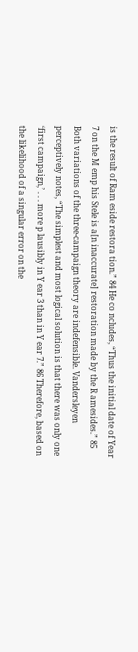is the result of Ram eside restora tion.” 84 He co ncludes, “Thus the initial date of Year
7 on the M emp his Stele is a[n inaccurate] restoration made by the R amesides.” 85
Both variations of the three-campaign theory are indefensible. Vandersleyen
perceptively notes, “The simplest and most logical solution is that there was only one
‘first campaign,’ . . . more p lausibly in Y ear 3 than in Y ear 7.” 86 Therefore, based on
the likelihood of a singular error on the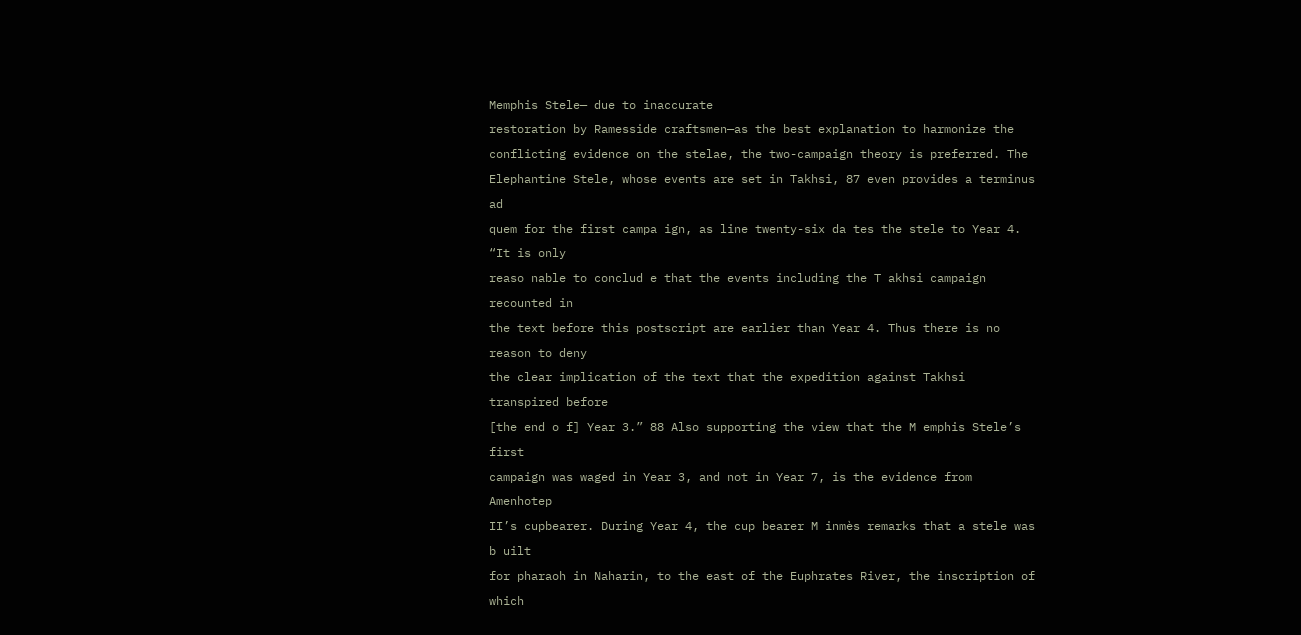Memphis Stele— due to inaccurate
restoration by Ramesside craftsmen—as the best explanation to harmonize the
conflicting evidence on the stelae, the two-campaign theory is preferred. The
Elephantine Stele, whose events are set in Takhsi, 87 even provides a terminus ad
quem for the first campa ign, as line twenty-six da tes the stele to Year 4. “It is only
reaso nable to conclud e that the events including the T akhsi campaign recounted in
the text before this postscript are earlier than Year 4. Thus there is no reason to deny
the clear implication of the text that the expedition against Takhsi transpired before
[the end o f] Year 3.” 88 Also supporting the view that the M emphis Stele’s first
campaign was waged in Year 3, and not in Year 7, is the evidence from Amenhotep
II’s cupbearer. During Year 4, the cup bearer M inmès remarks that a stele was b uilt
for pharaoh in Naharin, to the east of the Euphrates River, the inscription of which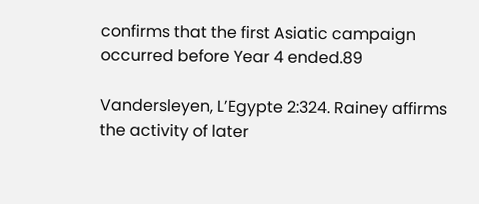confirms that the first Asiatic campaign occurred before Year 4 ended.89

Vandersleyen, L’Egypte 2:324. Rainey affirms the activity of later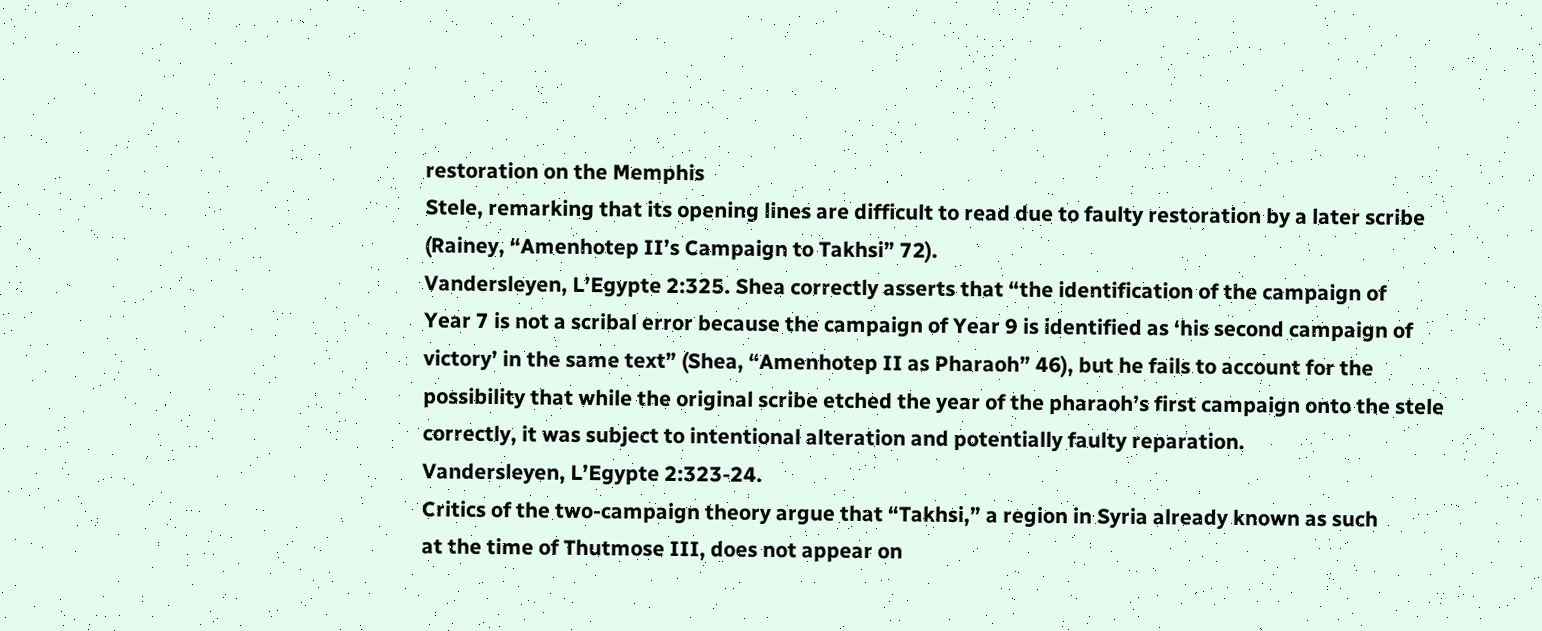restoration on the Memphis
Stele, remarking that its opening lines are difficult to read due to faulty restoration by a later scribe
(Rainey, “Amenhotep II’s Campaign to Takhsi” 72).
Vandersleyen, L’Egypte 2:325. Shea correctly asserts that “the identification of the campaign of
Year 7 is not a scribal error because the campaign of Year 9 is identified as ‘his second campaign of
victory’ in the same text” (Shea, “Amenhotep II as Pharaoh” 46), but he fails to account for the
possibility that while the original scribe etched the year of the pharaoh’s first campaign onto the stele
correctly, it was subject to intentional alteration and potentially faulty reparation.
Vandersleyen, L’Egypte 2:323-24.
Critics of the two-campaign theory argue that “Takhsi,” a region in Syria already known as such
at the time of Thutmose III, does not appear on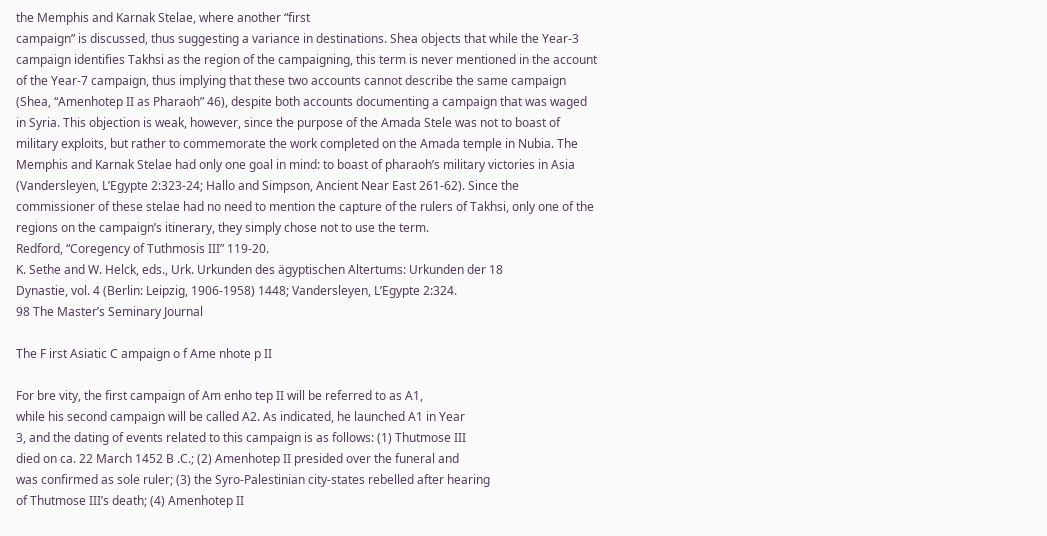the Memphis and Karnak Stelae, where another “first
campaign” is discussed, thus suggesting a variance in destinations. Shea objects that while the Year-3
campaign identifies Takhsi as the region of the campaigning, this term is never mentioned in the account
of the Year-7 campaign, thus implying that these two accounts cannot describe the same campaign
(Shea, “Amenhotep II as Pharaoh” 46), despite both accounts documenting a campaign that was waged
in Syria. This objection is weak, however, since the purpose of the Amada Stele was not to boast of
military exploits, but rather to commemorate the work completed on the Amada temple in Nubia. The
Memphis and Karnak Stelae had only one goal in mind: to boast of pharaoh’s military victories in Asia
(Vandersleyen, L’Egypte 2:323-24; Hallo and Simpson, Ancient Near East 261-62). Since the
commissioner of these stelae had no need to mention the capture of the rulers of Takhsi, only one of the
regions on the campaign’s itinerary, they simply chose not to use the term.
Redford, “Coregency of Tuthmosis III” 119-20.
K. Sethe and W. Helck, eds., Urk. Urkunden des ägyptischen Altertums: Urkunden der 18
Dynastie, vol. 4 (Berlin: Leipzig, 1906-1958) 1448; Vandersleyen, L’Egypte 2:324.
98 The Master’s Seminary Journal

The F irst Asiatic C ampaign o f Ame nhote p II

For bre vity, the first campaign of Am enho tep II will be referred to as A1,
while his second campaign will be called A2. As indicated, he launched A1 in Year
3, and the dating of events related to this campaign is as follows: (1) Thutmose III
died on ca. 22 March 1452 B .C.; (2) Amenhotep II presided over the funeral and
was confirmed as sole ruler; (3) the Syro-Palestinian city-states rebelled after hearing
of Thutmose III’s death; (4) Amenhotep II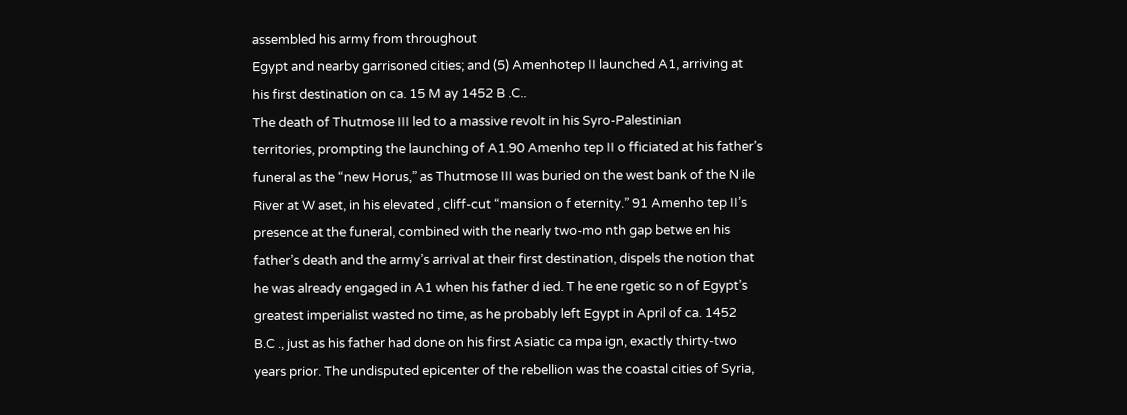assembled his army from throughout
Egypt and nearby garrisoned cities; and (5) Amenhotep II launched A1, arriving at
his first destination on ca. 15 M ay 1452 B .C..
The death of Thutmose III led to a massive revolt in his Syro-Palestinian
territories, prompting the launching of A1.90 Amenho tep II o fficiated at his father’s
funeral as the “new Horus,” as Thutmose III was buried on the west bank of the N ile
River at W aset, in his elevated , cliff-cut “mansion o f eternity.” 91 Amenho tep II’s
presence at the funeral, combined with the nearly two-mo nth gap betwe en his
father’s death and the army’s arrival at their first destination, dispels the notion that
he was already engaged in A1 when his father d ied. T he ene rgetic so n of Egypt’s
greatest imperialist wasted no time, as he probably left Egypt in April of ca. 1452
B.C ., just as his father had done on his first Asiatic ca mpa ign, exactly thirty-two
years prior. The undisputed epicenter of the rebellion was the coastal cities of Syria,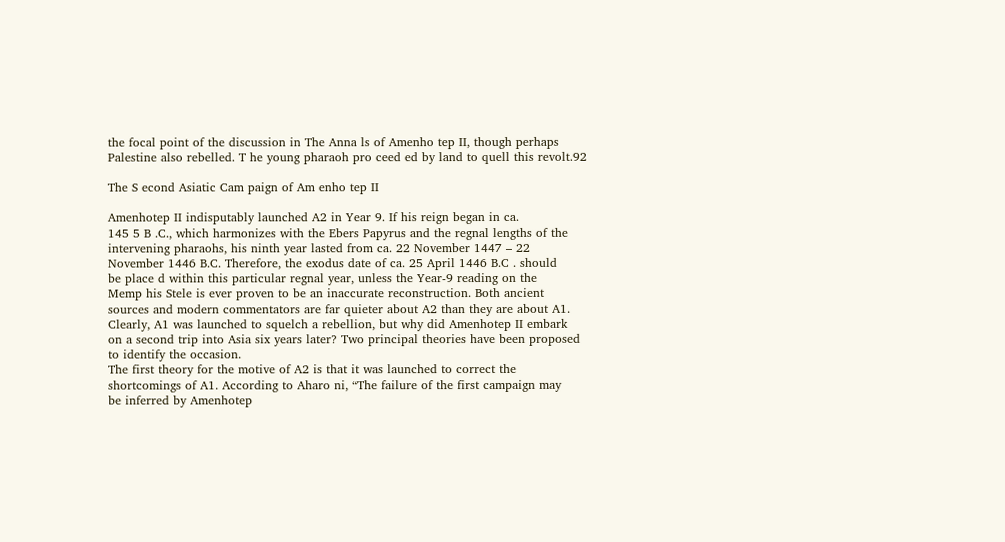the focal point of the discussion in The Anna ls of Amenho tep II, though perhaps
Palestine also rebelled. T he young pharaoh pro ceed ed by land to quell this revolt.92

The S econd Asiatic Cam paign of Am enho tep II

Amenhotep II indisputably launched A2 in Year 9. If his reign began in ca.
145 5 B .C., which harmonizes with the Ebers Papyrus and the regnal lengths of the
intervening pharaohs, his ninth year lasted from ca. 22 November 1447 – 22
November 1446 B.C. Therefore, the exodus date of ca. 25 April 1446 B.C . should
be place d within this particular regnal year, unless the Year-9 reading on the
Memp his Stele is ever proven to be an inaccurate reconstruction. Both ancient
sources and modern commentators are far quieter about A2 than they are about A1.
Clearly, A1 was launched to squelch a rebellion, but why did Amenhotep II embark
on a second trip into Asia six years later? Two principal theories have been proposed
to identify the occasion.
The first theory for the motive of A2 is that it was launched to correct the
shortcomings of A1. According to Aharo ni, “The failure of the first campaign may
be inferred by Amenhotep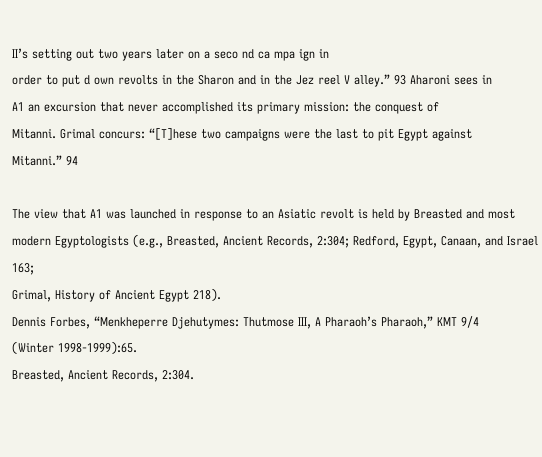II’s setting out two years later on a seco nd ca mpa ign in
order to put d own revolts in the Sharon and in the Jez reel V alley.” 93 Aharoni sees in
A1 an excursion that never accomplished its primary mission: the conquest of
Mitanni. Grimal concurs: “[T]hese two campaigns were the last to pit Egypt against
Mitanni.” 94

The view that A1 was launched in response to an Asiatic revolt is held by Breasted and most
modern Egyptologists (e.g., Breasted, Ancient Records, 2:304; Redford, Egypt, Canaan, and Israel 163;
Grimal, History of Ancient Egypt 218).
Dennis Forbes, “Menkheperre Djehutymes: Thutmose III, A Pharaoh’s Pharaoh,” KMT 9/4
(Winter 1998-1999):65.
Breasted, Ancient Records, 2:304.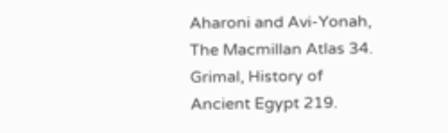Aharoni and Avi-Yonah, The Macmillan Atlas 34.
Grimal, History of Ancient Egypt 219.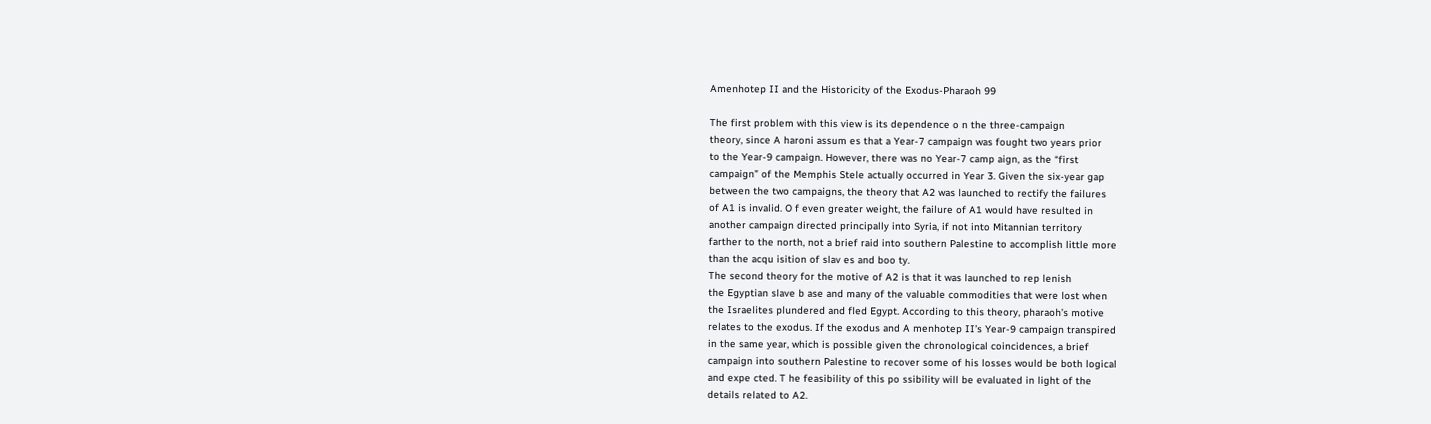Amenhotep II and the Historicity of the Exodus-Pharaoh 99

The first problem with this view is its dependence o n the three-campaign
theory, since A haroni assum es that a Year-7 campaign was fought two years prior
to the Year-9 campaign. However, there was no Year-7 camp aign, as the “first
campaign” of the Memphis Stele actually occurred in Year 3. Given the six-year gap
between the two campaigns, the theory that A2 was launched to rectify the failures
of A1 is invalid. O f even greater weight, the failure of A1 would have resulted in
another campaign directed principally into Syria, if not into Mitannian territory
farther to the north, not a brief raid into southern Palestine to accomplish little more
than the acqu isition of slav es and boo ty.
The second theory for the motive of A2 is that it was launched to rep lenish
the Egyptian slave b ase and many of the valuable commodities that were lost when
the Israelites plundered and fled Egypt. According to this theory, pharaoh’s motive
relates to the exodus. If the exodus and A menhotep II’s Year-9 campaign transpired
in the same year, which is possible given the chronological coincidences, a brief
campaign into southern Palestine to recover some of his losses would be both logical
and expe cted. T he feasibility of this po ssibility will be evaluated in light of the
details related to A2.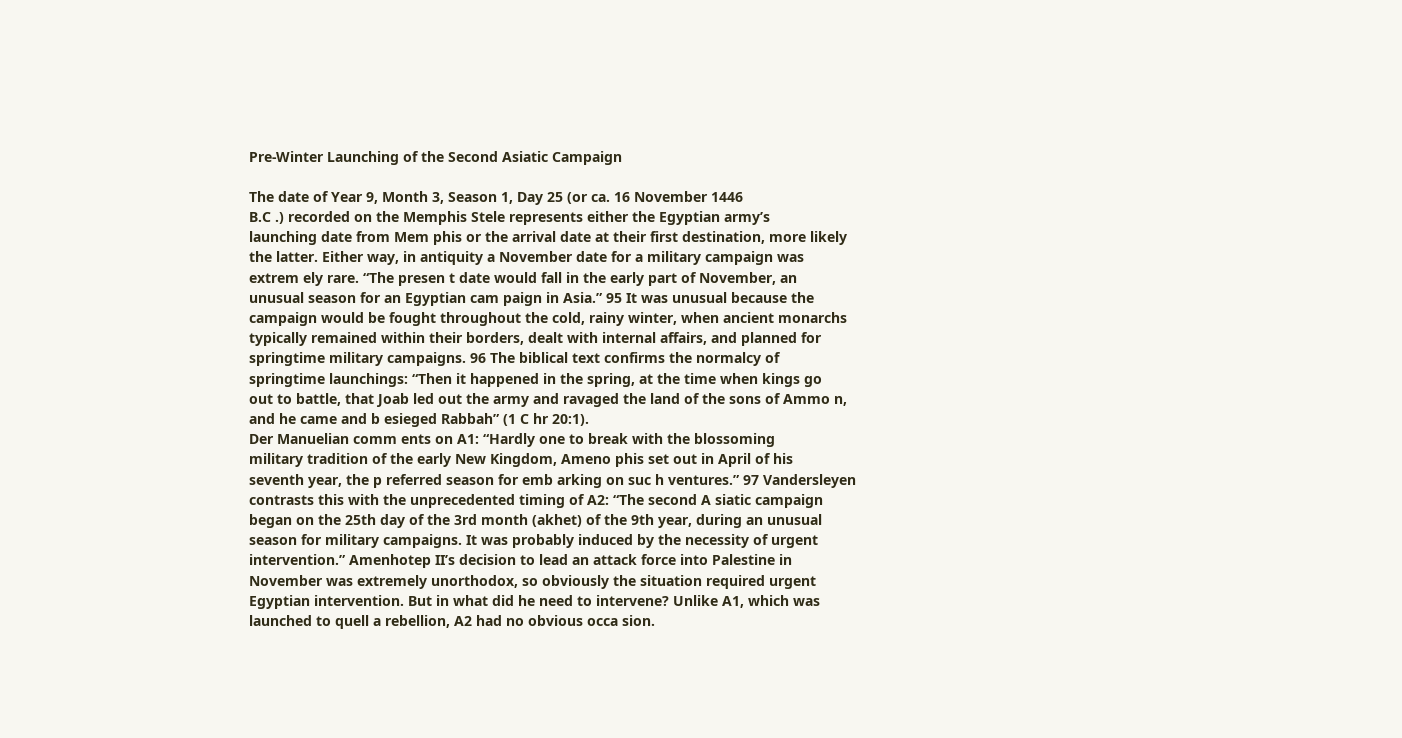Pre-Winter Launching of the Second Asiatic Campaign

The date of Year 9, Month 3, Season 1, Day 25 (or ca. 16 November 1446
B.C .) recorded on the Memphis Stele represents either the Egyptian army’s
launching date from Mem phis or the arrival date at their first destination, more likely
the latter. Either way, in antiquity a November date for a military campaign was
extrem ely rare. “The presen t date would fall in the early part of November, an
unusual season for an Egyptian cam paign in Asia.” 95 It was unusual because the
campaign would be fought throughout the cold, rainy winter, when ancient monarchs
typically remained within their borders, dealt with internal affairs, and planned for
springtime military campaigns. 96 The biblical text confirms the normalcy of
springtime launchings: “Then it happened in the spring, at the time when kings go
out to battle, that Joab led out the army and ravaged the land of the sons of Ammo n,
and he came and b esieged Rabbah” (1 C hr 20:1).
Der Manuelian comm ents on A1: “Hardly one to break with the blossoming
military tradition of the early New Kingdom, Ameno phis set out in April of his
seventh year, the p referred season for emb arking on suc h ventures.” 97 Vandersleyen
contrasts this with the unprecedented timing of A2: “The second A siatic campaign
began on the 25th day of the 3rd month (akhet) of the 9th year, during an unusual
season for military campaigns. It was probably induced by the necessity of urgent
intervention.” Amenhotep II’s decision to lead an attack force into Palestine in
November was extremely unorthodox, so obviously the situation required urgent
Egyptian intervention. But in what did he need to intervene? Unlike A1, which was
launched to quell a rebellion, A2 had no obvious occa sion.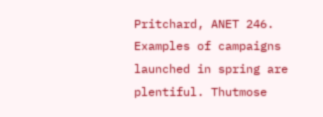Pritchard, ANET 246.
Examples of campaigns launched in spring are plentiful. Thutmose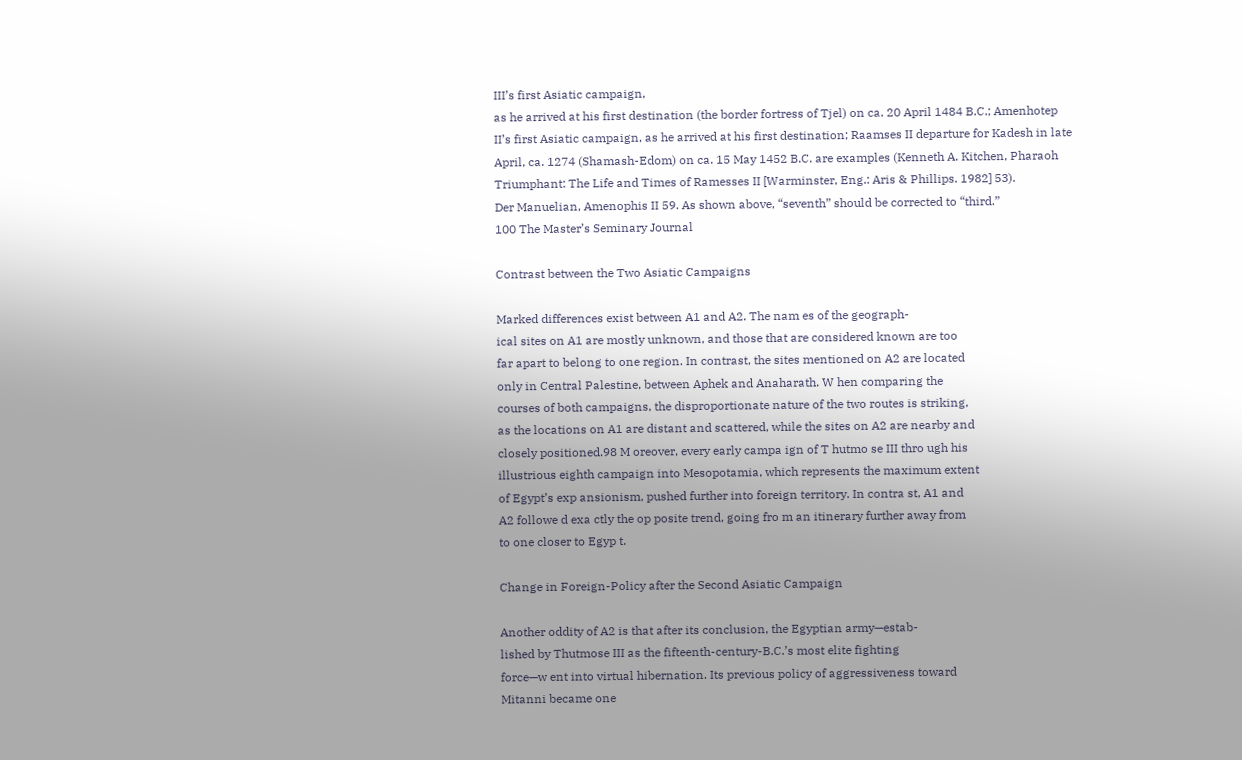III’s first Asiatic campaign,
as he arrived at his first destination (the border fortress of Tjel) on ca. 20 April 1484 B.C.; Amenhotep
II’s first Asiatic campaign, as he arrived at his first destination; Raamses II departure for Kadesh in late
April, ca. 1274 (Shamash-Edom) on ca. 15 May 1452 B.C. are examples (Kenneth A. Kitchen, Pharaoh
Triumphant: The Life and Times of Ramesses II [Warminster, Eng.: Aris & Phillips. 1982] 53).
Der Manuelian, Amenophis II 59. As shown above, “seventh” should be corrected to “third.”
100 The Master’s Seminary Journal

Contrast between the Two Asiatic Campaigns

Marked differences exist between A1 and A2. The nam es of the geograph-
ical sites on A1 are mostly unknown, and those that are considered known are too
far apart to belong to one region. In contrast, the sites mentioned on A2 are located
only in Central Palestine, between Aphek and Anaharath. W hen comparing the
courses of both campaigns, the disproportionate nature of the two routes is striking,
as the locations on A1 are distant and scattered, while the sites on A2 are nearby and
closely positioned.98 M oreover, every early campa ign of T hutmo se III thro ugh his
illustrious eighth campaign into Mesopotamia, which represents the maximum extent
of Egypt’s exp ansionism, pushed further into foreign territory. In contra st, A1 and
A2 followe d exa ctly the op posite trend, going fro m an itinerary further away from
to one closer to Egyp t.

Change in Foreign-Policy after the Second Asiatic Campaign

Another oddity of A2 is that after its conclusion, the Egyptian army—estab-
lished by Thutmose III as the fifteenth-century-B.C.’s most elite fighting
force—w ent into virtual hibernation. Its previous policy of aggressiveness toward
Mitanni became one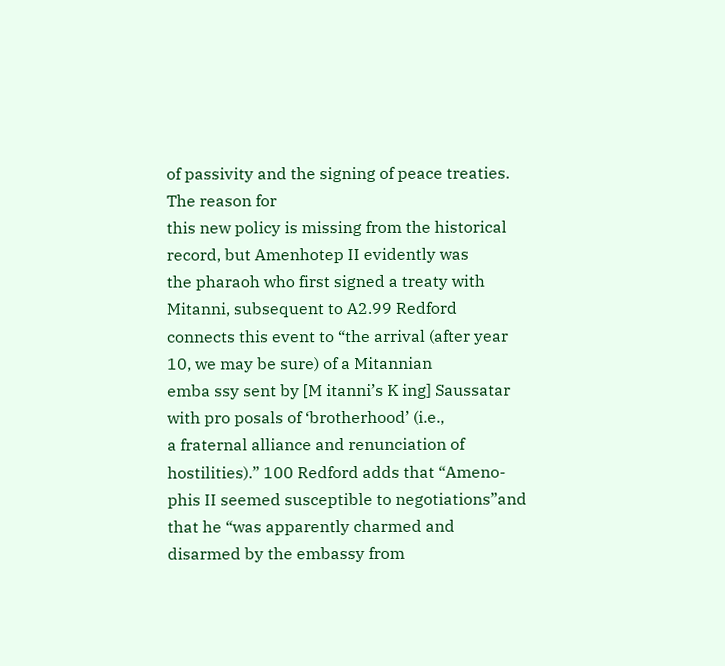of passivity and the signing of peace treaties. The reason for
this new policy is missing from the historical record, but Amenhotep II evidently was
the pharaoh who first signed a treaty with Mitanni, subsequent to A2.99 Redford
connects this event to “the arrival (after year 10, we may be sure) of a Mitannian
emba ssy sent by [M itanni’s K ing] Saussatar with pro posals of ‘brotherhood’ (i.e.,
a fraternal alliance and renunciation of hostilities).” 100 Redford adds that “Ameno-
phis II seemed susceptible to negotiations”and that he “was apparently charmed and
disarmed by the embassy from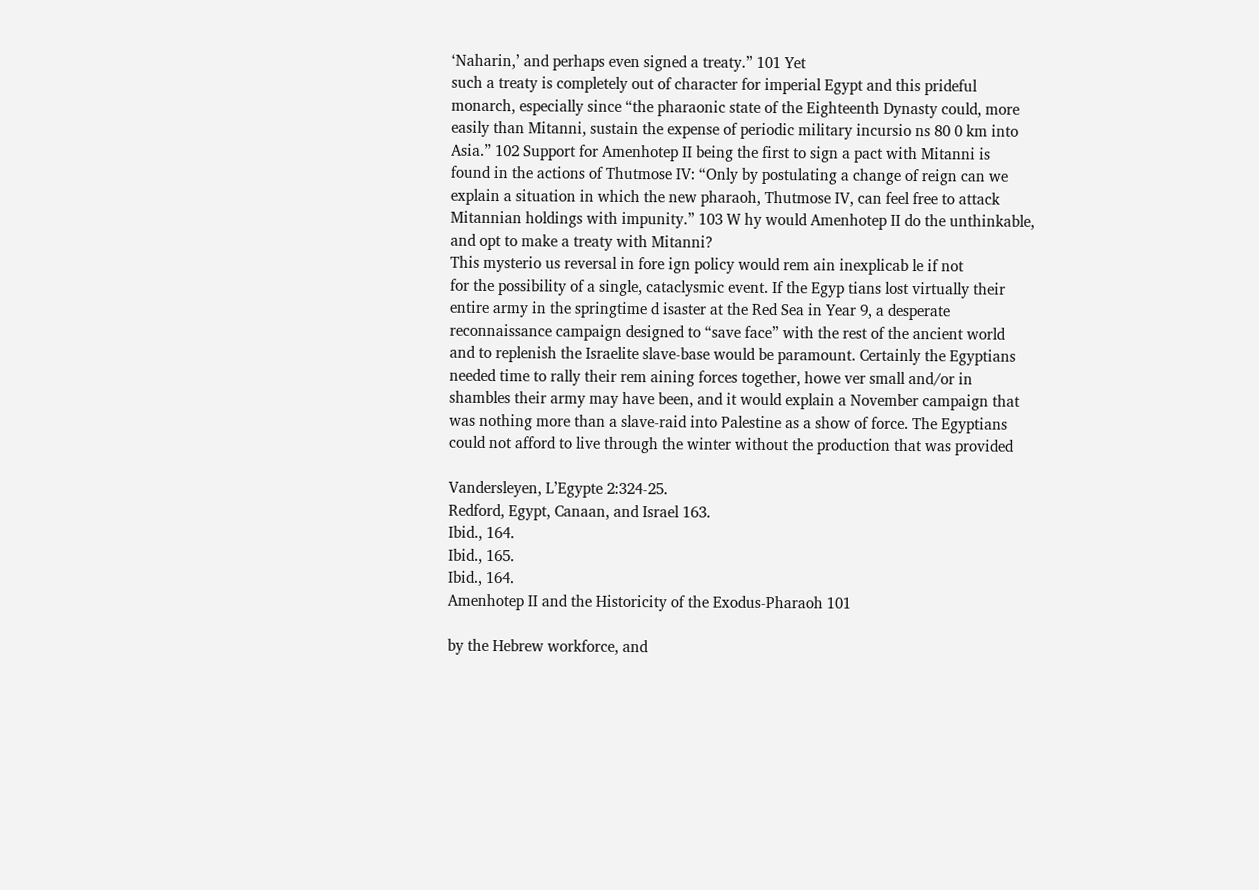‘Naharin,’ and perhaps even signed a treaty.” 101 Yet
such a treaty is completely out of character for imperial Egypt and this prideful
monarch, especially since “the pharaonic state of the Eighteenth Dynasty could, more
easily than Mitanni, sustain the expense of periodic military incursio ns 80 0 km into
Asia.” 102 Support for Amenhotep II being the first to sign a pact with Mitanni is
found in the actions of Thutmose IV: “Only by postulating a change of reign can we
explain a situation in which the new pharaoh, Thutmose IV, can feel free to attack
Mitannian holdings with impunity.” 103 W hy would Amenhotep II do the unthinkable,
and opt to make a treaty with Mitanni?
This mysterio us reversal in fore ign policy would rem ain inexplicab le if not
for the possibility of a single, cataclysmic event. If the Egyp tians lost virtually their
entire army in the springtime d isaster at the Red Sea in Year 9, a desperate
reconnaissance campaign designed to “save face” with the rest of the ancient world
and to replenish the Israelite slave-base would be paramount. Certainly the Egyptians
needed time to rally their rem aining forces together, howe ver small and/or in
shambles their army may have been, and it would explain a November campaign that
was nothing more than a slave-raid into Palestine as a show of force. The Egyptians
could not afford to live through the winter without the production that was provided

Vandersleyen, L’Egypte 2:324-25.
Redford, Egypt, Canaan, and Israel 163.
Ibid., 164.
Ibid., 165.
Ibid., 164.
Amenhotep II and the Historicity of the Exodus-Pharaoh 101

by the Hebrew workforce, and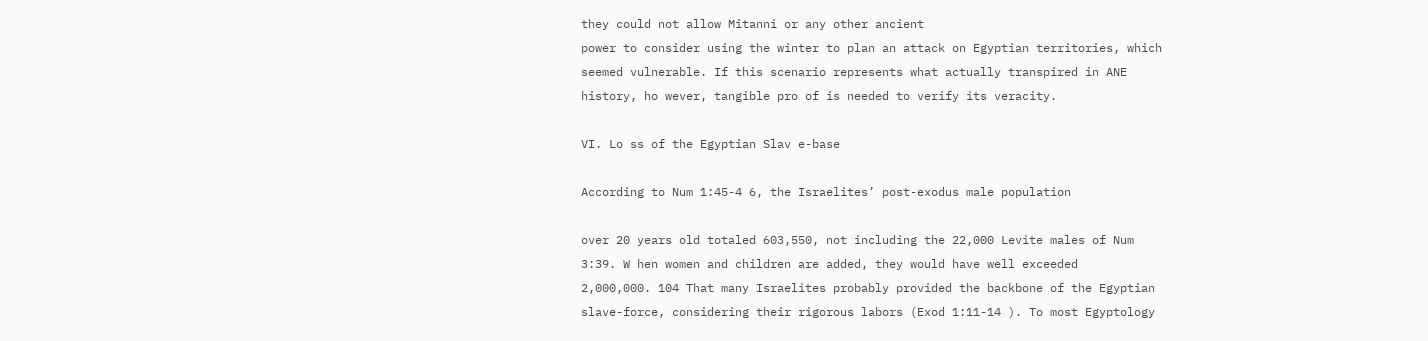they could not allow Mitanni or any other ancient
power to consider using the winter to plan an attack on Egyptian territories, which
seemed vulnerable. If this scenario represents what actually transpired in ANE
history, ho wever, tangible pro of is needed to verify its veracity.

VI. Lo ss of the Egyptian Slav e-base

According to Num 1:45-4 6, the Israelites’ post-exodus male population

over 20 years old totaled 603,550, not including the 22,000 Levite males of Num
3:39. W hen women and children are added, they would have well exceeded
2,000,000. 104 That many Israelites probably provided the backbone of the Egyptian
slave-force, considering their rigorous labors (Exod 1:11-14 ). To most Egyptology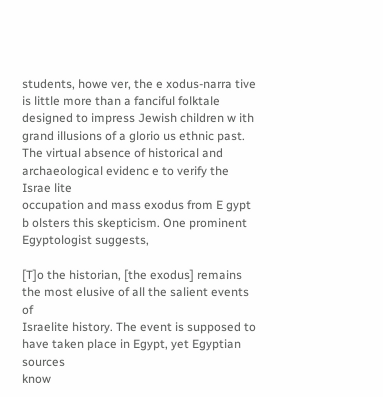students, howe ver, the e xodus-narra tive is little more than a fanciful folktale
designed to impress Jewish children w ith grand illusions of a glorio us ethnic past.
The virtual absence of historical and archaeological evidenc e to verify the Israe lite
occupation and mass exodus from E gypt b olsters this skepticism. One prominent
Egyptologist suggests,

[T]o the historian, [the exodus] remains the most elusive of all the salient events of
Israelite history. The event is supposed to have taken place in Egypt, yet Egyptian sources
know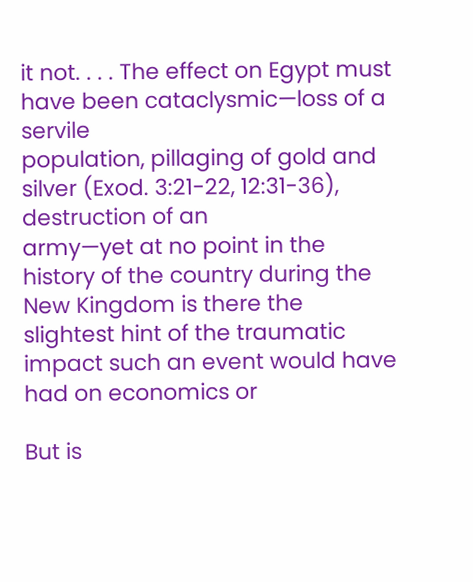it not. . . . The effect on Egypt must have been cataclysmic—loss of a servile
population, pillaging of gold and silver (Exod. 3:21-22, 12:31-36), destruction of an
army—yet at no point in the history of the country during the New Kingdom is there the
slightest hint of the traumatic impact such an event would have had on economics or

But is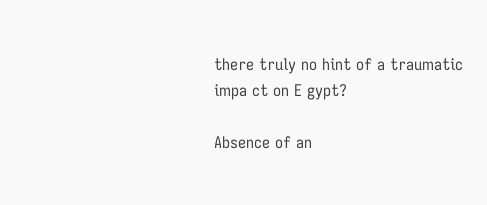there truly no hint of a traumatic impa ct on E gypt?

Absence of an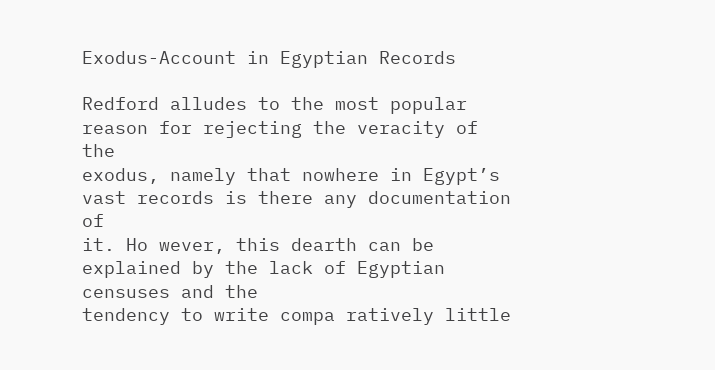Exodus-Account in Egyptian Records

Redford alludes to the most popular reason for rejecting the veracity of the
exodus, namely that nowhere in Egypt’s vast records is there any documentation of
it. Ho wever, this dearth can be explained by the lack of Egyptian censuses and the
tendency to write compa ratively little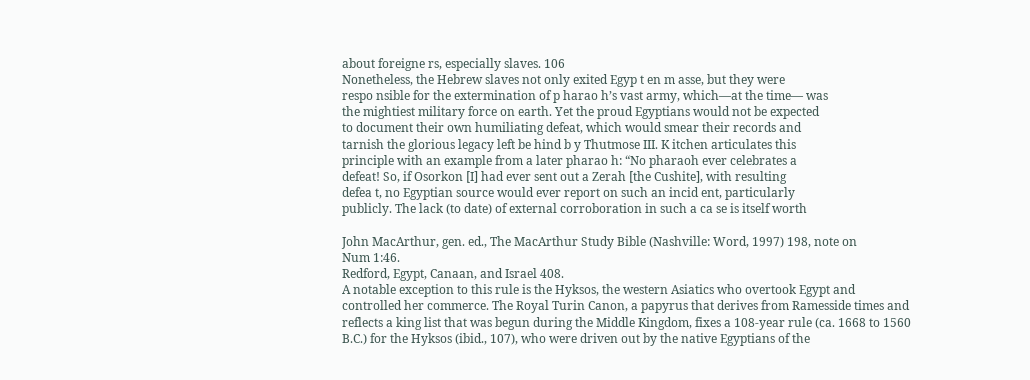about foreigne rs, especially slaves. 106
Nonetheless, the Hebrew slaves not only exited Egyp t en m asse, but they were
respo nsible for the extermination of p harao h’s vast army, which—at the time— was
the mightiest military force on earth. Yet the proud Egyptians would not be expected
to document their own humiliating defeat, which would smear their records and
tarnish the glorious legacy left be hind b y Thutmose III. K itchen articulates this
principle with an example from a later pharao h: “No pharaoh ever celebrates a
defeat! So, if Osorkon [I] had ever sent out a Zerah [the Cushite], with resulting
defea t, no Egyptian source would ever report on such an incid ent, particularly
publicly. The lack (to date) of external corroboration in such a ca se is itself worth

John MacArthur, gen. ed., The MacArthur Study Bible (Nashville: Word, 1997) 198, note on
Num 1:46.
Redford, Egypt, Canaan, and Israel 408.
A notable exception to this rule is the Hyksos, the western Asiatics who overtook Egypt and
controlled her commerce. The Royal Turin Canon, a papyrus that derives from Ramesside times and
reflects a king list that was begun during the Middle Kingdom, fixes a 108-year rule (ca. 1668 to 1560
B.C.) for the Hyksos (ibid., 107), who were driven out by the native Egyptians of the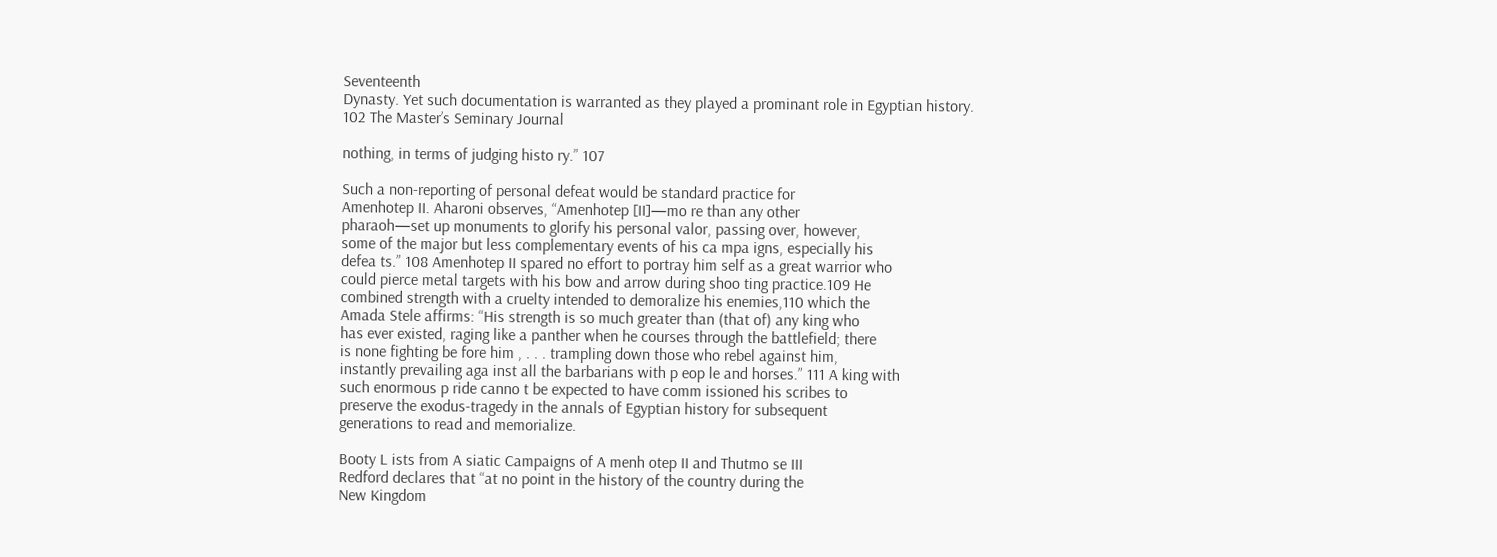Seventeenth
Dynasty. Yet such documentation is warranted as they played a prominant role in Egyptian history.
102 The Master’s Seminary Journal

nothing, in terms of judging histo ry.” 107

Such a non-reporting of personal defeat would be standard practice for
Amenhotep II. Aharoni observes, “Amenhotep [II]—mo re than any other
pharaoh—set up monuments to glorify his personal valor, passing over, however,
some of the major but less complementary events of his ca mpa igns, especially his
defea ts.” 108 Amenhotep II spared no effort to portray him self as a great warrior who
could pierce metal targets with his bow and arrow during shoo ting practice.109 He
combined strength with a cruelty intended to demoralize his enemies,110 which the
Amada Stele affirms: “His strength is so much greater than (that of) any king who
has ever existed, raging like a panther when he courses through the battlefield; there
is none fighting be fore him , . . . trampling down those who rebel against him,
instantly prevailing aga inst all the barbarians with p eop le and horses.” 111 A king with
such enormous p ride canno t be expected to have comm issioned his scribes to
preserve the exodus-tragedy in the annals of Egyptian history for subsequent
generations to read and memorialize.

Booty L ists from A siatic Campaigns of A menh otep II and Thutmo se III
Redford declares that “at no point in the history of the country during the
New Kingdom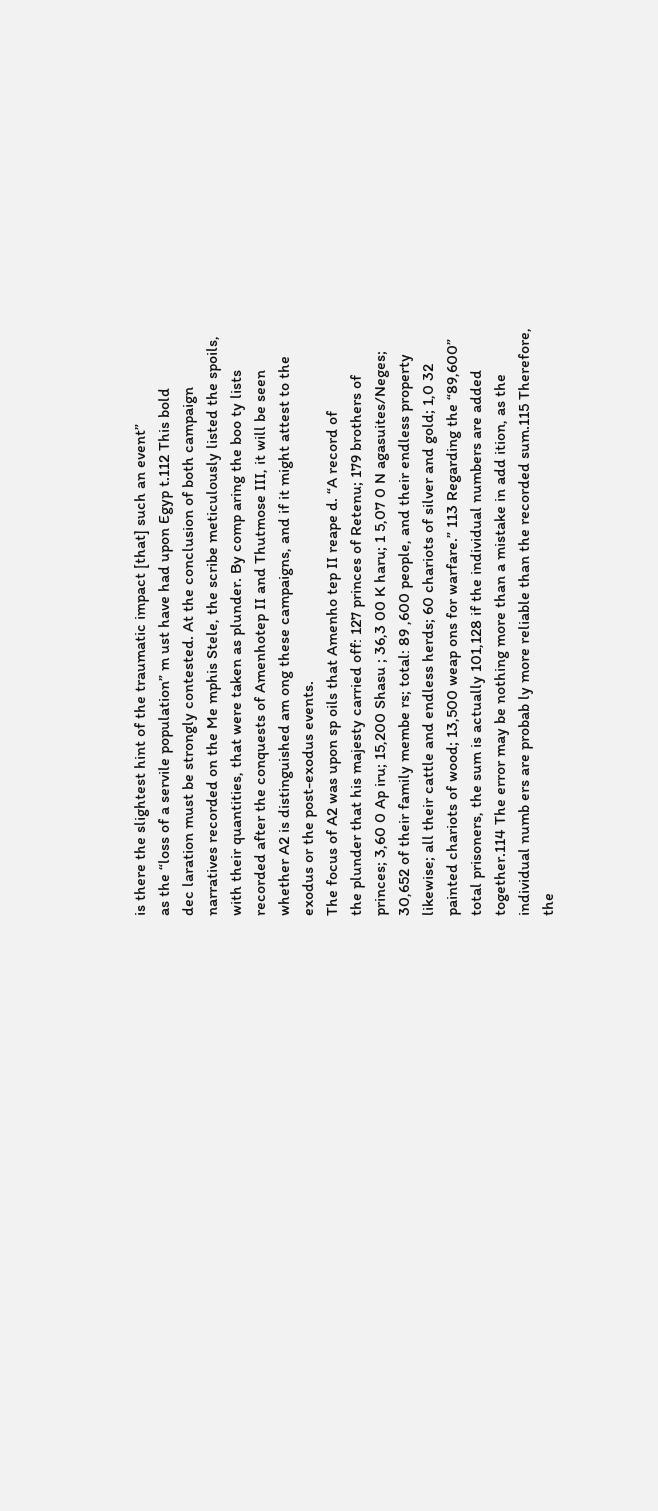is there the slightest hint of the traumatic impact [that] such an event”
as the “loss of a servile population” m ust have had upon Egyp t.112 This bold
dec laration must be strongly contested. At the conclusion of both campaign
narratives recorded on the Me mphis Stele, the scribe meticulously listed the spoils,
with their quantities, that were taken as plunder. By comp aring the boo ty lists
recorded after the conquests of Amenhotep II and Thutmose III, it will be seen
whether A2 is distinguished am ong these campaigns, and if it might attest to the
exodus or the post-exodus events.
The focus of A2 was upon sp oils that Amenho tep II reape d. “A record of
the plunder that his majesty carried off: 127 princes of Retenu; 179 brothers of
princes; 3,60 0 Ap iru; 15,200 Shasu ; 36,3 00 K haru; 1 5,07 0 N agasuites/Neges;
30,652 of their family membe rs; total: 89 ,600 people, and their endless property
likewise; all their cattle and endless herds; 60 chariots of silver and gold; 1,0 32
painted chariots of wood; 13,500 weap ons for warfare.” 113 Regarding the “89,600”
total prisoners, the sum is actually 101,128 if the individual numbers are added
together.114 The error may be nothing more than a mistake in add ition, as the
individual numb ers are probab ly more reliable than the recorded sum.115 Therefore,
the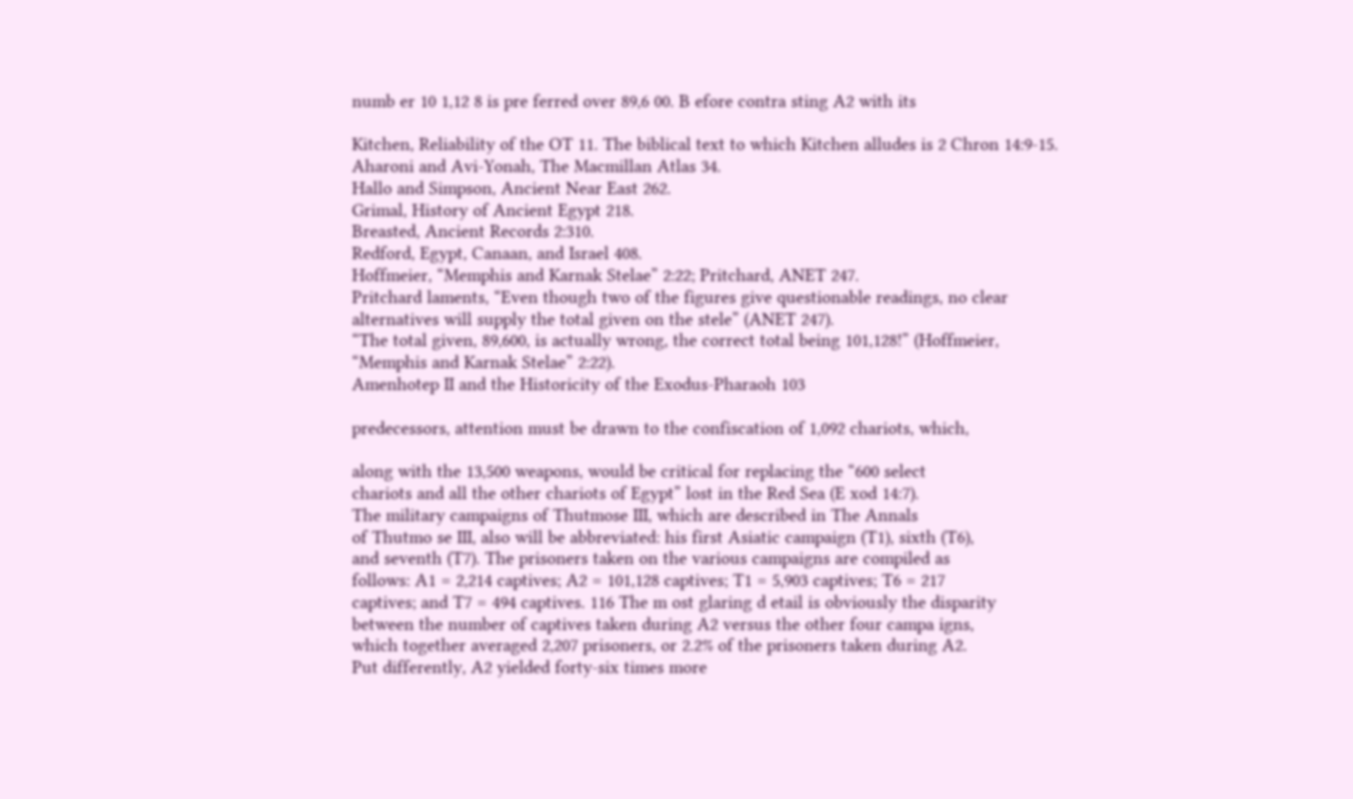numb er 10 1,12 8 is pre ferred over 89,6 00. B efore contra sting A2 with its

Kitchen, Reliability of the OT 11. The biblical text to which Kitchen alludes is 2 Chron 14:9-15.
Aharoni and Avi-Yonah, The Macmillan Atlas 34.
Hallo and Simpson, Ancient Near East 262.
Grimal, History of Ancient Egypt 218.
Breasted, Ancient Records 2:310.
Redford, Egypt, Canaan, and Israel 408.
Hoffmeier, “Memphis and Karnak Stelae” 2:22; Pritchard, ANET 247.
Pritchard laments, “Even though two of the figures give questionable readings, no clear
alternatives will supply the total given on the stele” (ANET 247).
“The total given, 89,600, is actually wrong, the correct total being 101,128!” (Hoffmeier,
“Memphis and Karnak Stelae” 2:22).
Amenhotep II and the Historicity of the Exodus-Pharaoh 103

predecessors, attention must be drawn to the confiscation of 1,092 chariots, which,

along with the 13,500 weapons, would be critical for replacing the “600 select
chariots and all the other chariots of Egypt” lost in the Red Sea (E xod 14:7).
The military campaigns of Thutmose III, which are described in The Annals
of Thutmo se III, also will be abbreviated: his first Asiatic campaign (T1), sixth (T6),
and seventh (T7). The prisoners taken on the various campaigns are compiled as
follows: A1 = 2,214 captives; A2 = 101,128 captives; T1 = 5,903 captives; T6 = 217
captives; and T7 = 494 captives. 116 The m ost glaring d etail is obviously the disparity
between the number of captives taken during A2 versus the other four campa igns,
which together averaged 2,207 prisoners, or 2.2% of the prisoners taken during A2.
Put differently, A2 yielded forty-six times more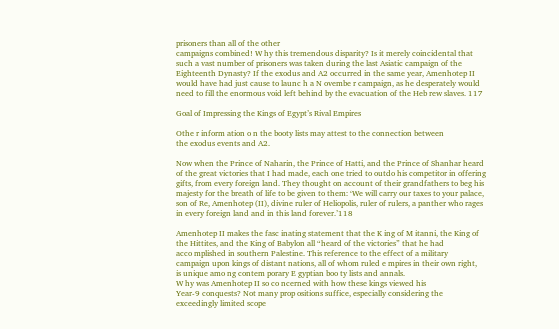prisoners than all of the other
campaigns combined! W hy this tremendous disparity? Is it merely coincidental that
such a vast number of prisoners was taken during the last Asiatic campaign of the
Eighteenth Dynasty? If the exodus and A2 occurred in the same year, Amenhotep II
would have had just cause to launc h a N ovembe r campaign, as he desperately would
need to fill the enormous void left behind by the evacuation of the Heb rew slaves. 117

Goal of Impressing the Kings of Egypt’s Rival Empires

Othe r inform ation o n the booty lists may attest to the connection between
the exodus events and A2.

Now when the Prince of Naharin, the Prince of Hatti, and the Prince of Shanhar heard
of the great victories that I had made, each one tried to outdo his competitor in offering
gifts, from every foreign land. They thought on account of their grandfathers to beg his
majesty for the breath of life to be given to them: ‘We will carry our taxes to your palace,
son of Re, Amenhotep (II), divine ruler of Heliopolis, ruler of rulers, a panther who rages
in every foreign land and in this land forever.’118

Amenhotep II makes the fasc inating statement that the K ing of M itanni, the King of
the Hittites, and the King of Babylon all “heard of the victories” that he had
acco mplished in southern Palestine. This reference to the effect of a military
campaign upon kings of distant nations, all of whom ruled e mpires in their own right,
is unique amo ng contem porary E gyptian boo ty lists and annals.
W hy was Amenhotep II so co ncerned with how these kings viewed his
Year-9 conquests? Not many prop ositions suffice, especially considering the
exceedingly limited scope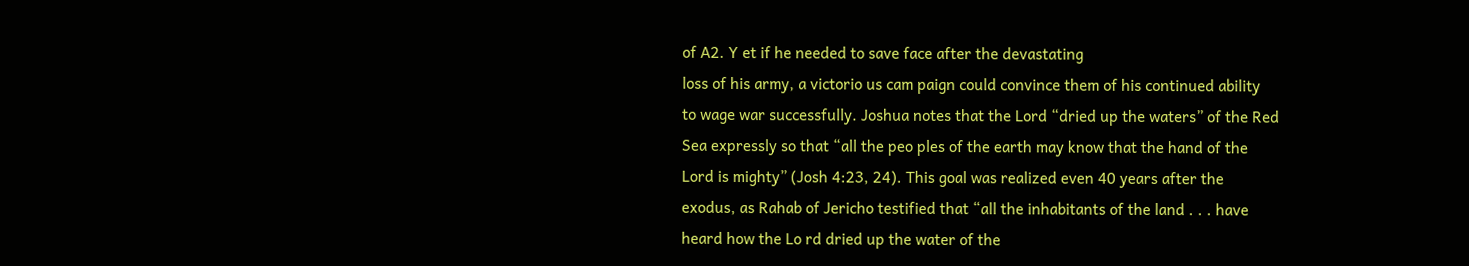of A2. Y et if he needed to save face after the devastating
loss of his army, a victorio us cam paign could convince them of his continued ability
to wage war successfully. Joshua notes that the Lord “dried up the waters” of the Red
Sea expressly so that “all the peo ples of the earth may know that the hand of the
Lord is mighty” (Josh 4:23, 24). This goal was realized even 40 years after the
exodus, as Rahab of Jericho testified that “all the inhabitants of the land . . . have
heard how the Lo rd dried up the water of the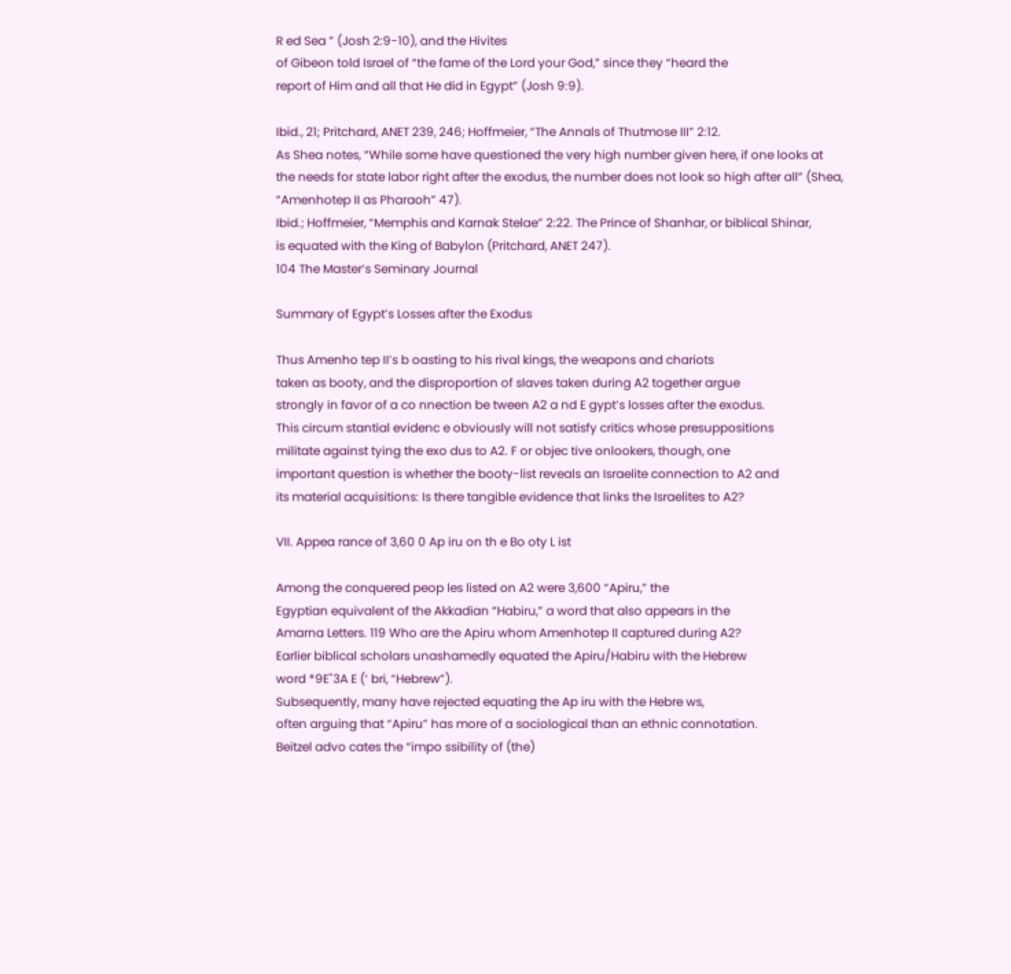R ed Sea ” (Josh 2:9-10), and the Hivites
of Gibeon told Israel of “the fame of the Lord your God,” since they “heard the
report of Him and all that He did in Egypt” (Josh 9:9).

Ibid., 21; Pritchard, ANET 239, 246; Hoffmeier, “The Annals of Thutmose III” 2:12.
As Shea notes, “While some have questioned the very high number given here, if one looks at
the needs for state labor right after the exodus, the number does not look so high after all” (Shea,
“Amenhotep II as Pharaoh” 47).
Ibid.; Hoffmeier, “Memphis and Karnak Stelae” 2:22. The Prince of Shanhar, or biblical Shinar,
is equated with the King of Babylon (Pritchard, ANET 247).
104 The Master’s Seminary Journal

Summary of Egypt’s Losses after the Exodus

Thus Amenho tep II’s b oasting to his rival kings, the weapons and chariots
taken as booty, and the disproportion of slaves taken during A2 together argue
strongly in favor of a co nnection be tween A2 a nd E gypt’s losses after the exodus.
This circum stantial evidenc e obviously will not satisfy critics whose presuppositions
militate against tying the exo dus to A2. F or objec tive onlookers, though, one
important question is whether the booty-list reveals an Israelite connection to A2 and
its material acquisitions: Is there tangible evidence that links the Israelites to A2?

VII. Appea rance of 3,60 0 Ap iru on th e Bo oty L ist

Among the conquered peop les listed on A2 were 3,600 “Apiru,” the
Egyptian equivalent of the Akkadian “Habiru,” a word that also appears in the
Amarna Letters. 119 Who are the Apiru whom Amenhotep II captured during A2?
Earlier biblical scholars unashamedly equated the Apiru/Habiru with the Hebrew
word *9E"3A E (‘ bri, “Hebrew”).
Subsequently, many have rejected equating the Ap iru with the Hebre ws,
often arguing that “Apiru” has more of a sociological than an ethnic connotation.
Beitzel advo cates the “impo ssibility of (the)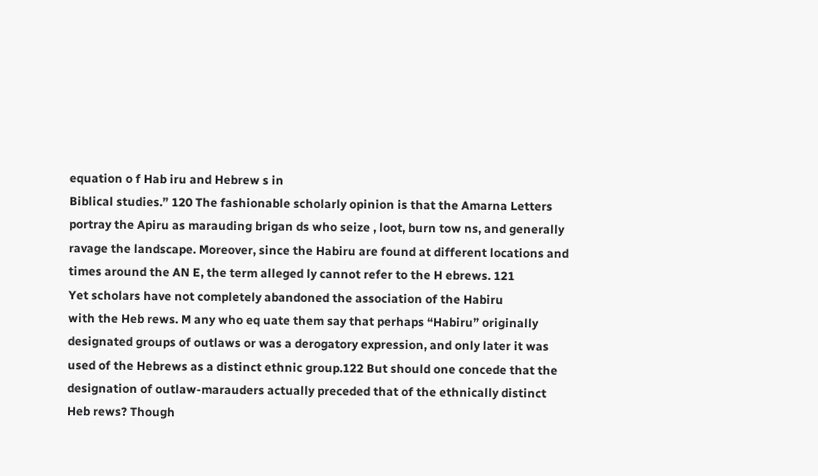equation o f Hab iru and Hebrew s in
Biblical studies.” 120 The fashionable scholarly opinion is that the Amarna Letters
portray the Apiru as marauding brigan ds who seize , loot, burn tow ns, and generally
ravage the landscape. Moreover, since the Habiru are found at different locations and
times around the AN E, the term alleged ly cannot refer to the H ebrews. 121
Yet scholars have not completely abandoned the association of the Habiru
with the Heb rews. M any who eq uate them say that perhaps “Habiru” originally
designated groups of outlaws or was a derogatory expression, and only later it was
used of the Hebrews as a distinct ethnic group.122 But should one concede that the
designation of outlaw-marauders actually preceded that of the ethnically distinct
Heb rews? Though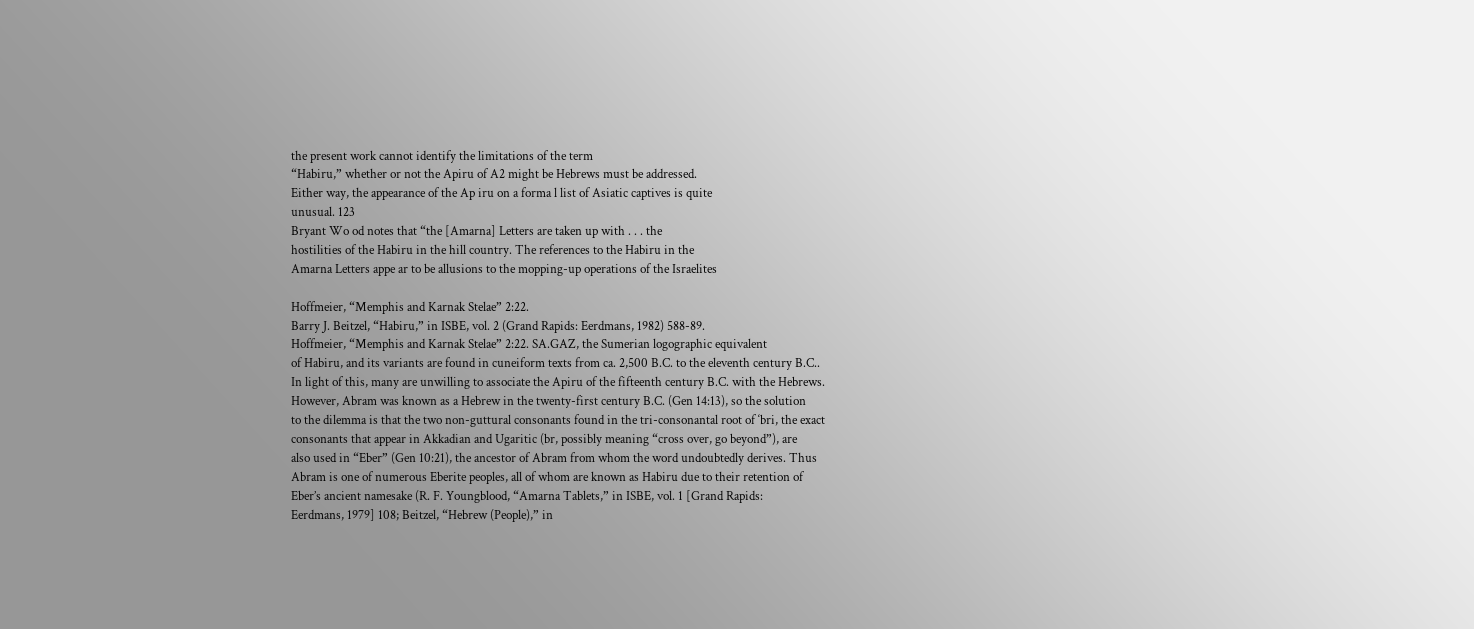the present work cannot identify the limitations of the term
“Habiru,” whether or not the Apiru of A2 might be Hebrews must be addressed.
Either way, the appearance of the Ap iru on a forma l list of Asiatic captives is quite
unusual. 123
Bryant Wo od notes that “the [Amarna] Letters are taken up with . . . the
hostilities of the Habiru in the hill country. The references to the Habiru in the
Amarna Letters appe ar to be allusions to the mopping-up operations of the Israelites

Hoffmeier, “Memphis and Karnak Stelae” 2:22.
Barry J. Beitzel, “Habiru,” in ISBE, vol. 2 (Grand Rapids: Eerdmans, 1982) 588-89.
Hoffmeier, “Memphis and Karnak Stelae” 2:22. SA.GAZ, the Sumerian logographic equivalent
of Habiru, and its variants are found in cuneiform texts from ca. 2,500 B.C. to the eleventh century B.C..
In light of this, many are unwilling to associate the Apiru of the fifteenth century B.C. with the Hebrews.
However, Abram was known as a Hebrew in the twenty-first century B.C. (Gen 14:13), so the solution
to the dilemma is that the two non-guttural consonants found in the tri-consonantal root of ‘bri, the exact
consonants that appear in Akkadian and Ugaritic (br, possibly meaning “cross over, go beyond”), are
also used in “Eber” (Gen 10:21), the ancestor of Abram from whom the word undoubtedly derives. Thus
Abram is one of numerous Eberite peoples, all of whom are known as Habiru due to their retention of
Eber’s ancient namesake (R. F. Youngblood, “Amarna Tablets,” in ISBE, vol. 1 [Grand Rapids:
Eerdmans, 1979] 108; Beitzel, “Hebrew (People),” in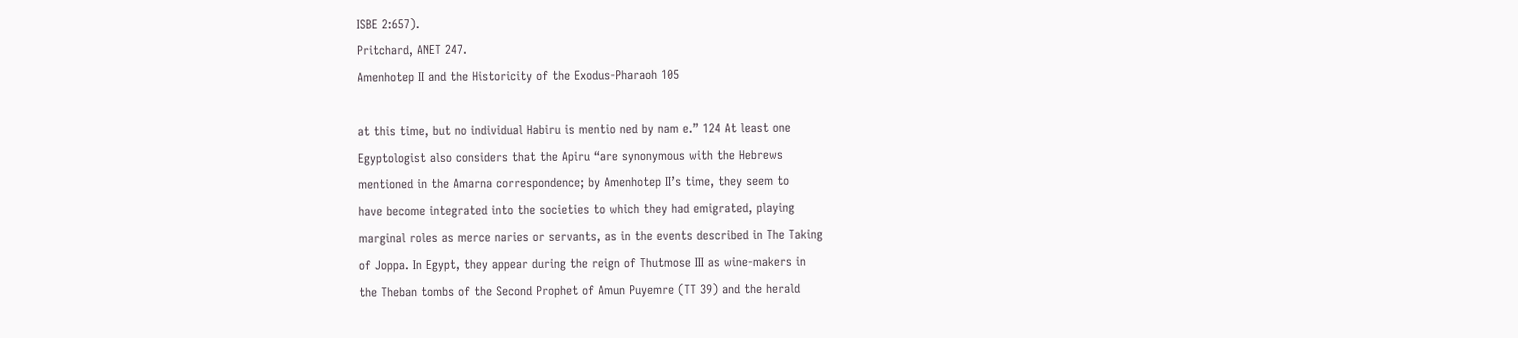ISBE 2:657).
Pritchard, ANET 247.
Amenhotep II and the Historicity of the Exodus-Pharaoh 105

at this time, but no individual Habiru is mentio ned by nam e.” 124 At least one
Egyptologist also considers that the Apiru “are synonymous with the Hebrews
mentioned in the Amarna correspondence; by Amenhotep II’s time, they seem to
have become integrated into the societies to which they had emigrated, playing
marginal roles as merce naries or servants, as in the events described in The Taking
of Joppa. In Egypt, they appear during the reign of Thutmose III as wine-makers in
the Theban tombs of the Second Prophet of Amun Puyemre (TT 39) and the herald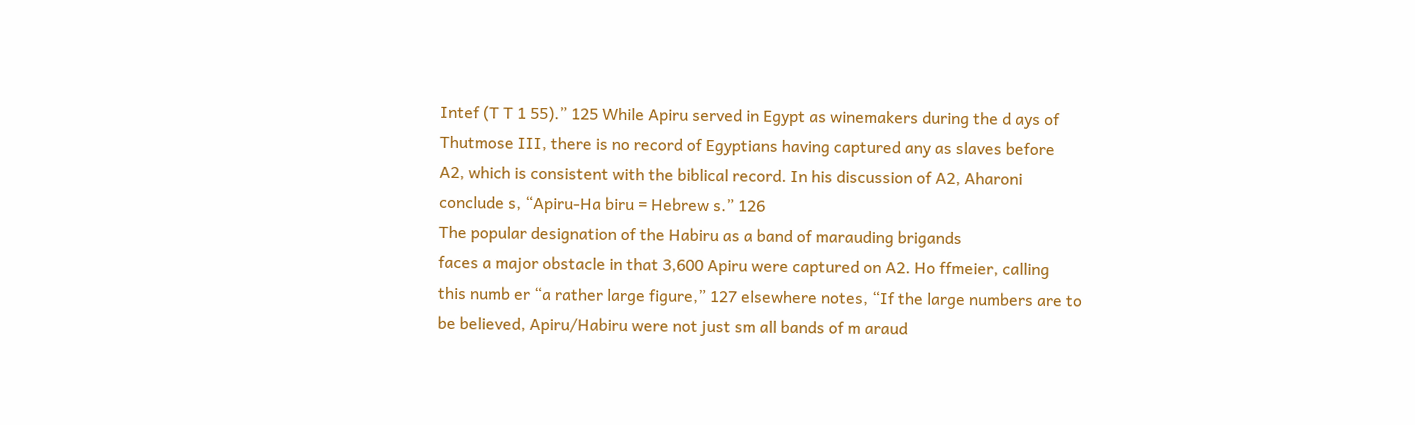Intef (T T 1 55).” 125 While Apiru served in Egypt as winemakers during the d ays of
Thutmose III, there is no record of Egyptians having captured any as slaves before
A2, which is consistent with the biblical record. In his discussion of A2, Aharoni
conclude s, “Apiru-Ha biru = Hebrew s.” 126
The popular designation of the Habiru as a band of marauding brigands
faces a major obstacle in that 3,600 Apiru were captured on A2. Ho ffmeier, calling
this numb er “a rather large figure,” 127 elsewhere notes, “If the large numbers are to
be believed, Apiru/Habiru were not just sm all bands of m araud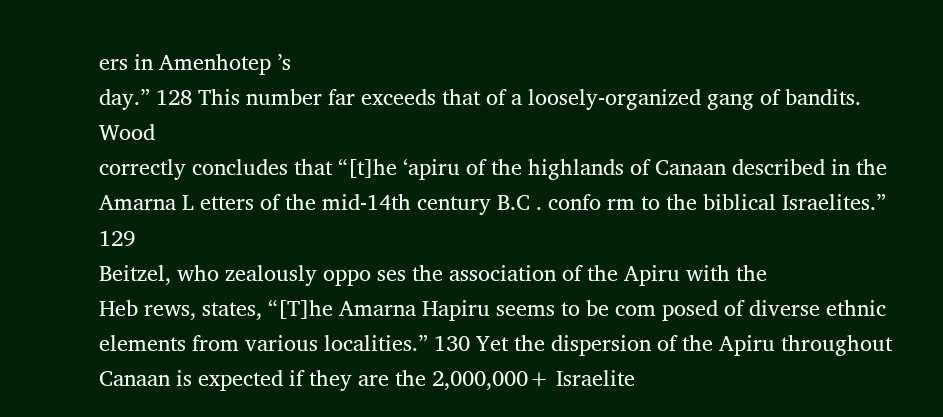ers in Amenhotep ’s
day.” 128 This number far exceeds that of a loosely-organized gang of bandits. Wood
correctly concludes that “[t]he ‘apiru of the highlands of Canaan described in the
Amarna L etters of the mid-14th century B.C . confo rm to the biblical Israelites.” 129
Beitzel, who zealously oppo ses the association of the Apiru with the
Heb rews, states, “[T]he Amarna Hapiru seems to be com posed of diverse ethnic
elements from various localities.” 130 Yet the dispersion of the Apiru throughout
Canaan is expected if they are the 2,000,000+ Israelite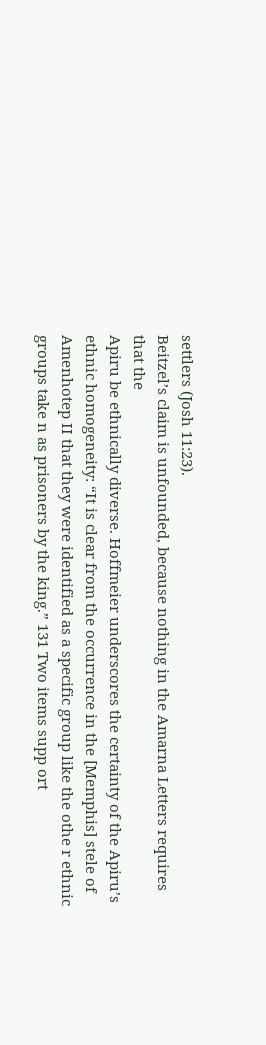settlers (Josh 11:23).
Beitzel’s claim is unfounded, because nothing in the Amarna Letters requires that the
Apiru be ethnically diverse. Hoffmeier underscores the certainty of the Apiru’s
ethnic homogeneity: “It is clear from the occurrence in the [Memphis] stele of
Amenhotep II that they were identified as a specific group like the othe r ethnic
groups take n as prisoners by the king.” 131 Two items supp ort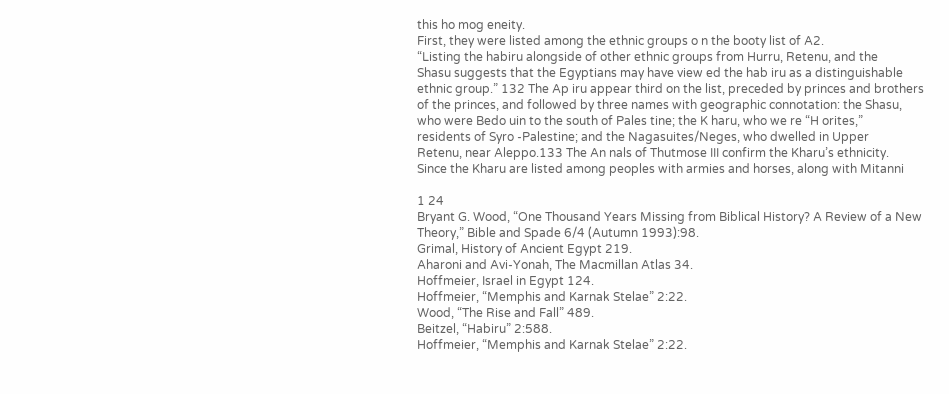this ho mog eneity.
First, they were listed among the ethnic groups o n the booty list of A2.
“Listing the habiru alongside of other ethnic groups from Hurru, Retenu, and the
Shasu suggests that the Egyptians may have view ed the hab iru as a distinguishable
ethnic group.” 132 The Ap iru appear third on the list, preceded by princes and brothers
of the princes, and followed by three names with geographic connotation: the Shasu,
who were Bedo uin to the south of Pales tine; the K haru, who we re “H orites,”
residents of Syro -Palestine; and the Nagasuites/Neges, who dwelled in Upper
Retenu, near Aleppo.133 The An nals of Thutmose III confirm the Kharu’s ethnicity.
Since the Kharu are listed among peoples with armies and horses, along with Mitanni

1 24
Bryant G. Wood, “One Thousand Years Missing from Biblical History? A Review of a New
Theory,” Bible and Spade 6/4 (Autumn 1993):98.
Grimal, History of Ancient Egypt 219.
Aharoni and Avi-Yonah, The Macmillan Atlas 34.
Hoffmeier, Israel in Egypt 124.
Hoffmeier, “Memphis and Karnak Stelae” 2:22.
Wood, “The Rise and Fall” 489.
Beitzel, “Habiru” 2:588.
Hoffmeier, “Memphis and Karnak Stelae” 2:22.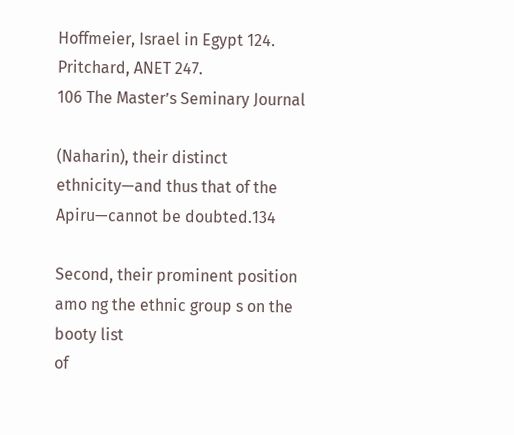Hoffmeier, Israel in Egypt 124.
Pritchard, ANET 247.
106 The Master’s Seminary Journal

(Naharin), their distinct ethnicity—and thus that of the Apiru—cannot be doubted.134

Second, their prominent position amo ng the ethnic group s on the booty list
of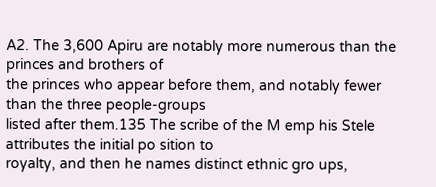A2. The 3,600 Apiru are notably more numerous than the princes and brothers of
the princes who appear before them, and notably fewer than the three people-groups
listed after them.135 The scribe of the M emp his Stele attributes the initial po sition to
royalty, and then he names distinct ethnic gro ups,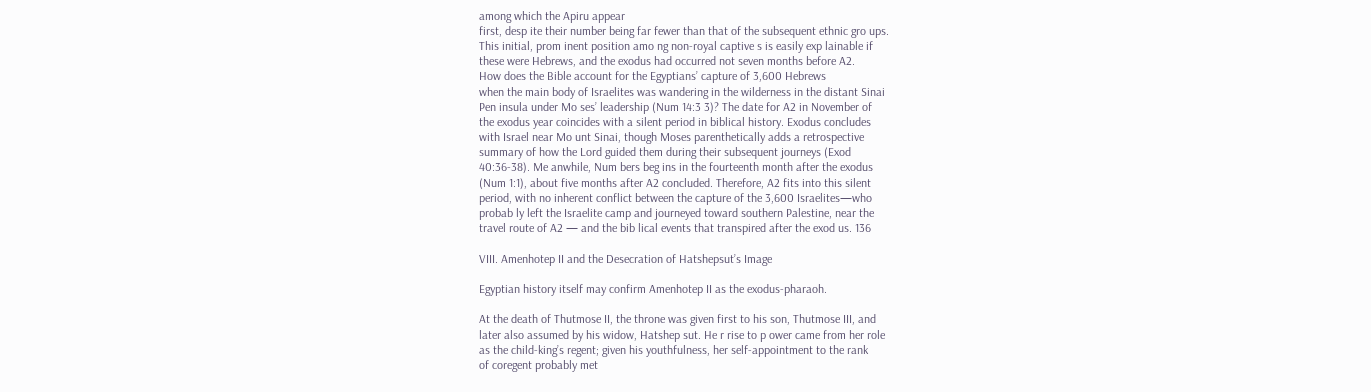among which the Apiru appear
first, desp ite their number being far fewer than that of the subsequent ethnic gro ups.
This initial, prom inent position amo ng non-royal captive s is easily exp lainable if
these were Hebrews, and the exodus had occurred not seven months before A2.
How does the Bible account for the Egyptians’ capture of 3,600 Hebrews
when the main body of Israelites was wandering in the wilderness in the distant Sinai
Pen insula under Mo ses’ leadership (Num 14:3 3)? The date for A2 in November of
the exodus year coincides with a silent period in biblical history. Exodus concludes
with Israel near Mo unt Sinai, though Moses parenthetically adds a retrospective
summary of how the Lord guided them during their subsequent journeys (Exod
40:36-38). Me anwhile, Num bers beg ins in the fourteenth month after the exodus
(Num 1:1), about five months after A2 concluded. Therefore, A2 fits into this silent
period, with no inherent conflict between the capture of the 3,600 Israelites—who
probab ly left the Israelite camp and journeyed toward southern Palestine, near the
travel route of A2 — and the bib lical events that transpired after the exod us. 136

VIII. Amenhotep II and the Desecration of Hatshepsut’s Image

Egyptian history itself may confirm Amenhotep II as the exodus-pharaoh.

At the death of Thutmose II, the throne was given first to his son, Thutmose III, and
later also assumed by his widow, Hatshep sut. He r rise to p ower came from her role
as the child-king’s regent; given his youthfulness, her self-appointment to the rank
of coregent probably met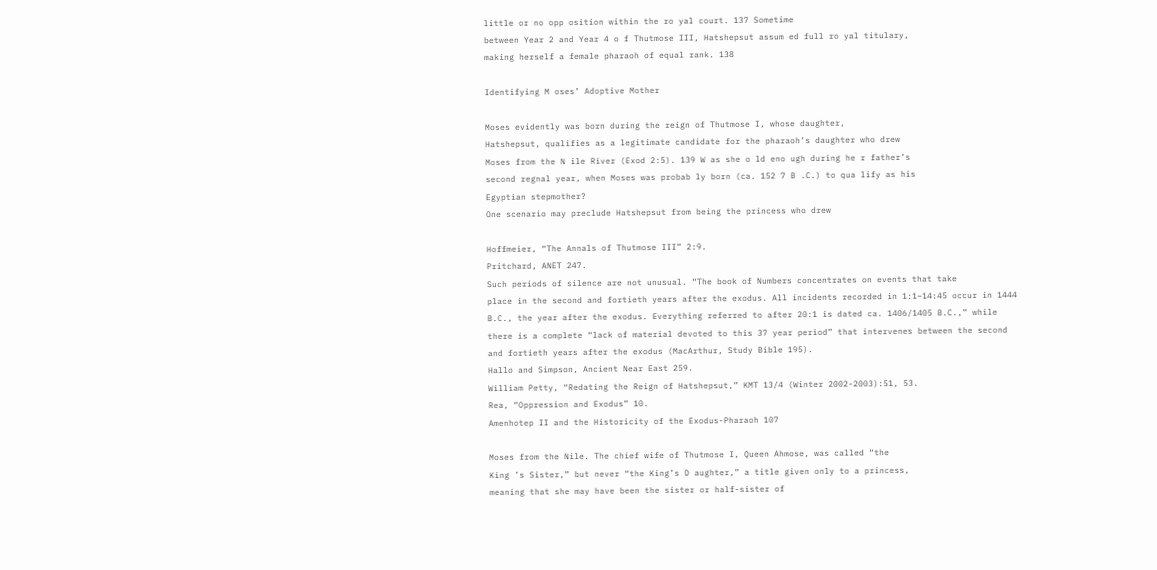little or no opp osition within the ro yal court. 137 Sometime
between Year 2 and Year 4 o f Thutmose III, Hatshepsut assum ed full ro yal titulary,
making herself a female pharaoh of equal rank. 138

Identifying M oses’ Adoptive Mother

Moses evidently was born during the reign of Thutmose I, whose daughter,
Hatshepsut, qualifies as a legitimate candidate for the pharaoh’s daughter who drew
Moses from the N ile River (Exod 2:5). 139 W as she o ld eno ugh during he r father’s
second regnal year, when Moses was probab ly born (ca. 152 7 B .C.) to qua lify as his
Egyptian stepmother?
One scenario may preclude Hatshepsut from being the princess who drew

Hoffmeier, “The Annals of Thutmose III” 2:9.
Pritchard, ANET 247.
Such periods of silence are not unusual. “The book of Numbers concentrates on events that take
place in the second and fortieth years after the exodus. All incidents recorded in 1:1–14:45 occur in 1444
B.C., the year after the exodus. Everything referred to after 20:1 is dated ca. 1406/1405 B.C.,” while
there is a complete “lack of material devoted to this 37 year period” that intervenes between the second
and fortieth years after the exodus (MacArthur, Study Bible 195).
Hallo and Simpson, Ancient Near East 259.
William Petty, “Redating the Reign of Hatshepsut,” KMT 13/4 (Winter 2002-2003):51, 53.
Rea, “Oppression and Exodus” 10.
Amenhotep II and the Historicity of the Exodus-Pharaoh 107

Moses from the Nile. The chief wife of Thutmose I, Queen Ahmose, was called “the
King ’s Sister,” but never “the King’s D aughter,” a title given only to a princess,
meaning that she may have been the sister or half-sister of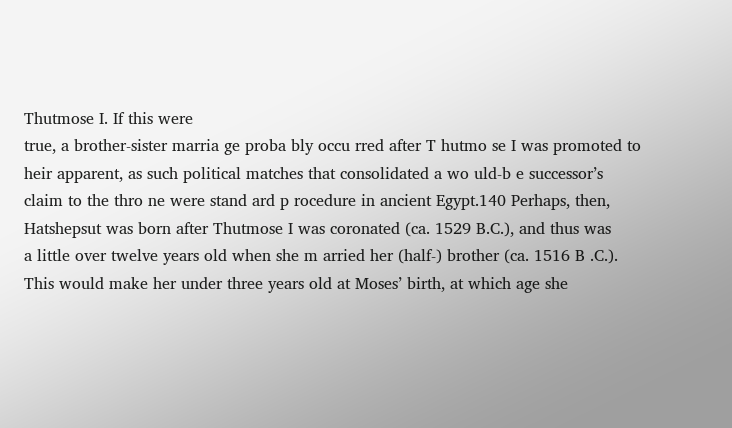Thutmose I. If this were
true, a brother-sister marria ge proba bly occu rred after T hutmo se I was promoted to
heir apparent, as such political matches that consolidated a wo uld-b e successor’s
claim to the thro ne were stand ard p rocedure in ancient Egypt.140 Perhaps, then,
Hatshepsut was born after Thutmose I was coronated (ca. 1529 B.C.), and thus was
a little over twelve years old when she m arried her (half-) brother (ca. 1516 B .C.).
This would make her under three years old at Moses’ birth, at which age she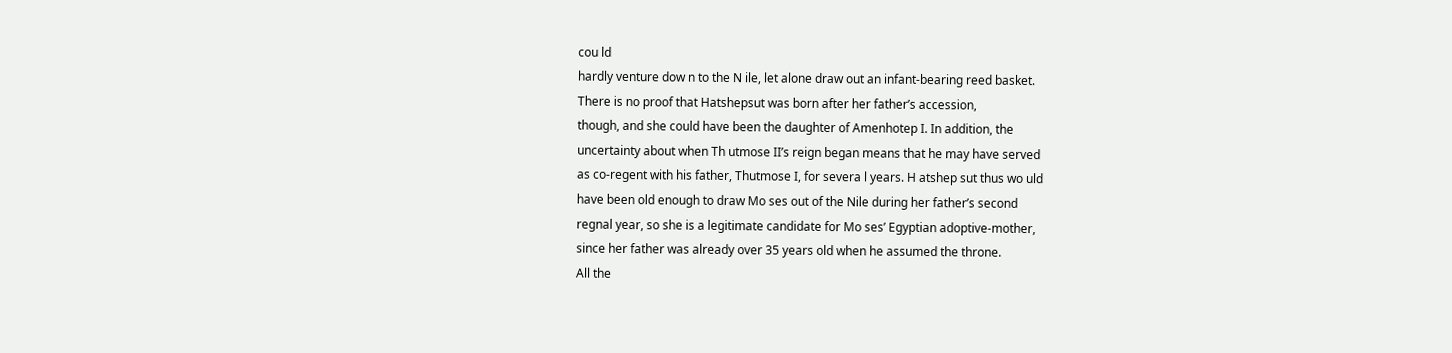cou ld
hardly venture dow n to the N ile, let alone draw out an infant-bearing reed basket.
There is no proof that Hatshepsut was born after her father’s accession,
though, and she could have been the daughter of Amenhotep I. In addition, the
uncertainty about when Th utmose II’s reign began means that he may have served
as co-regent with his father, Thutmose I, for severa l years. H atshep sut thus wo uld
have been old enough to draw Mo ses out of the Nile during her father’s second
regnal year, so she is a legitimate candidate for Mo ses’ Egyptian adoptive-mother,
since her father was already over 35 years old when he assumed the throne.
All the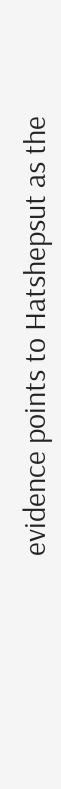evidence points to Hatshepsut as the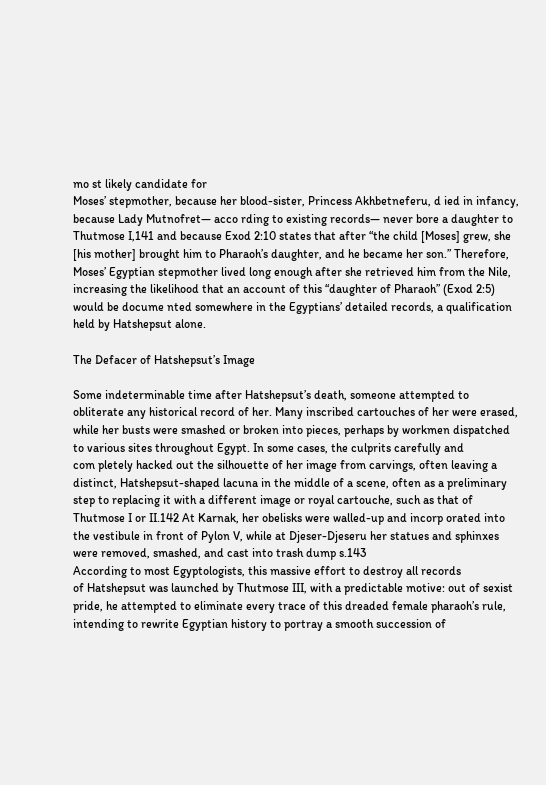mo st likely candidate for
Moses’ stepmother, because her blood-sister, Princess Akhbetneferu, d ied in infancy,
because Lady Mutnofret— acco rding to existing records— never bore a daughter to
Thutmose I,141 and because Exod 2:10 states that after “the child [Moses] grew, she
[his mother] brought him to Pharaoh’s daughter, and he became her son.” Therefore,
Moses’ Egyptian stepmother lived long enough after she retrieved him from the Nile,
increasing the likelihood that an account of this “daughter of Pharaoh” (Exod 2:5)
would be docume nted somewhere in the Egyptians’ detailed records, a qualification
held by Hatshepsut alone.

The Defacer of Hatshepsut’s Image

Some indeterminable time after Hatshepsut’s death, someone attempted to
obliterate any historical record of her. Many inscribed cartouches of her were erased,
while her busts were smashed or broken into pieces, perhaps by workmen dispatched
to various sites throughout Egypt. In some cases, the culprits carefully and
com pletely hacked out the silhouette of her image from carvings, often leaving a
distinct, Hatshepsut-shaped lacuna in the middle of a scene, often as a preliminary
step to replacing it with a different image or royal cartouche, such as that of
Thutmose I or II.142 At Karnak, her obelisks were walled-up and incorp orated into
the vestibule in front of Pylon V, while at Djeser-Djeseru her statues and sphinxes
were removed, smashed, and cast into trash dump s.143
According to most Egyptologists, this massive effort to destroy all records
of Hatshepsut was launched by Thutmose III, with a predictable motive: out of sexist
pride, he attempted to eliminate every trace of this dreaded female pharaoh’s rule,
intending to rewrite Egyptian history to portray a smooth succession of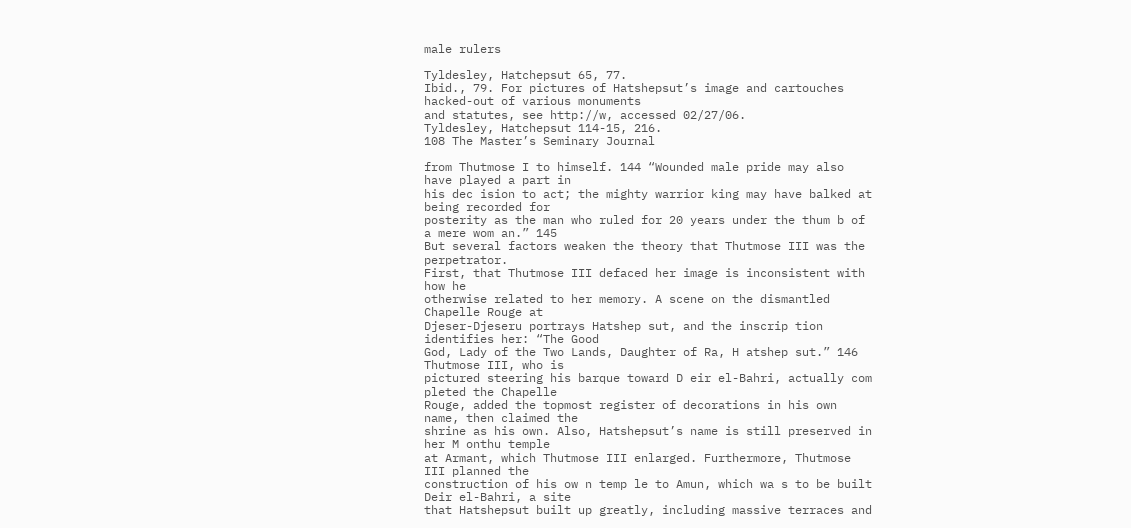male rulers

Tyldesley, Hatchepsut 65, 77.
Ibid., 79. For pictures of Hatshepsut’s image and cartouches hacked-out of various monuments
and statutes, see http://w, accessed 02/27/06.
Tyldesley, Hatchepsut 114-15, 216.
108 The Master’s Seminary Journal

from Thutmose I to himself. 144 “Wounded male pride may also have played a part in
his dec ision to act; the mighty warrior king may have balked at being recorded for
posterity as the man who ruled for 20 years under the thum b of a mere wom an.” 145
But several factors weaken the theory that Thutmose III was the perpetrator.
First, that Thutmose III defaced her image is inconsistent with how he
otherwise related to her memory. A scene on the dismantled Chapelle Rouge at
Djeser-Djeseru portrays Hatshep sut, and the inscrip tion identifies her: “The Good
God, Lady of the Two Lands, Daughter of Ra, H atshep sut.” 146 Thutmose III, who is
pictured steering his barque toward D eir el-Bahri, actually com pleted the Chapelle
Rouge, added the topmost register of decorations in his own name, then claimed the
shrine as his own. Also, Hatshepsut’s name is still preserved in her M onthu temple
at Armant, which Thutmose III enlarged. Furthermore, Thutmose III planned the
construction of his ow n temp le to Amun, which wa s to be built Deir el-Bahri, a site
that Hatshepsut built up greatly, including massive terraces and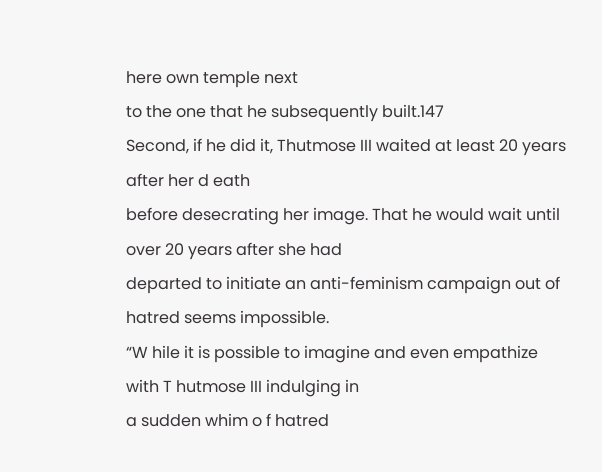here own temple next
to the one that he subsequently built.147
Second, if he did it, Thutmose III waited at least 20 years after her d eath
before desecrating her image. That he would wait until over 20 years after she had
departed to initiate an anti-feminism campaign out of hatred seems impossible.
“W hile it is possible to imagine and even empathize with T hutmose III indulging in
a sudden whim o f hatred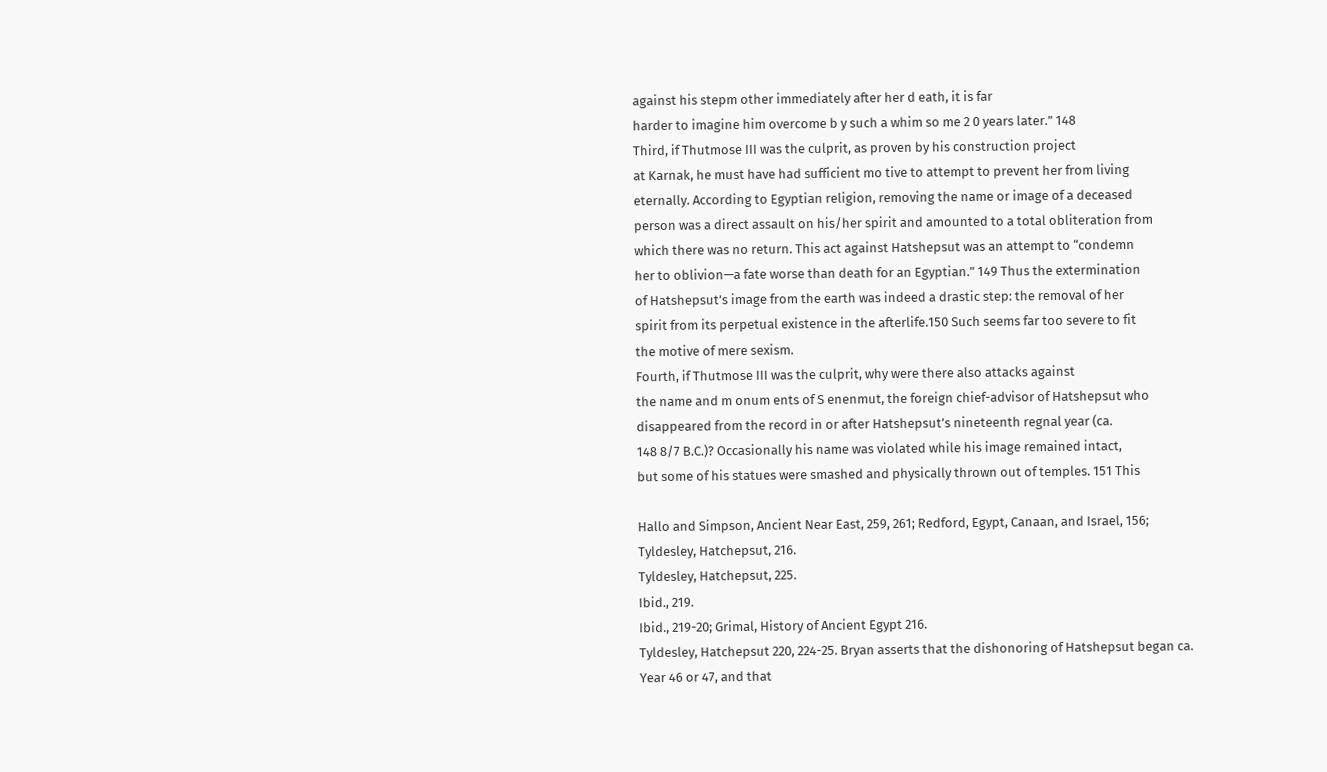against his stepm other immediately after her d eath, it is far
harder to imagine him overcome b y such a whim so me 2 0 years later.” 148
Third, if Thutmose III was the culprit, as proven by his construction project
at Karnak, he must have had sufficient mo tive to attempt to prevent her from living
eternally. According to Egyptian religion, removing the name or image of a deceased
person was a direct assault on his/her spirit and amounted to a total obliteration from
which there was no return. This act against Hatshepsut was an attempt to “condemn
her to oblivion—a fate worse than death for an Egyptian.” 149 Thus the extermination
of Hatshepsut’s image from the earth was indeed a drastic step: the removal of her
spirit from its perpetual existence in the afterlife.150 Such seems far too severe to fit
the motive of mere sexism.
Fourth, if Thutmose III was the culprit, why were there also attacks against
the name and m onum ents of S enenmut, the foreign chief-advisor of Hatshepsut who
disappeared from the record in or after Hatshepsut’s nineteenth regnal year (ca.
148 8/7 B.C.)? Occasionally his name was violated while his image remained intact,
but some of his statues were smashed and physically thrown out of temples. 151 This

Hallo and Simpson, Ancient Near East, 259, 261; Redford, Egypt, Canaan, and Israel, 156;
Tyldesley, Hatchepsut, 216.
Tyldesley, Hatchepsut, 225.
Ibid., 219.
Ibid., 219-20; Grimal, History of Ancient Egypt 216.
Tyldesley, Hatchepsut 220, 224-25. Bryan asserts that the dishonoring of Hatshepsut began ca.
Year 46 or 47, and that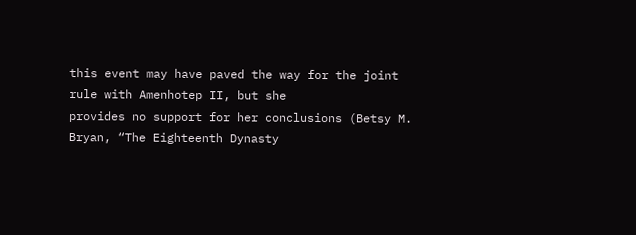this event may have paved the way for the joint rule with Amenhotep II, but she
provides no support for her conclusions (Betsy M. Bryan, “The Eighteenth Dynasty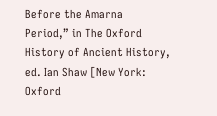Before the Amarna
Period,” in The Oxford History of Ancient History, ed. Ian Shaw [New York: Oxford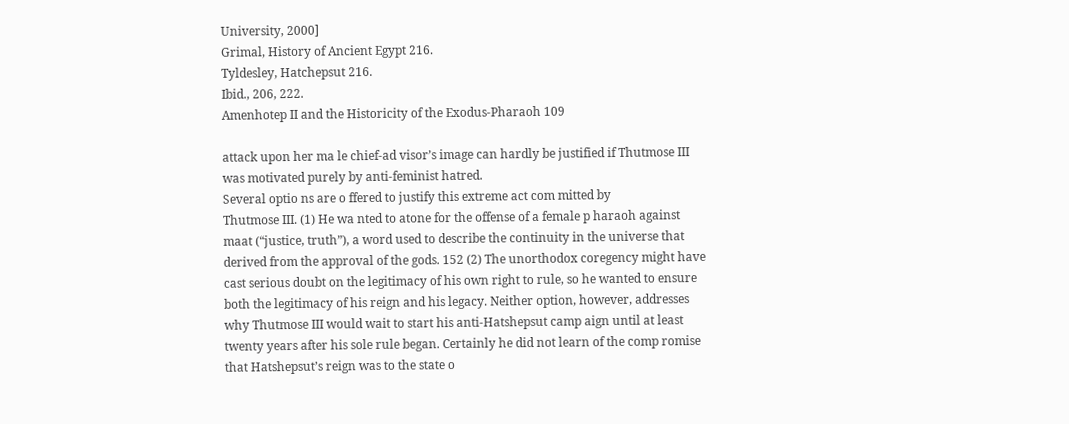University, 2000]
Grimal, History of Ancient Egypt 216.
Tyldesley, Hatchepsut 216.
Ibid., 206, 222.
Amenhotep II and the Historicity of the Exodus-Pharaoh 109

attack upon her ma le chief-ad visor’s image can hardly be justified if Thutmose III
was motivated purely by anti-feminist hatred.
Several optio ns are o ffered to justify this extreme act com mitted by
Thutmose III. (1) He wa nted to atone for the offense of a female p haraoh against
maat (“justice, truth”), a word used to describe the continuity in the universe that
derived from the approval of the gods. 152 (2) The unorthodox coregency might have
cast serious doubt on the legitimacy of his own right to rule, so he wanted to ensure
both the legitimacy of his reign and his legacy. Neither option, however, addresses
why Thutmose III would wait to start his anti-Hatshepsut camp aign until at least
twenty years after his sole rule began. Certainly he did not learn of the comp romise
that Hatshepsut’s reign was to the state o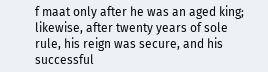f maat only after he was an aged king;
likewise, after twenty years of sole rule, his reign was secure, and his successful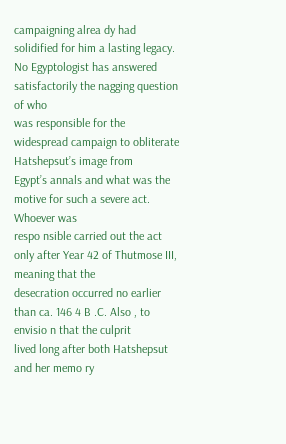campaigning alrea dy had solidified for him a lasting legacy.
No Egyptologist has answered satisfactorily the nagging question of who
was responsible for the widespread campaign to obliterate Hatshepsut’s image from
Egypt’s annals and what was the motive for such a severe act. Whoever was
respo nsible carried out the act only after Year 42 of Thutmose III, meaning that the
desecration occurred no earlier than ca. 146 4 B .C. Also , to envisio n that the culprit
lived long after both Hatshepsut and her memo ry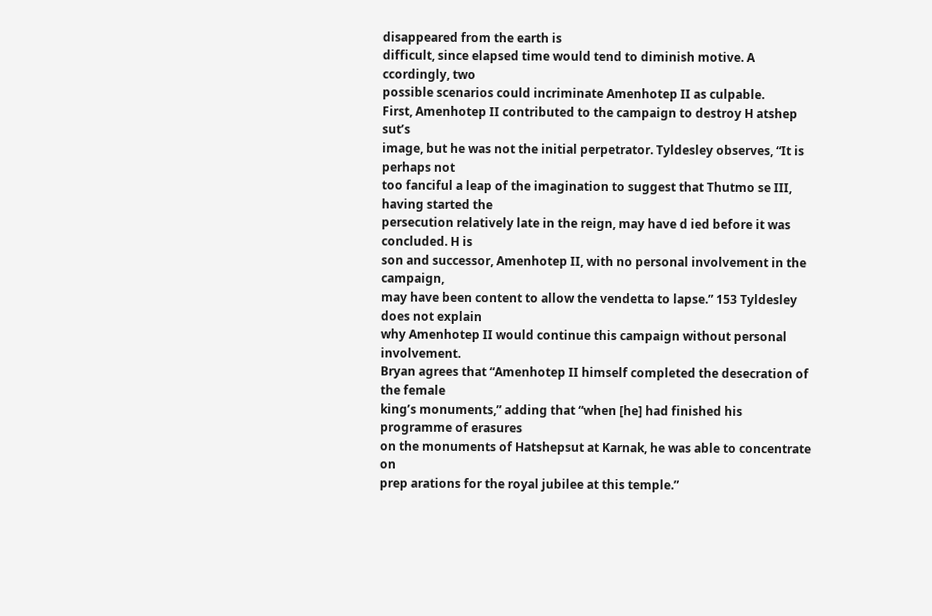disappeared from the earth is
difficult, since elapsed time would tend to diminish motive. A ccordingly, two
possible scenarios could incriminate Amenhotep II as culpable.
First, Amenhotep II contributed to the campaign to destroy H atshep sut’s
image, but he was not the initial perpetrator. Tyldesley observes, “It is perhaps not
too fanciful a leap of the imagination to suggest that Thutmo se III, having started the
persecution relatively late in the reign, may have d ied before it was concluded. H is
son and successor, Amenhotep II, with no personal involvement in the campaign,
may have been content to allow the vendetta to lapse.” 153 Tyldesley does not explain
why Amenhotep II would continue this campaign without personal involvement.
Bryan agrees that “Amenhotep II himself completed the desecration of the female
king’s monuments,” adding that “when [he] had finished his programme of erasures
on the monuments of Hatshepsut at Karnak, he was able to concentrate on
prep arations for the royal jubilee at this temple.”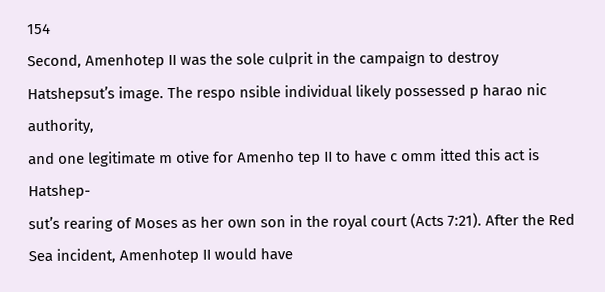154
Second, Amenhotep II was the sole culprit in the campaign to destroy
Hatshepsut’s image. The respo nsible individual likely possessed p harao nic authority,
and one legitimate m otive for Amenho tep II to have c omm itted this act is Hatshep-
sut’s rearing of Moses as her own son in the royal court (Acts 7:21). After the Red
Sea incident, Amenhotep II would have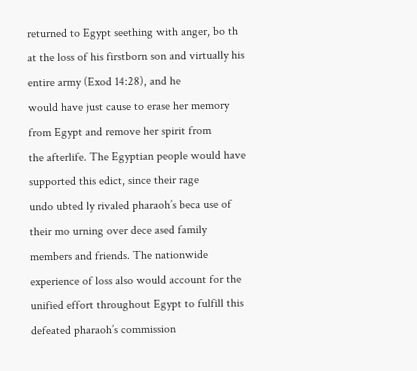returned to Egypt seething with anger, bo th
at the loss of his firstborn son and virtually his entire army (Exod 14:28), and he
would have just cause to erase her memory from Egypt and remove her spirit from
the afterlife. The Egyptian people would have supported this edict, since their rage
undo ubted ly rivaled pharaoh’s beca use of their mo urning over dece ased family
members and friends. The nationwide experience of loss also would account for the
unified effort throughout Egypt to fulfill this defeated pharaoh’s commission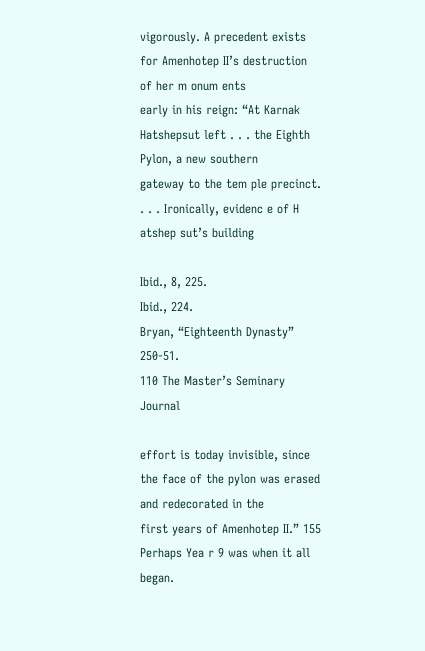vigorously. A precedent exists for Amenhotep II’s destruction of her m onum ents
early in his reign: “At Karnak Hatshepsut left . . . the Eighth Pylon, a new southern
gateway to the tem ple precinct. . . . Ironically, evidenc e of H atshep sut’s building

Ibid., 8, 225.
Ibid., 224.
Bryan, “Eighteenth Dynasty” 250-51.
110 The Master’s Seminary Journal

effort is today invisible, since the face of the pylon was erased and redecorated in the
first years of Amenhotep II.” 155 Perhaps Yea r 9 was when it all began.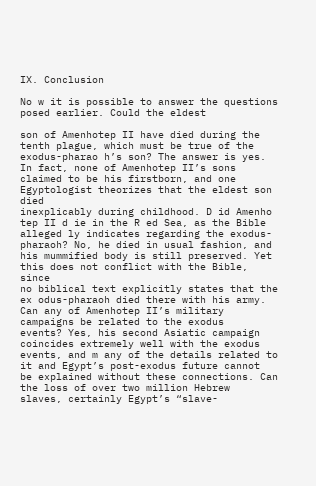IX. Conclusion

No w it is possible to answer the questions posed earlier. Could the eldest

son of Amenhotep II have died during the tenth plague, which must be true of the
exodus-pharao h’s son? The answer is yes. In fact, none of Amenhotep II’s sons
claimed to be his firstborn, and one Egyptologist theorizes that the eldest son died
inexplicably during childhood. D id Amenho tep II d ie in the R ed Sea, as the Bible
alleged ly indicates regarding the exodus-pharaoh? No, he died in usual fashion, and
his mummified body is still preserved. Yet this does not conflict with the Bible, since
no biblical text explicitly states that the ex odus-pharaoh died there with his army.
Can any of Amenhotep II’s military campaigns be related to the exodus
events? Yes, his second Asiatic campaign coincides extremely well with the exodus
events, and m any of the details related to it and Egypt’s post-exodus future cannot
be explained without these connections. Can the loss of over two million Hebrew
slaves, certainly Egypt’s “slave-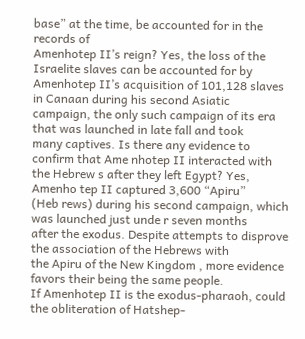base” at the time, be accounted for in the records of
Amenhotep II’s reign? Yes, the loss of the Israelite slaves can be accounted for by
Amenhotep II’s acquisition of 101,128 slaves in Canaan during his second Asiatic
campaign, the only such campaign of its era that was launched in late fall and took
many captives. Is there any evidence to confirm that Ame nhotep II interacted with
the Hebrew s after they left Egypt? Yes, Amenho tep II captured 3,600 “Apiru”
(Heb rews) during his second campaign, which was launched just unde r seven months
after the exodus. Despite attempts to disprove the association of the Hebrews with
the Apiru of the New Kingdom , more evidence favors their being the same people.
If Amenhotep II is the exodus-pharaoh, could the obliteration of Hatshep-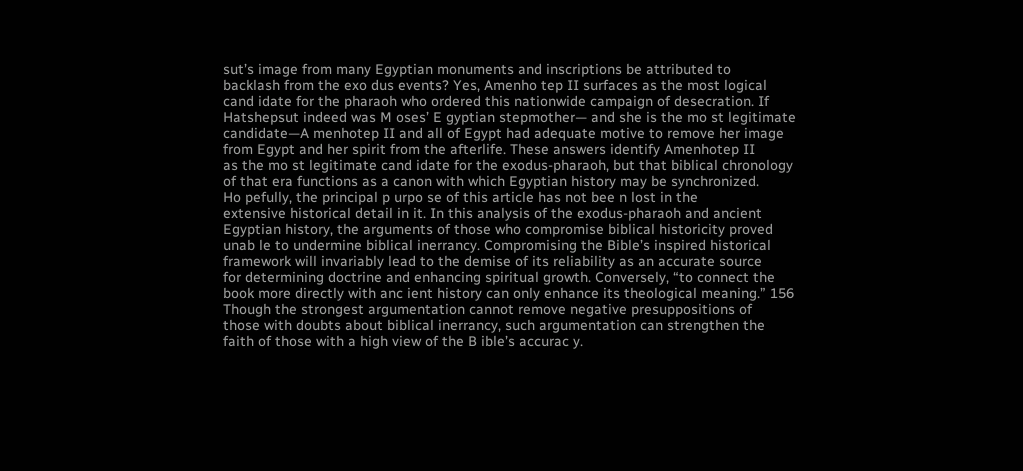sut’s image from many Egyptian monuments and inscriptions be attributed to
backlash from the exo dus events? Yes, Amenho tep II surfaces as the most logical
cand idate for the pharaoh who ordered this nationwide campaign of desecration. If
Hatshepsut indeed was M oses’ E gyptian stepmother— and she is the mo st legitimate
candidate—A menhotep II and all of Egypt had adequate motive to remove her image
from Egypt and her spirit from the afterlife. These answers identify Amenhotep II
as the mo st legitimate cand idate for the exodus-pharaoh, but that biblical chronology
of that era functions as a canon with which Egyptian history may be synchronized.
Ho pefully, the principal p urpo se of this article has not bee n lost in the
extensive historical detail in it. In this analysis of the exodus-pharaoh and ancient
Egyptian history, the arguments of those who compromise biblical historicity proved
unab le to undermine biblical inerrancy. Compromising the Bible’s inspired historical
framework will invariably lead to the demise of its reliability as an accurate source
for determining doctrine and enhancing spiritual growth. Conversely, “to connect the
book more directly with anc ient history can only enhance its theological meaning.” 156
Though the strongest argumentation cannot remove negative presuppositions of
those with doubts about biblical inerrancy, such argumentation can strengthen the
faith of those with a high view of the B ible’s accurac y.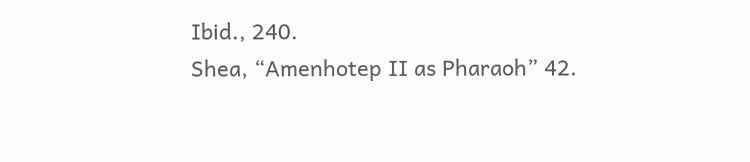Ibid., 240.
Shea, “Amenhotep II as Pharaoh” 42.